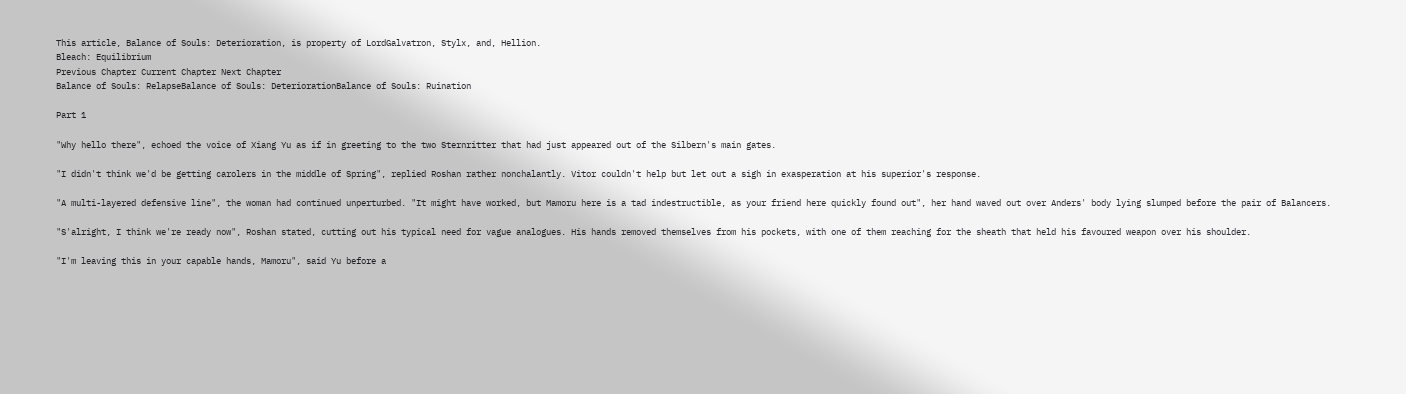This article, Balance of Souls: Deterioration, is property of LordGalvatron, Stylx, and, Hellion.
Bleach: Equilibrium
Previous Chapter Current Chapter Next Chapter
Balance of Souls: RelapseBalance of Souls: DeteriorationBalance of Souls: Ruination

Part 1

"Why hello there", echoed the voice of Xiang Yu as if in greeting to the two Sternritter that had just appeared out of the Silbern's main gates.

"I didn't think we'd be getting carolers in the middle of Spring", replied Roshan rather nonchalantly. Vitor couldn't help but let out a sigh in exasperation at his superior's response.

"A multi-layered defensive line", the woman had continued unperturbed. "It might have worked, but Mamoru here is a tad indestructible, as your friend here quickly found out", her hand waved out over Anders' body lying slumped before the pair of Balancers.

"S'alright, I think we're ready now", Roshan stated, cutting out his typical need for vague analogues. His hands removed themselves from his pockets, with one of them reaching for the sheath that held his favoured weapon over his shoulder.

"I'm leaving this in your capable hands, Mamoru", said Yu before a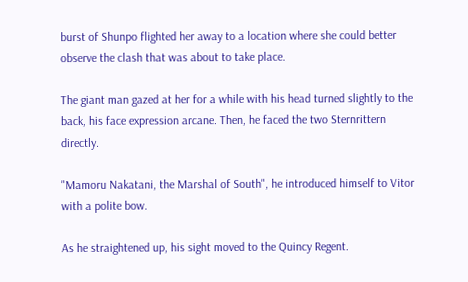burst of Shunpo flighted her away to a location where she could better observe the clash that was about to take place.

The giant man gazed at her for a while with his head turned slightly to the back, his face expression arcane. Then, he faced the two Sternrittern directly.

"Mamoru Nakatani, the Marshal of South", he introduced himself to Vitor with a polite bow.

As he straightened up, his sight moved to the Quincy Regent.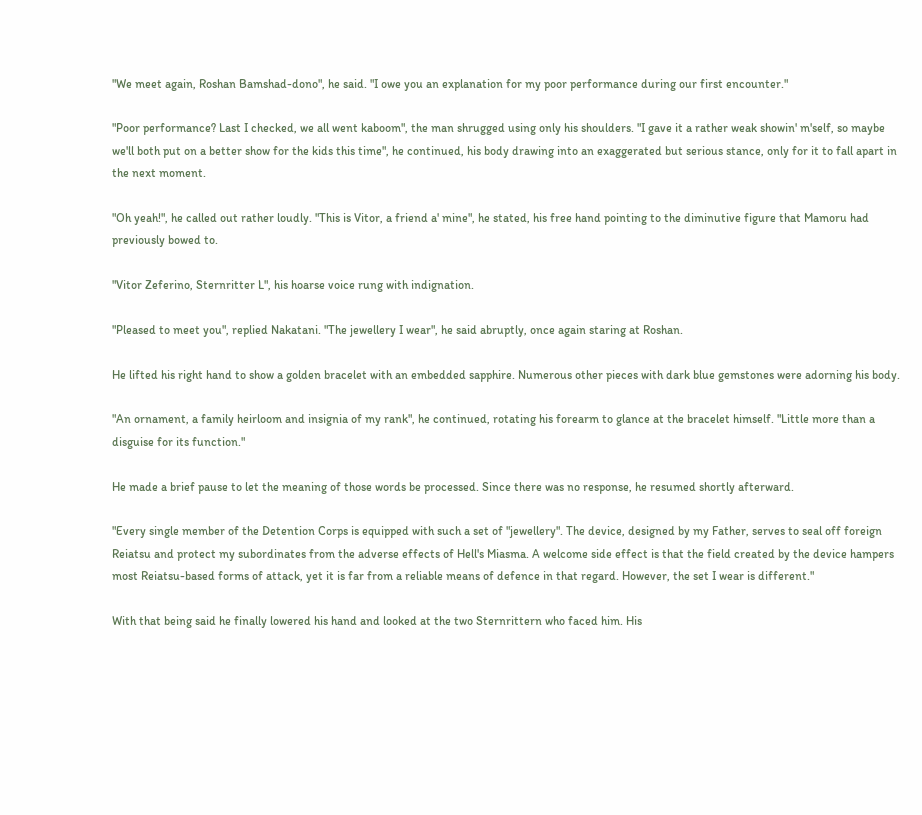"We meet again, Roshan Bamshad-dono", he said. "I owe you an explanation for my poor performance during our first encounter."

"Poor performance? Last I checked, we all went kaboom", the man shrugged using only his shoulders. "I gave it a rather weak showin' m'self, so maybe we'll both put on a better show for the kids this time", he continued, his body drawing into an exaggerated but serious stance, only for it to fall apart in the next moment.

"Oh yeah!", he called out rather loudly. "This is Vitor, a friend a' mine", he stated, his free hand pointing to the diminutive figure that Mamoru had previously bowed to.

"Vitor Zeferino, Sternritter L", his hoarse voice rung with indignation.

"Pleased to meet you", replied Nakatani. "The jewellery I wear", he said abruptly, once again staring at Roshan.

He lifted his right hand to show a golden bracelet with an embedded sapphire. Numerous other pieces with dark blue gemstones were adorning his body.

"An ornament, a family heirloom and insignia of my rank", he continued, rotating his forearm to glance at the bracelet himself. "Little more than a disguise for its function."

He made a brief pause to let the meaning of those words be processed. Since there was no response, he resumed shortly afterward.

"Every single member of the Detention Corps is equipped with such a set of "jewellery". The device, designed by my Father, serves to seal off foreign Reiatsu and protect my subordinates from the adverse effects of Hell's Miasma. A welcome side effect is that the field created by the device hampers most Reiatsu-based forms of attack, yet it is far from a reliable means of defence in that regard. However, the set I wear is different."

With that being said he finally lowered his hand and looked at the two Sternrittern who faced him. His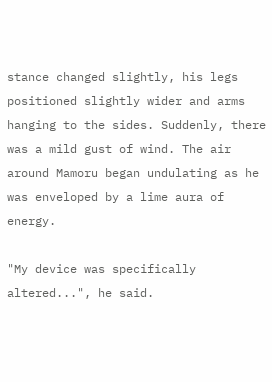stance changed slightly, his legs positioned slightly wider and arms hanging to the sides. Suddenly, there was a mild gust of wind. The air around Mamoru began undulating as he was enveloped by a lime aura of energy.

"My device was specifically altered...", he said.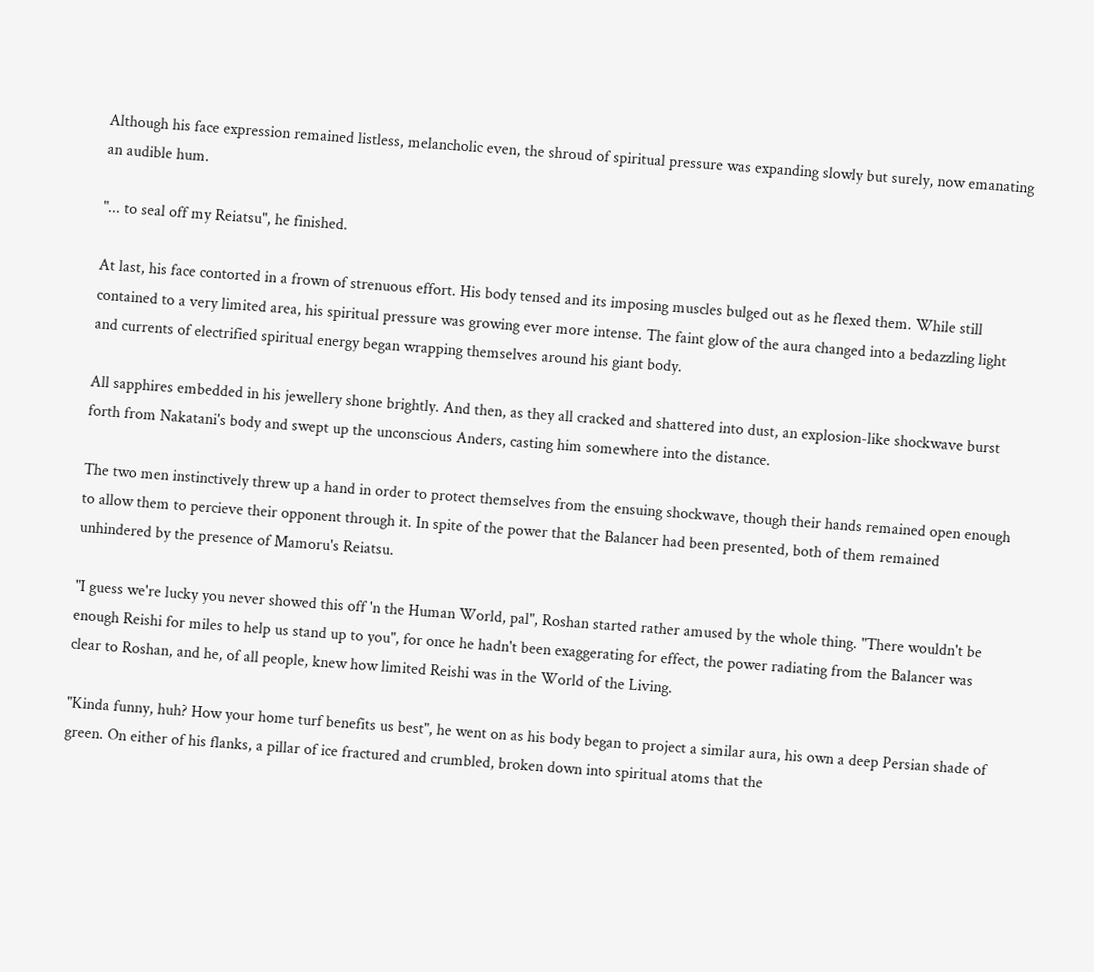Although his face expression remained listless, melancholic even, the shroud of spiritual pressure was expanding slowly but surely, now emanating an audible hum.

"... to seal off my Reiatsu", he finished.

At last, his face contorted in a frown of strenuous effort. His body tensed and its imposing muscles bulged out as he flexed them. While still contained to a very limited area, his spiritual pressure was growing ever more intense. The faint glow of the aura changed into a bedazzling light and currents of electrified spiritual energy began wrapping themselves around his giant body.

All sapphires embedded in his jewellery shone brightly. And then, as they all cracked and shattered into dust, an explosion-like shockwave burst forth from Nakatani's body and swept up the unconscious Anders, casting him somewhere into the distance.

The two men instinctively threw up a hand in order to protect themselves from the ensuing shockwave, though their hands remained open enough to allow them to percieve their opponent through it. In spite of the power that the Balancer had been presented, both of them remained unhindered by the presence of Mamoru's Reiatsu.

"I guess we're lucky you never showed this off 'n the Human World, pal", Roshan started rather amused by the whole thing. "There wouldn't be enough Reishi for miles to help us stand up to you", for once he hadn't been exaggerating for effect, the power radiating from the Balancer was clear to Roshan, and he, of all people, knew how limited Reishi was in the World of the Living.

"Kinda funny, huh? How your home turf benefits us best", he went on as his body began to project a similar aura, his own a deep Persian shade of green. On either of his flanks, a pillar of ice fractured and crumbled, broken down into spiritual atoms that the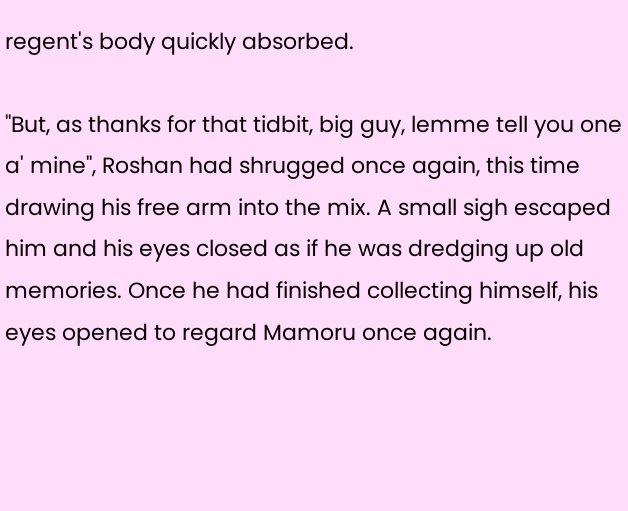regent's body quickly absorbed.

"But, as thanks for that tidbit, big guy, lemme tell you one a' mine", Roshan had shrugged once again, this time drawing his free arm into the mix. A small sigh escaped him and his eyes closed as if he was dredging up old memories. Once he had finished collecting himself, his eyes opened to regard Mamoru once again.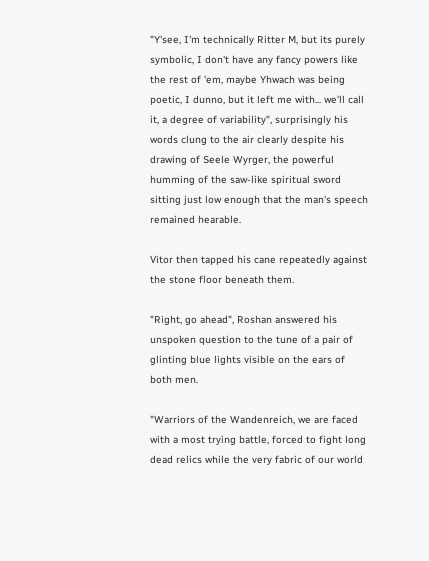"Y'see, I'm technically Ritter M, but its purely symbolic, I don't have any fancy powers like the rest of 'em, maybe Yhwach was being poetic, I dunno, but it left me with... we'll call it, a degree of variability", surprisingly his words clung to the air clearly despite his drawing of Seele Wyrger, the powerful humming of the saw-like spiritual sword sitting just low enough that the man's speech remained hearable.

Vitor then tapped his cane repeatedly against the stone floor beneath them.

"Right, go ahead", Roshan answered his unspoken question to the tune of a pair of glinting blue lights visible on the ears of both men.

"Warriors of the Wandenreich, we are faced with a most trying battle, forced to fight long dead relics while the very fabric of our world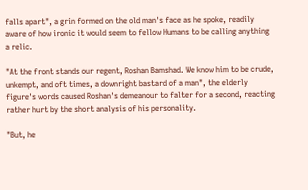falls apart", a grin formed on the old man's face as he spoke, readily aware of how ironic it would seem to fellow Humans to be calling anything a relic.

"At the front stands our regent, Roshan Bamshad. We know him to be crude, unkempt, and oft times, a downright bastard of a man", the elderly figure's words caused Roshan's demeanour to falter for a second, reacting rather hurt by the short analysis of his personality.

"But, he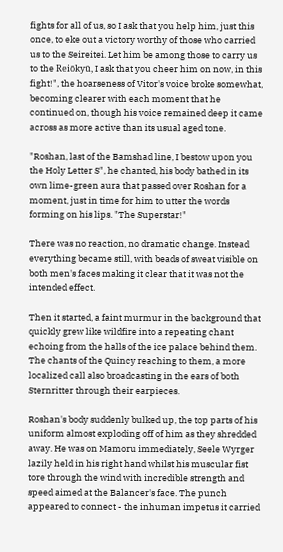fights for all of us, so I ask that you help him, just this once, to eke out a victory worthy of those who carried us to the Seireitei. Let him be among those to carry us to the Reiōkyū, I ask that you cheer him on now, in this fight!", the hoarseness of Vitor's voice broke somewhat, becoming clearer with each moment that he continued on, though his voice remained deep it came across as more active than its usual aged tone.

"Roshan, last of the Bamshad line, I bestow upon you the Holy Letter S", he chanted, his body bathed in its own lime-green aura that passed over Roshan for a moment, just in time for him to utter the words forming on his lips. "The Superstar!"

There was no reaction, no dramatic change. Instead everything became still, with beads of sweat visible on both men's faces making it clear that it was not the intended effect.

Then it started, a faint murmur in the background that quickly grew like wildfire into a repeating chant echoing from the halls of the ice palace behind them. The chants of the Quincy reaching to them, a more localized call also broadcasting in the ears of both Sternritter through their earpieces.

Roshan's body suddenly bulked up, the top parts of his uniform almost exploding off of him as they shredded away. He was on Mamoru immediately, Seele Wyrger lazily held in his right hand whilst his muscular fist tore through the wind with incredible strength and speed aimed at the Balancer's face. The punch appeared to connect - the inhuman impetus it carried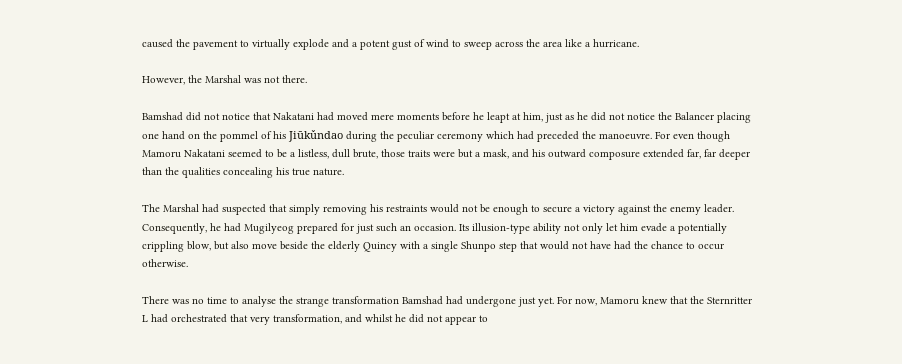caused the pavement to virtually explode and a potent gust of wind to sweep across the area like a hurricane.

However, the Marshal was not there.

Bamshad did not notice that Nakatani had moved mere moments before he leapt at him, just as he did not notice the Balancer placing one hand on the pommel of his Jiūkǔndao during the peculiar ceremony which had preceded the manoeuvre. For even though Mamoru Nakatani seemed to be a listless, dull brute, those traits were but a mask, and his outward composure extended far, far deeper than the qualities concealing his true nature.

The Marshal had suspected that simply removing his restraints would not be enough to secure a victory against the enemy leader. Consequently, he had Mugilyeog prepared for just such an occasion. Its illusion-type ability not only let him evade a potentially crippling blow, but also move beside the elderly Quincy with a single Shunpo step that would not have had the chance to occur otherwise.

There was no time to analyse the strange transformation Bamshad had undergone just yet. For now, Mamoru knew that the Sternritter L had orchestrated that very transformation, and whilst he did not appear to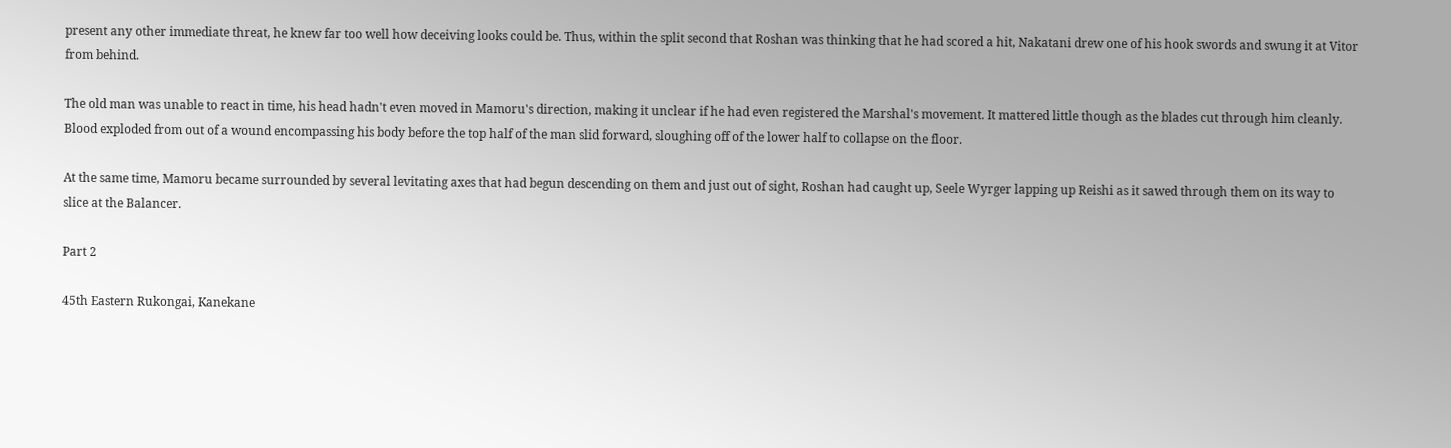present any other immediate threat, he knew far too well how deceiving looks could be. Thus, within the split second that Roshan was thinking that he had scored a hit, Nakatani drew one of his hook swords and swung it at Vitor from behind.

The old man was unable to react in time, his head hadn't even moved in Mamoru's direction, making it unclear if he had even registered the Marshal's movement. It mattered little though as the blades cut through him cleanly. Blood exploded from out of a wound encompassing his body before the top half of the man slid forward, sloughing off of the lower half to collapse on the floor.

At the same time, Mamoru became surrounded by several levitating axes that had begun descending on them and just out of sight, Roshan had caught up, Seele Wyrger lapping up Reishi as it sawed through them on its way to slice at the Balancer.

Part 2

45th Eastern Rukongai, Kanekane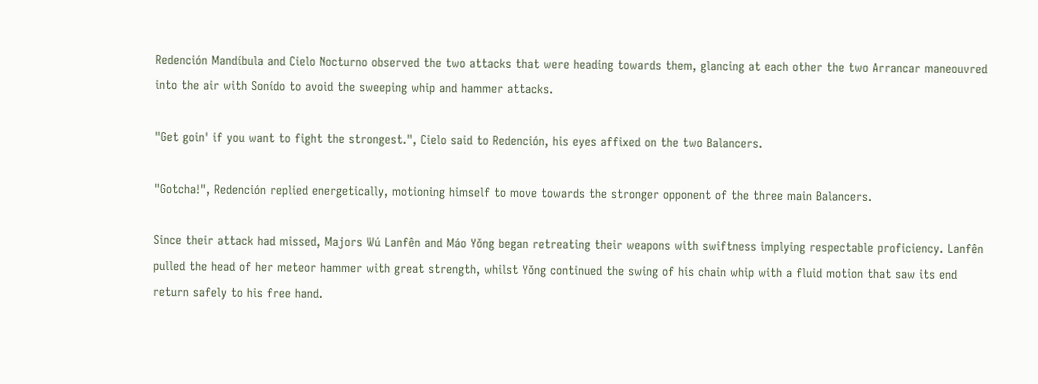Redención Mandíbula and Cielo Nocturno observed the two attacks that were heading towards them, glancing at each other the two Arrancar maneouvred into the air with Sonído to avoid the sweeping whip and hammer attacks.

"Get goin' if you want to fight the strongest.", Cielo said to Redención, his eyes affixed on the two Balancers.

"Gotcha!", Redención replied energetically, motioning himself to move towards the stronger opponent of the three main Balancers.

Since their attack had missed, Majors Wú Lanfên and Máo Yǒng began retreating their weapons with swiftness implying respectable proficiency. Lanfên pulled the head of her meteor hammer with great strength, whilst Yǒng continued the swing of his chain whip with a fluid motion that saw its end return safely to his free hand.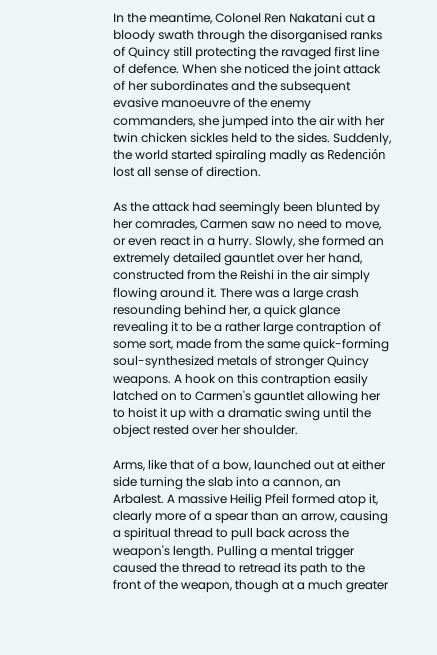In the meantime, Colonel Ren Nakatani cut a bloody swath through the disorganised ranks of Quincy still protecting the ravaged first line of defence. When she noticed the joint attack of her subordinates and the subsequent evasive manoeuvre of the enemy commanders, she jumped into the air with her twin chicken sickles held to the sides. Suddenly, the world started spiraling madly as Redención lost all sense of direction.

As the attack had seemingly been blunted by her comrades, Carmen saw no need to move, or even react in a hurry. Slowly, she formed an extremely detailed gauntlet over her hand, constructed from the Reishi in the air simply flowing around it. There was a large crash resounding behind her, a quick glance revealing it to be a rather large contraption of some sort, made from the same quick-forming soul-synthesized metals of stronger Quincy weapons. A hook on this contraption easily latched on to Carmen's gauntlet allowing her to hoist it up with a dramatic swing until the object rested over her shoulder.

Arms, like that of a bow, launched out at either side turning the slab into a cannon, an Arbalest. A massive Heilig Pfeil formed atop it, clearly more of a spear than an arrow, causing a spiritual thread to pull back across the weapon's length. Pulling a mental trigger caused the thread to retread its path to the front of the weapon, though at a much greater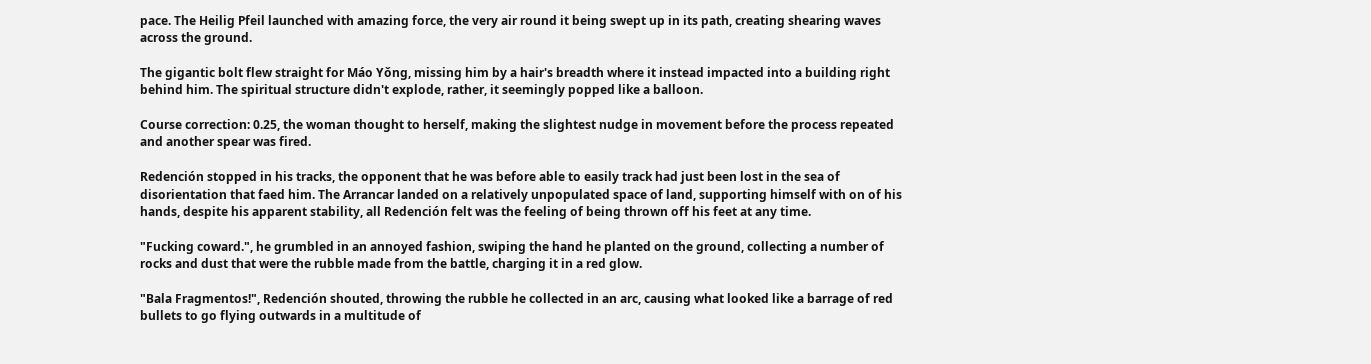pace. The Heilig Pfeil launched with amazing force, the very air round it being swept up in its path, creating shearing waves across the ground.

The gigantic bolt flew straight for Máo Yǒng, missing him by a hair's breadth where it instead impacted into a building right behind him. The spiritual structure didn't explode, rather, it seemingly popped like a balloon.

Course correction: 0.25, the woman thought to herself, making the slightest nudge in movement before the process repeated and another spear was fired.

Redención stopped in his tracks, the opponent that he was before able to easily track had just been lost in the sea of disorientation that faed him. The Arrancar landed on a relatively unpopulated space of land, supporting himself with on of his hands, despite his apparent stability, all Redención felt was the feeling of being thrown off his feet at any time.

"Fucking coward.", he grumbled in an annoyed fashion, swiping the hand he planted on the ground, collecting a number of rocks and dust that were the rubble made from the battle, charging it in a red glow.

"Bala Fragmentos!", Redención shouted, throwing the rubble he collected in an arc, causing what looked like a barrage of red bullets to go flying outwards in a multitude of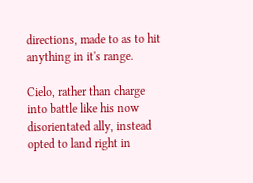directions, made to as to hit anything in it's range.

Cielo, rather than charge into battle like his now disorientated ally, instead opted to land right in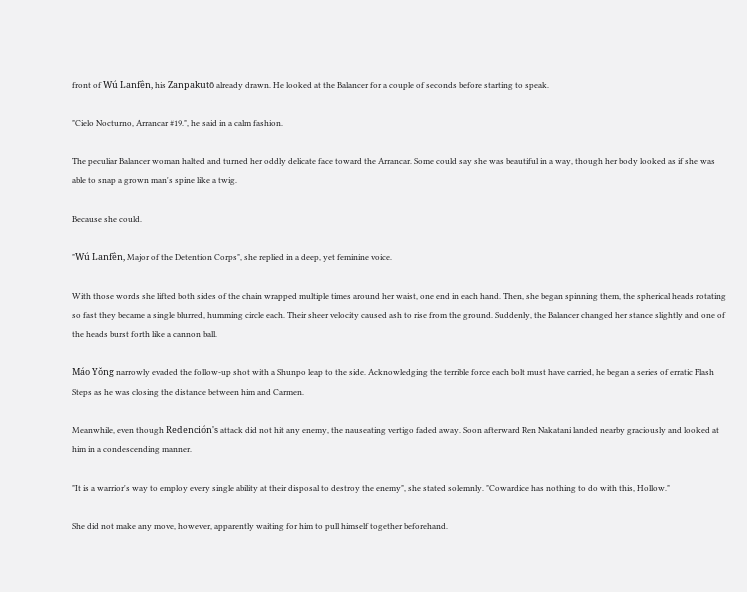front of Wú Lanfên, his Zanpakutō already drawn. He looked at the Balancer for a couple of seconds before starting to speak.

"Cielo Nocturno, Arrancar #19.", he said in a calm fashion.

The peculiar Balancer woman halted and turned her oddly delicate face toward the Arrancar. Some could say she was beautiful in a way, though her body looked as if she was able to snap a grown man's spine like a twig.

Because she could.

"Wú Lanfên, Major of the Detention Corps", she replied in a deep, yet feminine voice.

With those words she lifted both sides of the chain wrapped multiple times around her waist, one end in each hand. Then, she began spinning them, the spherical heads rotating so fast they became a single blurred, humming circle each. Their sheer velocity caused ash to rise from the ground. Suddenly, the Balancer changed her stance slightly and one of the heads burst forth like a cannon ball.

Máo Yǒng narrowly evaded the follow-up shot with a Shunpo leap to the side. Acknowledging the terrible force each bolt must have carried, he began a series of erratic Flash Steps as he was closing the distance between him and Carmen.

Meanwhile, even though Redención's attack did not hit any enemy, the nauseating vertigo faded away. Soon afterward Ren Nakatani landed nearby graciously and looked at him in a condescending manner.

"It is a warrior's way to employ every single ability at their disposal to destroy the enemy", she stated solemnly. "Cowardice has nothing to do with this, Hollow."

She did not make any move, however, apparently waiting for him to pull himself together beforehand.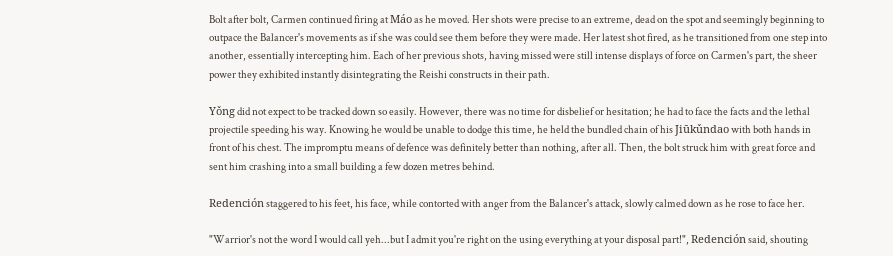Bolt after bolt, Carmen continued firing at Máo as he moved. Her shots were precise to an extreme, dead on the spot and seemingly beginning to outpace the Balancer's movements as if she was could see them before they were made. Her latest shot fired, as he transitioned from one step into another, essentially intercepting him. Each of her previous shots, having missed were still intense displays of force on Carmen's part, the sheer power they exhibited instantly disintegrating the Reishi constructs in their path.

Yǒng did not expect to be tracked down so easily. However, there was no time for disbelief or hesitation; he had to face the facts and the lethal projectile speeding his way. Knowing he would be unable to dodge this time, he held the bundled chain of his Jiūkǔndao with both hands in front of his chest. The impromptu means of defence was definitely better than nothing, after all. Then, the bolt struck him with great force and sent him crashing into a small building a few dozen metres behind.

Redención staggered to his feet, his face, while contorted with anger from the Balancer's attack, slowly calmed down as he rose to face her.

"Warrior's not the word I would call yeh...but I admit you're right on the using everything at your disposal part!", Redención said, shouting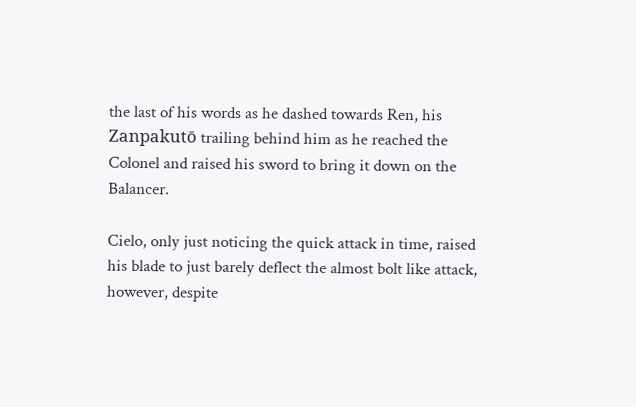the last of his words as he dashed towards Ren, his Zanpakutō trailing behind him as he reached the Colonel and raised his sword to bring it down on the Balancer.

Cielo, only just noticing the quick attack in time, raised his blade to just barely deflect the almost bolt like attack, however, despite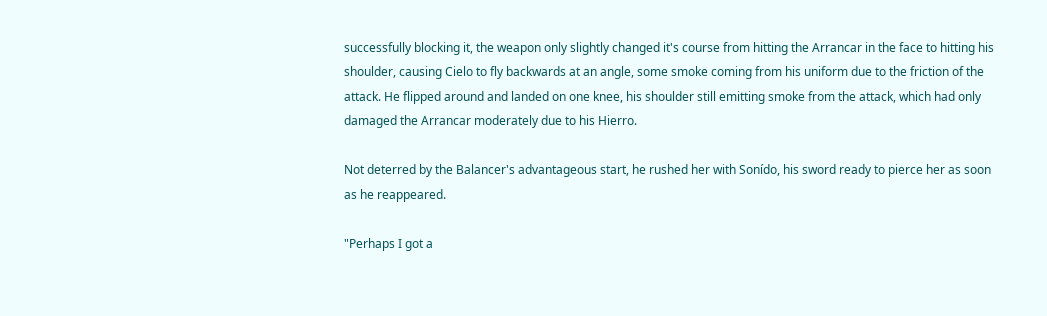successfully blocking it, the weapon only slightly changed it's course from hitting the Arrancar in the face to hitting his shoulder, causing Cielo to fly backwards at an angle, some smoke coming from his uniform due to the friction of the attack. He flipped around and landed on one knee, his shoulder still emitting smoke from the attack, which had only damaged the Arrancar moderately due to his Hierro.

Not deterred by the Balancer's advantageous start, he rushed her with Sonído, his sword ready to pierce her as soon as he reappeared.

"Perhaps I got a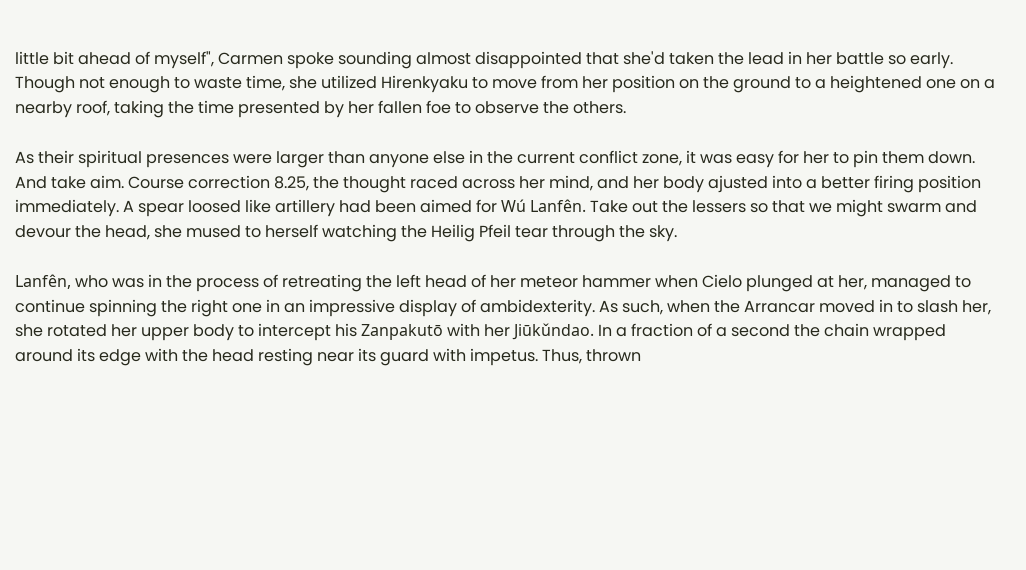little bit ahead of myself", Carmen spoke sounding almost disappointed that she'd taken the lead in her battle so early. Though not enough to waste time, she utilized Hirenkyaku to move from her position on the ground to a heightened one on a nearby roof, taking the time presented by her fallen foe to observe the others.

As their spiritual presences were larger than anyone else in the current conflict zone, it was easy for her to pin them down. And take aim. Course correction 8.25, the thought raced across her mind, and her body ajusted into a better firing position immediately. A spear loosed like artillery had been aimed for Wú Lanfên. Take out the lessers so that we might swarm and devour the head, she mused to herself watching the Heilig Pfeil tear through the sky.

Lanfên, who was in the process of retreating the left head of her meteor hammer when Cielo plunged at her, managed to continue spinning the right one in an impressive display of ambidexterity. As such, when the Arrancar moved in to slash her, she rotated her upper body to intercept his Zanpakutō with her Jiūkǔndao. In a fraction of a second the chain wrapped around its edge with the head resting near its guard with impetus. Thus, thrown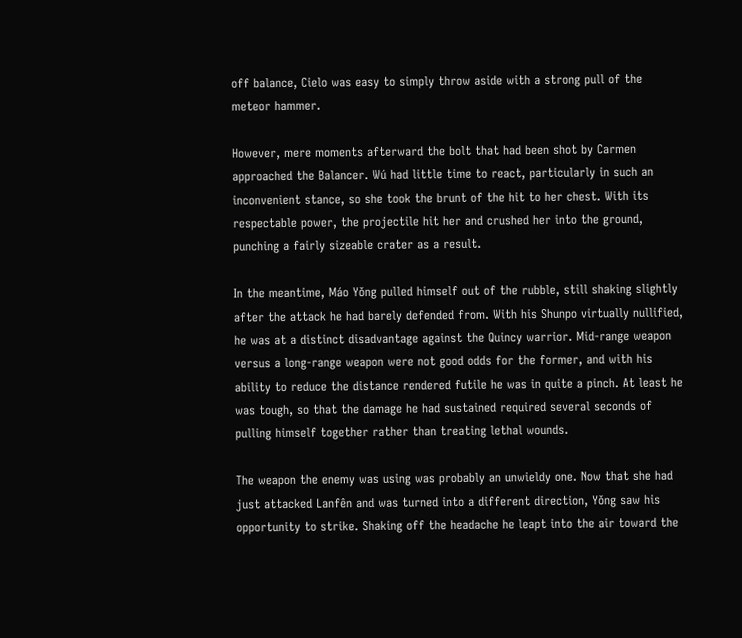off balance, Cielo was easy to simply throw aside with a strong pull of the meteor hammer.

However, mere moments afterward the bolt that had been shot by Carmen approached the Balancer. Wú had little time to react, particularly in such an inconvenient stance, so she took the brunt of the hit to her chest. With its respectable power, the projectile hit her and crushed her into the ground, punching a fairly sizeable crater as a result.

In the meantime, Máo Yǒng pulled himself out of the rubble, still shaking slightly after the attack he had barely defended from. With his Shunpo virtually nullified, he was at a distinct disadvantage against the Quincy warrior. Mid-range weapon versus a long-range weapon were not good odds for the former, and with his ability to reduce the distance rendered futile he was in quite a pinch. At least he was tough, so that the damage he had sustained required several seconds of pulling himself together rather than treating lethal wounds.

The weapon the enemy was using was probably an unwieldy one. Now that she had just attacked Lanfên and was turned into a different direction, Yǒng saw his opportunity to strike. Shaking off the headache he leapt into the air toward the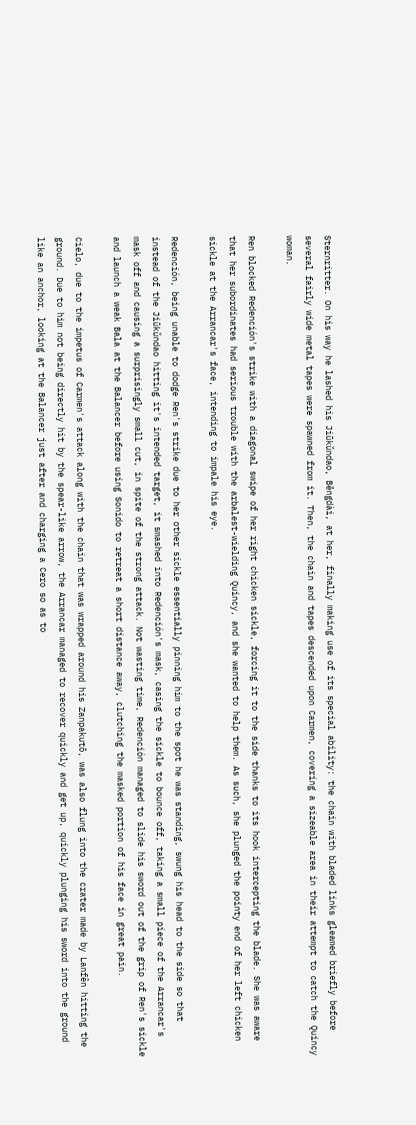Sternritter. On his way he lashed his Jiūkǔndao, Bēngdài, at her, finally making use of its special ability: the chain with bladed links gleamed briefly before several fairly wide metal tapes were spawned from it. Then, the chain and tapes descended upon Carmen, covering a sizeable area in their attempt to catch the Quincy woman.

Ren blocked Redención's strike with a diagonal swipe of her right chicken sickle, forcing it to the side thanks to its hook intercepting the blade. She was aware that her subordinates had serious trouble with the arbalest-wielding Quincy, and she wanted to help them. As such, she plunged the pointy end of her left chicken sickle at the Arrancar's face, intending to impale his eye.

Redención, being unable to dodge Ren's strike due to her other sickle essentially pinning him to the spot he was standing, swung his head to the side so that instead of the Jiūkǔndao hitting it's intended target, it smashed into Redención's mask, casing the sickle to bounce off, taking a small piece of the Arrancar's mask off and causing a surprisingly small cut, in spite of the strong attack. Not wasting time, Redención managed to slide his sword out of the grip of Ren's sickle and launch a weak Bala at the Balancer before using Sonido to retreat a short distance away, clutching the masked portion of his face in great pain.

Cielo, due to the impetus of Carmen's attack along with the chain that was wrapped around his Zanpakutō, was also flung into the crater made by Lanfên hitting the ground. Due to him not being directly hit by the spear-like arrow, the Arrancar managed to recover quickly and get up, quickly plunging his sword into the ground like an anchor, looking at the Balancer just after and charging a Cero so as to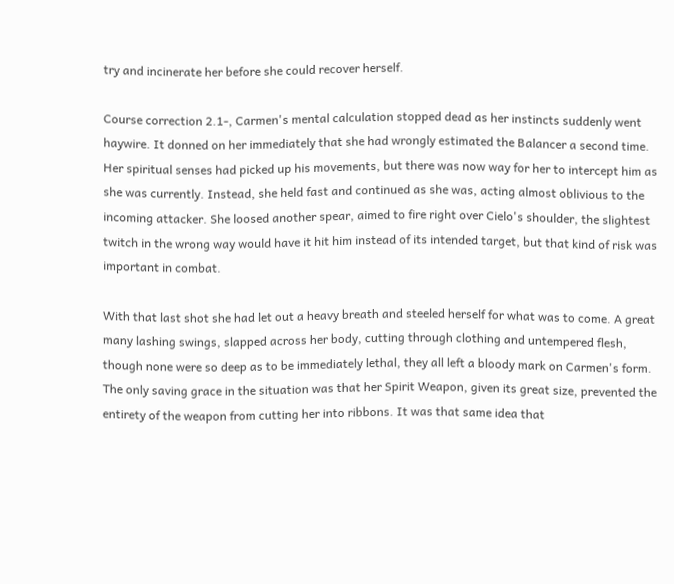try and incinerate her before she could recover herself.

Course correction 2.1-, Carmen's mental calculation stopped dead as her instincts suddenly went haywire. It donned on her immediately that she had wrongly estimated the Balancer a second time. Her spiritual senses had picked up his movements, but there was now way for her to intercept him as she was currently. Instead, she held fast and continued as she was, acting almost oblivious to the incoming attacker. She loosed another spear, aimed to fire right over Cielo's shoulder, the slightest twitch in the wrong way would have it hit him instead of its intended target, but that kind of risk was important in combat.

With that last shot she had let out a heavy breath and steeled herself for what was to come. A great many lashing swings, slapped across her body, cutting through clothing and untempered flesh, though none were so deep as to be immediately lethal, they all left a bloody mark on Carmen's form. The only saving grace in the situation was that her Spirit Weapon, given its great size, prevented the entirety of the weapon from cutting her into ribbons. It was that same idea that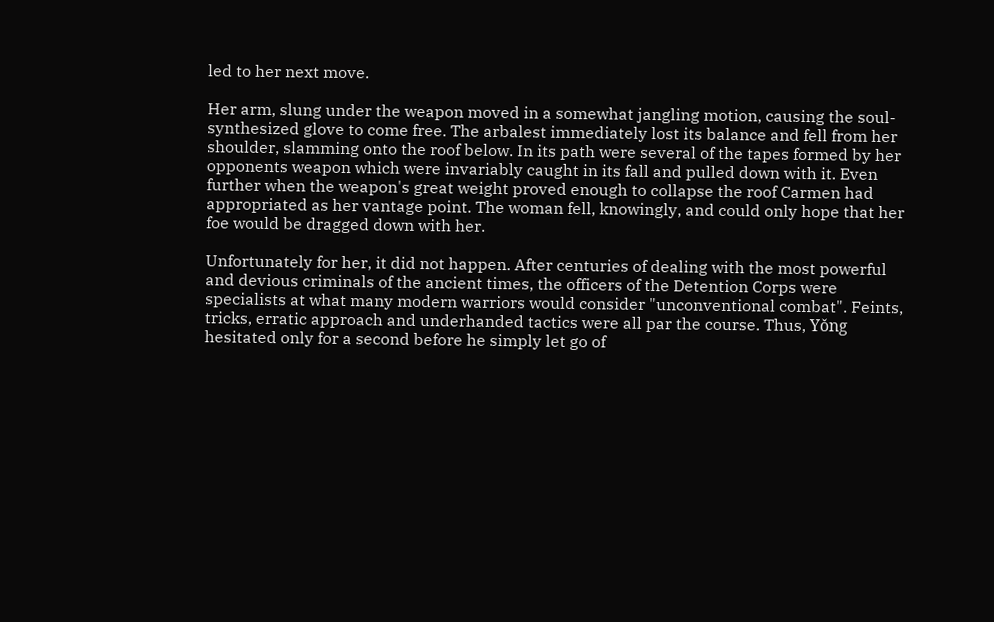led to her next move.

Her arm, slung under the weapon moved in a somewhat jangling motion, causing the soul-synthesized glove to come free. The arbalest immediately lost its balance and fell from her shoulder, slamming onto the roof below. In its path were several of the tapes formed by her opponents weapon which were invariably caught in its fall and pulled down with it. Even further when the weapon's great weight proved enough to collapse the roof Carmen had appropriated as her vantage point. The woman fell, knowingly, and could only hope that her foe would be dragged down with her.

Unfortunately for her, it did not happen. After centuries of dealing with the most powerful and devious criminals of the ancient times, the officers of the Detention Corps were specialists at what many modern warriors would consider "unconventional combat". Feints, tricks, erratic approach and underhanded tactics were all par the course. Thus, Yǒng hesitated only for a second before he simply let go of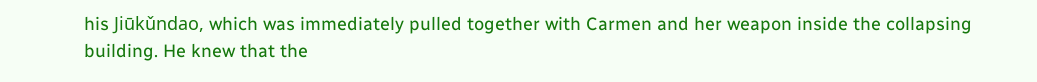his Jiūkǔndao, which was immediately pulled together with Carmen and her weapon inside the collapsing building. He knew that the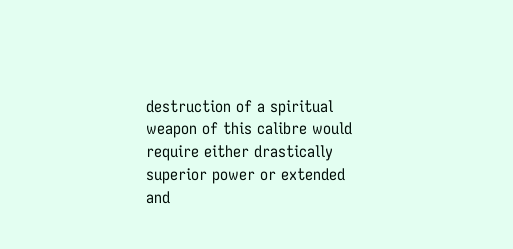destruction of a spiritual weapon of this calibre would require either drastically superior power or extended and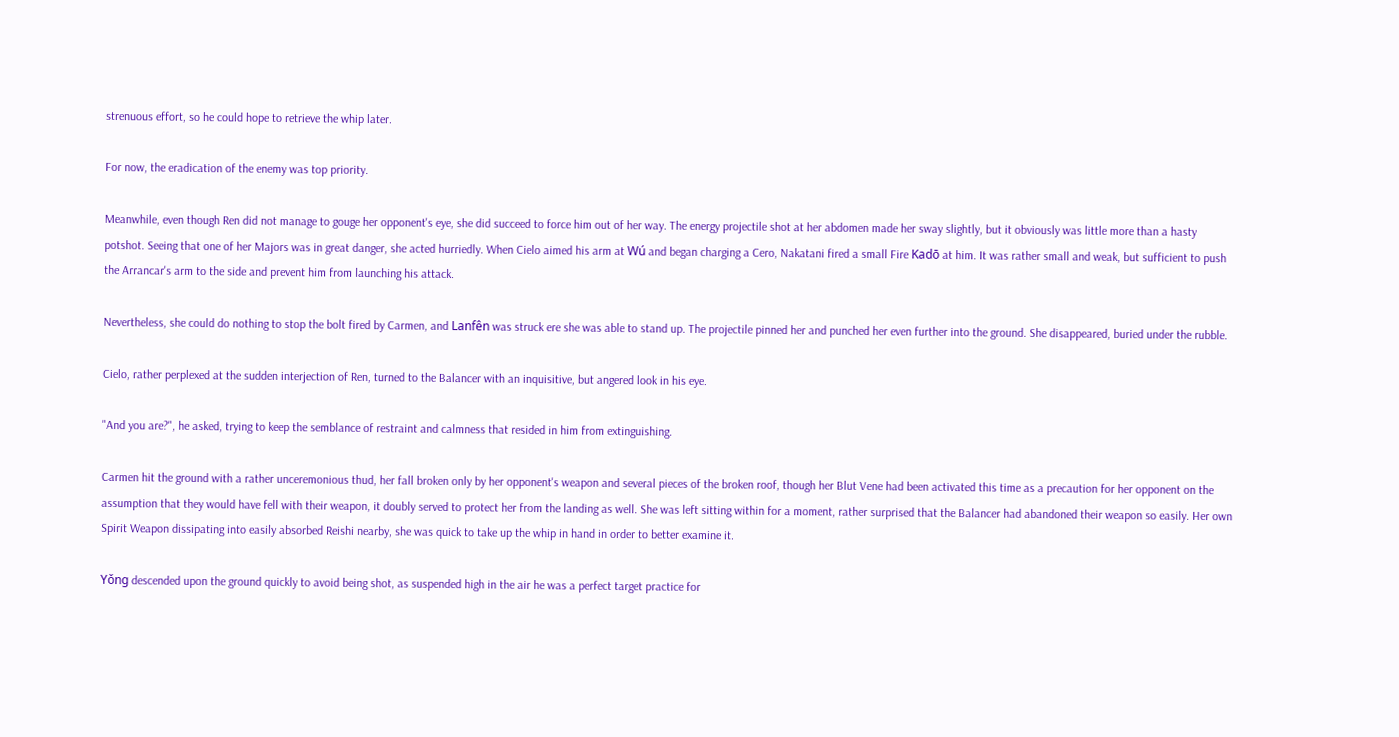strenuous effort, so he could hope to retrieve the whip later.

For now, the eradication of the enemy was top priority.

Meanwhile, even though Ren did not manage to gouge her opponent's eye, she did succeed to force him out of her way. The energy projectile shot at her abdomen made her sway slightly, but it obviously was little more than a hasty potshot. Seeing that one of her Majors was in great danger, she acted hurriedly. When Cielo aimed his arm at Wú and began charging a Cero, Nakatani fired a small Fire Kadō at him. It was rather small and weak, but sufficient to push the Arrancar's arm to the side and prevent him from launching his attack.

Nevertheless, she could do nothing to stop the bolt fired by Carmen, and Lanfên was struck ere she was able to stand up. The projectile pinned her and punched her even further into the ground. She disappeared, buried under the rubble.

Cielo, rather perplexed at the sudden interjection of Ren, turned to the Balancer with an inquisitive, but angered look in his eye.

"And you are?", he asked, trying to keep the semblance of restraint and calmness that resided in him from extinguishing.

Carmen hit the ground with a rather unceremonious thud, her fall broken only by her opponent's weapon and several pieces of the broken roof, though her Blut Vene had been activated this time as a precaution for her opponent on the assumption that they would have fell with their weapon, it doubly served to protect her from the landing as well. She was left sitting within for a moment, rather surprised that the Balancer had abandoned their weapon so easily. Her own Spirit Weapon dissipating into easily absorbed Reishi nearby, she was quick to take up the whip in hand in order to better examine it.

Yǒng descended upon the ground quickly to avoid being shot, as suspended high in the air he was a perfect target practice for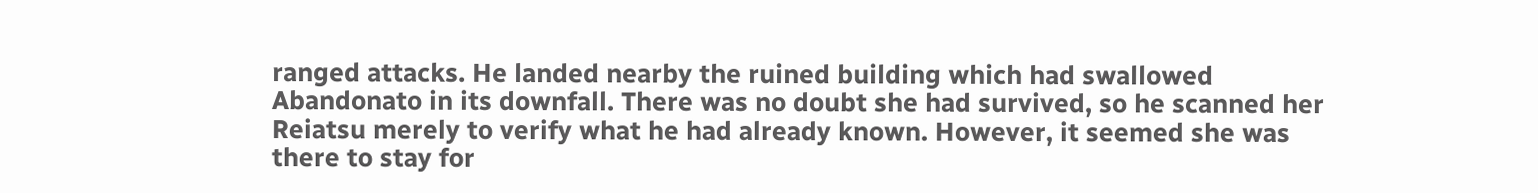ranged attacks. He landed nearby the ruined building which had swallowed Abandonato in its downfall. There was no doubt she had survived, so he scanned her Reiatsu merely to verify what he had already known. However, it seemed she was there to stay for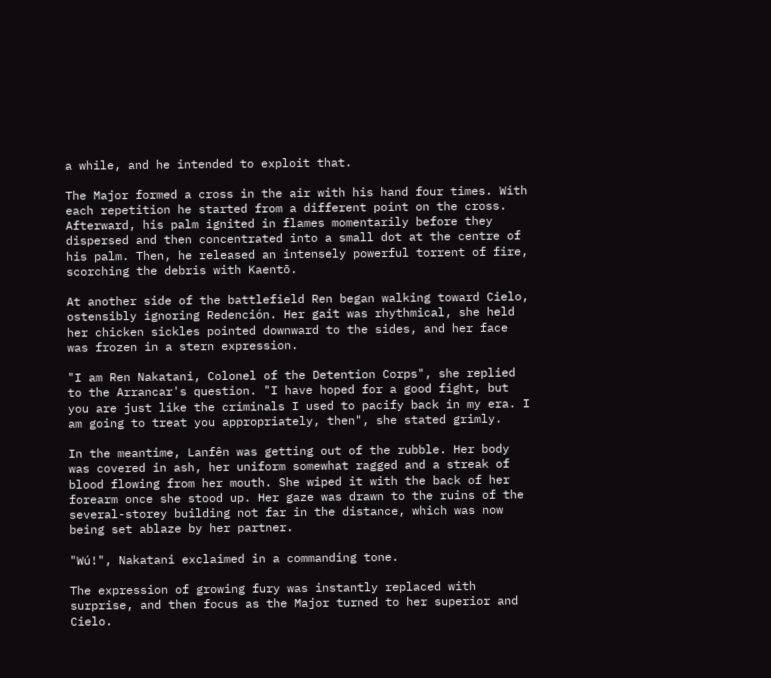a while, and he intended to exploit that.

The Major formed a cross in the air with his hand four times. With each repetition he started from a different point on the cross. Afterward, his palm ignited in flames momentarily before they dispersed and then concentrated into a small dot at the centre of his palm. Then, he released an intensely powerful torrent of fire, scorching the debris with Kaentō.

At another side of the battlefield Ren began walking toward Cielo, ostensibly ignoring Redención. Her gait was rhythmical, she held her chicken sickles pointed downward to the sides, and her face was frozen in a stern expression.

"I am Ren Nakatani, Colonel of the Detention Corps", she replied to the Arrancar's question. "I have hoped for a good fight, but you are just like the criminals I used to pacify back in my era. I am going to treat you appropriately, then", she stated grimly.

In the meantime, Lanfên was getting out of the rubble. Her body was covered in ash, her uniform somewhat ragged and a streak of blood flowing from her mouth. She wiped it with the back of her forearm once she stood up. Her gaze was drawn to the ruins of the several-storey building not far in the distance, which was now being set ablaze by her partner.

"Wú!", Nakatani exclaimed in a commanding tone.

The expression of growing fury was instantly replaced with surprise, and then focus as the Major turned to her superior and Cielo.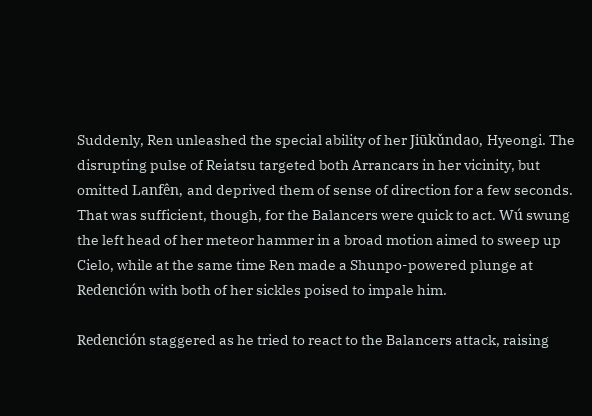Suddenly, Ren unleashed the special ability of her Jiūkǔndao, Hyeongi. The disrupting pulse of Reiatsu targeted both Arrancars in her vicinity, but omitted Lanfên, and deprived them of sense of direction for a few seconds. That was sufficient, though, for the Balancers were quick to act. Wú swung the left head of her meteor hammer in a broad motion aimed to sweep up Cielo, while at the same time Ren made a Shunpo-powered plunge at Redención with both of her sickles poised to impale him.

Redención staggered as he tried to react to the Balancers attack, raising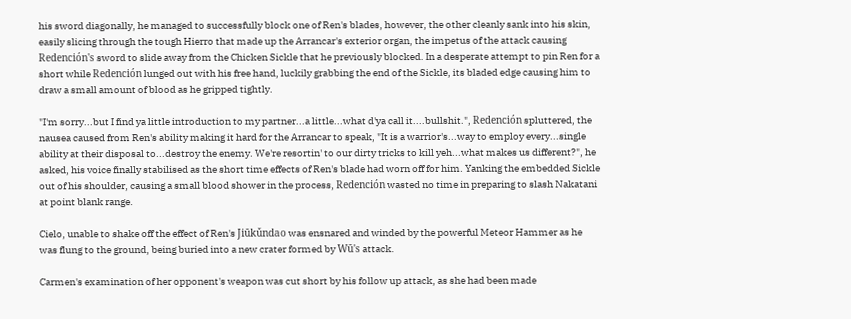his sword diagonally, he managed to successfully block one of Ren's blades, however, the other cleanly sank into his skin, easily slicing through the tough Hierro that made up the Arrancar's exterior organ, the impetus of the attack causing Redención's sword to slide away from the Chicken Sickle that he previously blocked. In a desperate attempt to pin Ren for a short while Redención lunged out with his free hand, luckily grabbing the end of the Sickle, its bladed edge causing him to draw a small amount of blood as he gripped tightly.

"I'm sorry...but I find ya little introduction to my partner...a little...what d'ya call it....bullshit.", Redención spluttered, the nausea caused from Ren's ability making it hard for the Arrancar to speak, "It is a warrior's...way to employ every...single ability at their disposal to...destroy the enemy. We're resortin' to our dirty tricks to kill yeh...what makes us different?", he asked, his voice finally stabilised as the short time effects of Ren's blade had worn off for him. Yanking the embedded Sickle out of his shoulder, causing a small blood shower in the process, Redención wasted no time in preparing to slash Nakatani at point blank range.

Cielo, unable to shake off the effect of Ren's Jiūkǔndao was ensnared and winded by the powerful Meteor Hammer as he was flung to the ground, being buried into a new crater formed by Wū's attack.

Carmen's examination of her opponent's weapon was cut short by his follow up attack, as she had been made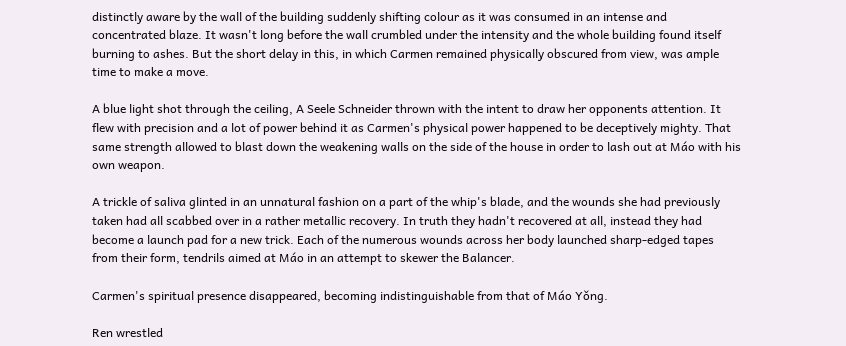distinctly aware by the wall of the building suddenly shifting colour as it was consumed in an intense and concentrated blaze. It wasn't long before the wall crumbled under the intensity and the whole building found itself burning to ashes. But the short delay in this, in which Carmen remained physically obscured from view, was ample time to make a move.

A blue light shot through the ceiling, A Seele Schneider thrown with the intent to draw her opponents attention. It flew with precision and a lot of power behind it as Carmen's physical power happened to be deceptively mighty. That same strength allowed to blast down the weakening walls on the side of the house in order to lash out at Máo with his own weapon.

A trickle of saliva glinted in an unnatural fashion on a part of the whip's blade, and the wounds she had previously taken had all scabbed over in a rather metallic recovery. In truth they hadn't recovered at all, instead they had become a launch pad for a new trick. Each of the numerous wounds across her body launched sharp-edged tapes from their form, tendrils aimed at Máo in an attempt to skewer the Balancer.

Carmen's spiritual presence disappeared, becoming indistinguishable from that of Máo Yǒng.

Ren wrestled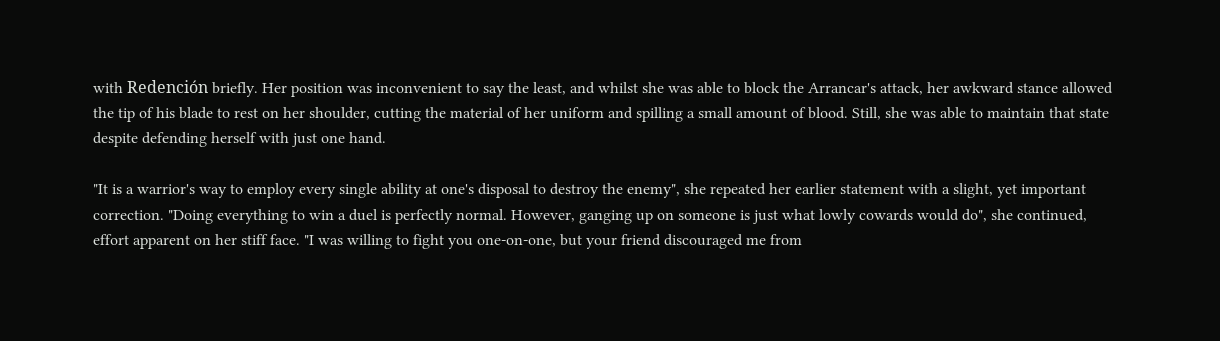with Redención briefly. Her position was inconvenient to say the least, and whilst she was able to block the Arrancar's attack, her awkward stance allowed the tip of his blade to rest on her shoulder, cutting the material of her uniform and spilling a small amount of blood. Still, she was able to maintain that state despite defending herself with just one hand.

"It is a warrior's way to employ every single ability at one's disposal to destroy the enemy", she repeated her earlier statement with a slight, yet important correction. "Doing everything to win a duel is perfectly normal. However, ganging up on someone is just what lowly cowards would do", she continued, effort apparent on her stiff face. "I was willing to fight you one-on-one, but your friend discouraged me from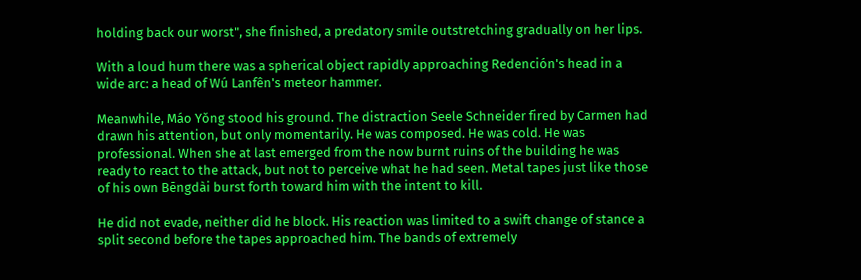holding back our worst", she finished, a predatory smile outstretching gradually on her lips.

With a loud hum there was a spherical object rapidly approaching Redención's head in a wide arc: a head of Wú Lanfên's meteor hammer.

Meanwhile, Máo Yǒng stood his ground. The distraction Seele Schneider fired by Carmen had drawn his attention, but only momentarily. He was composed. He was cold. He was professional. When she at last emerged from the now burnt ruins of the building he was ready to react to the attack, but not to perceive what he had seen. Metal tapes just like those of his own Bēngdài burst forth toward him with the intent to kill.

He did not evade, neither did he block. His reaction was limited to a swift change of stance a split second before the tapes approached him. The bands of extremely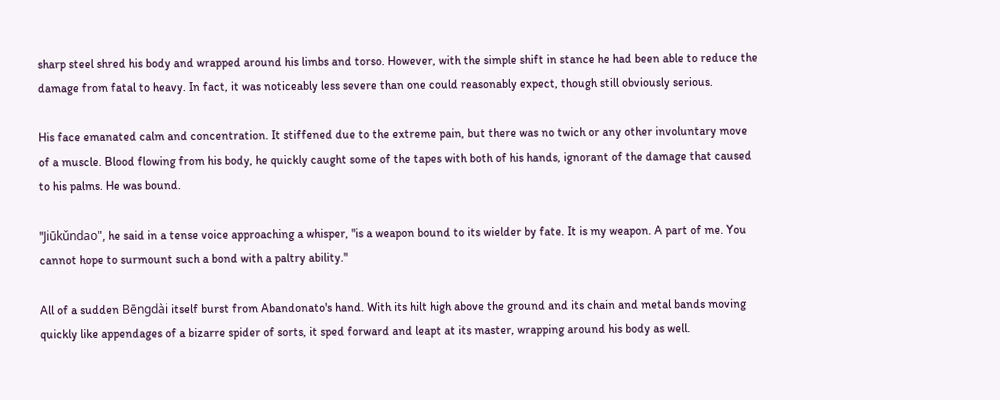sharp steel shred his body and wrapped around his limbs and torso. However, with the simple shift in stance he had been able to reduce the damage from fatal to heavy. In fact, it was noticeably less severe than one could reasonably expect, though still obviously serious.

His face emanated calm and concentration. It stiffened due to the extreme pain, but there was no twich or any other involuntary move of a muscle. Blood flowing from his body, he quickly caught some of the tapes with both of his hands, ignorant of the damage that caused to his palms. He was bound.

"Jiūkǔndao", he said in a tense voice approaching a whisper, "is a weapon bound to its wielder by fate. It is my weapon. A part of me. You cannot hope to surmount such a bond with a paltry ability."

All of a sudden Bēngdài itself burst from Abandonato's hand. With its hilt high above the ground and its chain and metal bands moving quickly like appendages of a bizarre spider of sorts, it sped forward and leapt at its master, wrapping around his body as well.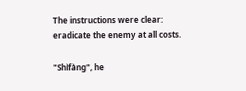The instructions were clear: eradicate the enemy at all costs.

"Shìfàng", he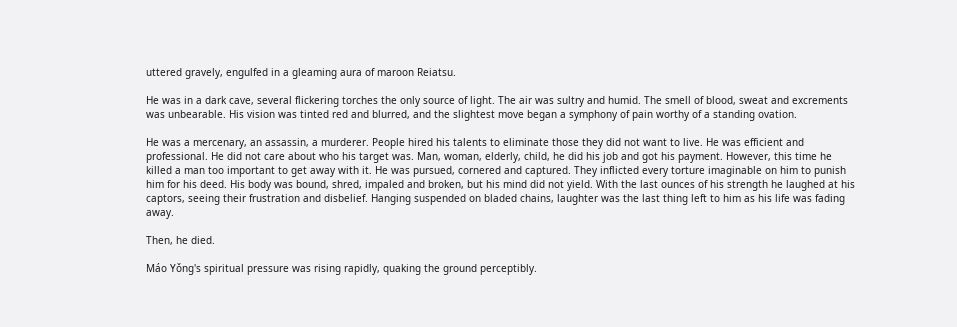uttered gravely, engulfed in a gleaming aura of maroon Reiatsu.

He was in a dark cave, several flickering torches the only source of light. The air was sultry and humid. The smell of blood, sweat and excrements was unbearable. His vision was tinted red and blurred, and the slightest move began a symphony of pain worthy of a standing ovation.

He was a mercenary, an assassin, a murderer. People hired his talents to eliminate those they did not want to live. He was efficient and professional. He did not care about who his target was. Man, woman, elderly, child, he did his job and got his payment. However, this time he killed a man too important to get away with it. He was pursued, cornered and captured. They inflicted every torture imaginable on him to punish him for his deed. His body was bound, shred, impaled and broken, but his mind did not yield. With the last ounces of his strength he laughed at his captors, seeing their frustration and disbelief. Hanging suspended on bladed chains, laughter was the last thing left to him as his life was fading away.

Then, he died.

Máo Yǒng's spiritual pressure was rising rapidly, quaking the ground perceptibly.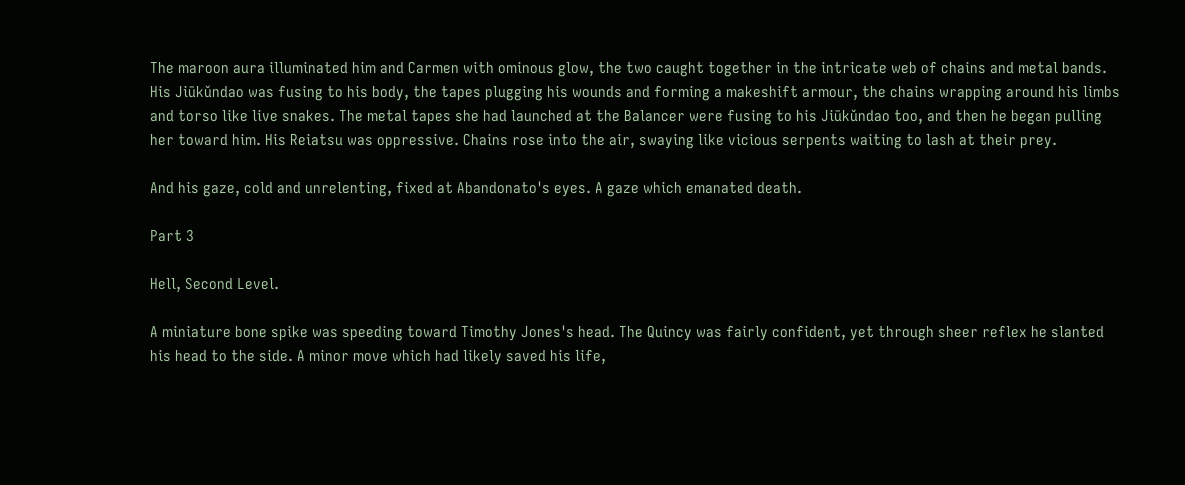The maroon aura illuminated him and Carmen with ominous glow, the two caught together in the intricate web of chains and metal bands. His Jiūkǔndao was fusing to his body, the tapes plugging his wounds and forming a makeshift armour, the chains wrapping around his limbs and torso like live snakes. The metal tapes she had launched at the Balancer were fusing to his Jiūkǔndao too, and then he began pulling her toward him. His Reiatsu was oppressive. Chains rose into the air, swaying like vicious serpents waiting to lash at their prey.

And his gaze, cold and unrelenting, fixed at Abandonato's eyes. A gaze which emanated death.

Part 3

Hell, Second Level.

A miniature bone spike was speeding toward Timothy Jones's head. The Quincy was fairly confident, yet through sheer reflex he slanted his head to the side. A minor move which had likely saved his life,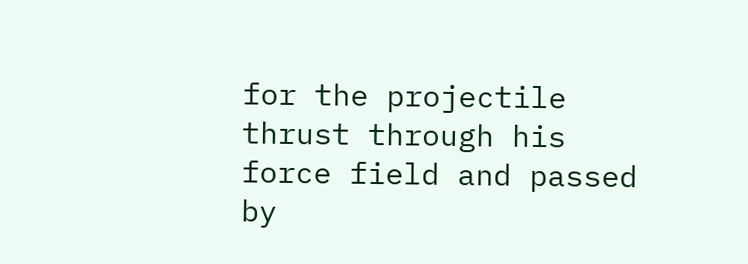for the projectile thrust through his force field and passed by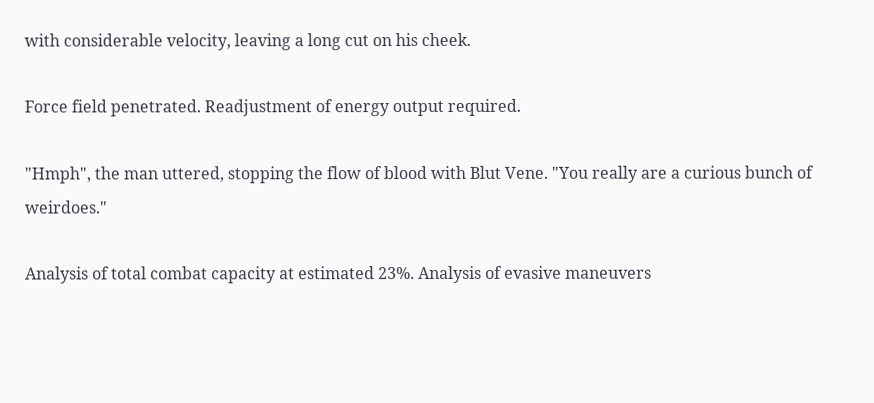with considerable velocity, leaving a long cut on his cheek.

Force field penetrated. Readjustment of energy output required.

"Hmph", the man uttered, stopping the flow of blood with Blut Vene. "You really are a curious bunch of weirdoes."

Analysis of total combat capacity at estimated 23%. Analysis of evasive maneuvers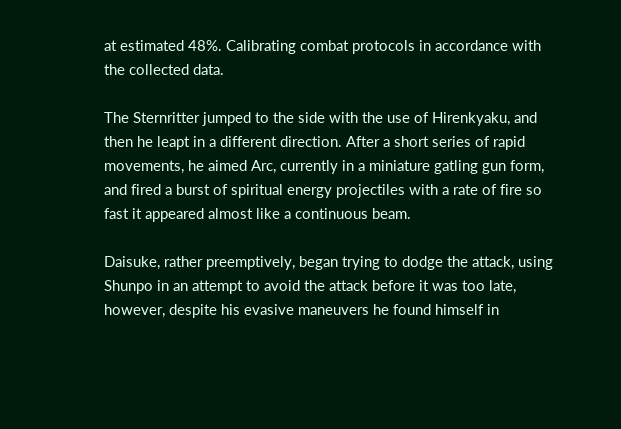at estimated 48%. Calibrating combat protocols in accordance with the collected data.

The Sternritter jumped to the side with the use of Hirenkyaku, and then he leapt in a different direction. After a short series of rapid movements, he aimed Arc, currently in a miniature gatling gun form, and fired a burst of spiritual energy projectiles with a rate of fire so fast it appeared almost like a continuous beam.

Daisuke, rather preemptively, began trying to dodge the attack, using Shunpo in an attempt to avoid the attack before it was too late, however, despite his evasive maneuvers he found himself in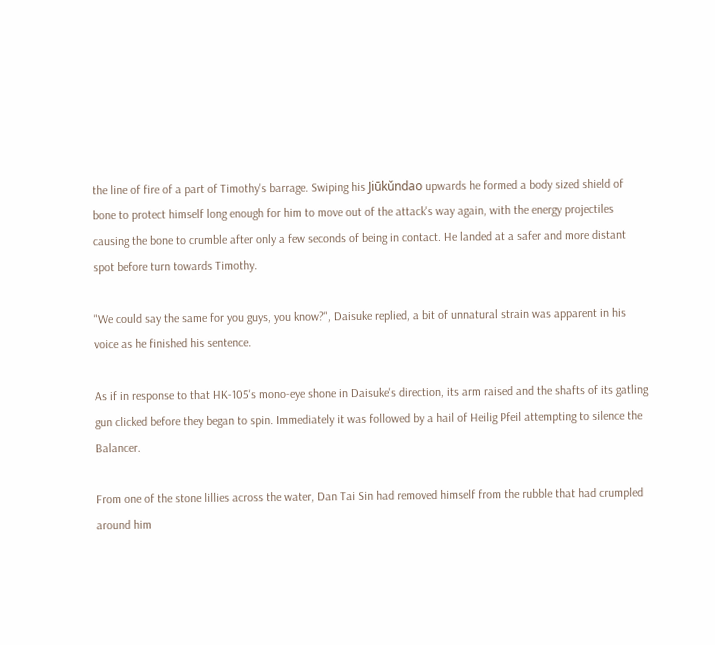the line of fire of a part of Timothy's barrage. Swiping his Jiūkǔndao upwards he formed a body sized shield of bone to protect himself long enough for him to move out of the attack's way again, with the energy projectiles causing the bone to crumble after only a few seconds of being in contact. He landed at a safer and more distant spot before turn towards Timothy.

"We could say the same for you guys, you know?", Daisuke replied, a bit of unnatural strain was apparent in his voice as he finished his sentence.

As if in response to that HK-105's mono-eye shone in Daisuke's direction, its arm raised and the shafts of its gatling gun clicked before they began to spin. Immediately it was followed by a hail of Heilig Pfeil attempting to silence the Balancer.

From one of the stone lillies across the water, Dan Tai Sin had removed himself from the rubble that had crumpled around him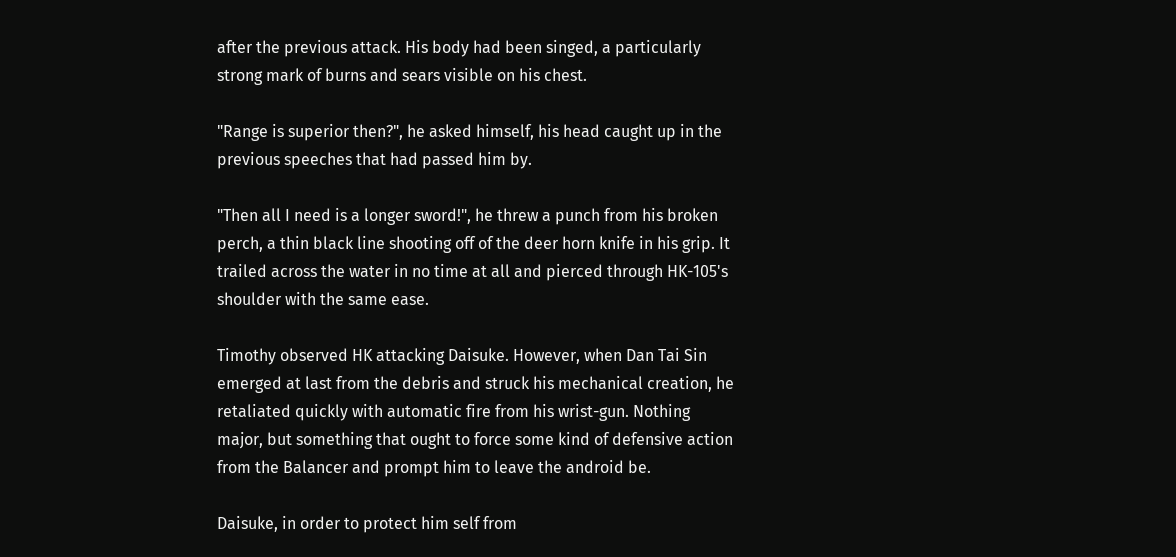after the previous attack. His body had been singed, a particularly strong mark of burns and sears visible on his chest.

"Range is superior then?", he asked himself, his head caught up in the previous speeches that had passed him by.

"Then all I need is a longer sword!", he threw a punch from his broken perch, a thin black line shooting off of the deer horn knife in his grip. It trailed across the water in no time at all and pierced through HK-105's shoulder with the same ease.

Timothy observed HK attacking Daisuke. However, when Dan Tai Sin emerged at last from the debris and struck his mechanical creation, he retaliated quickly with automatic fire from his wrist-gun. Nothing major, but something that ought to force some kind of defensive action from the Balancer and prompt him to leave the android be.

Daisuke, in order to protect him self from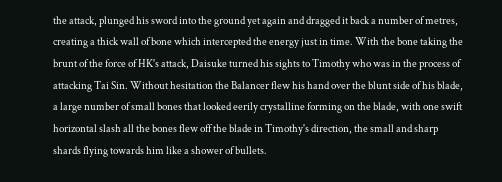the attack, plunged his sword into the ground yet again and dragged it back a number of metres, creating a thick wall of bone which intercepted the energy just in time. With the bone taking the brunt of the force of HK's attack, Daisuke turned his sights to Timothy who was in the process of attacking Tai Sin. Without hesitation the Balancer flew his hand over the blunt side of his blade, a large number of small bones that looked eerily crystalline forming on the blade, with one swift horizontal slash all the bones flew off the blade in Timothy's direction, the small and sharp shards flying towards him like a shower of bullets.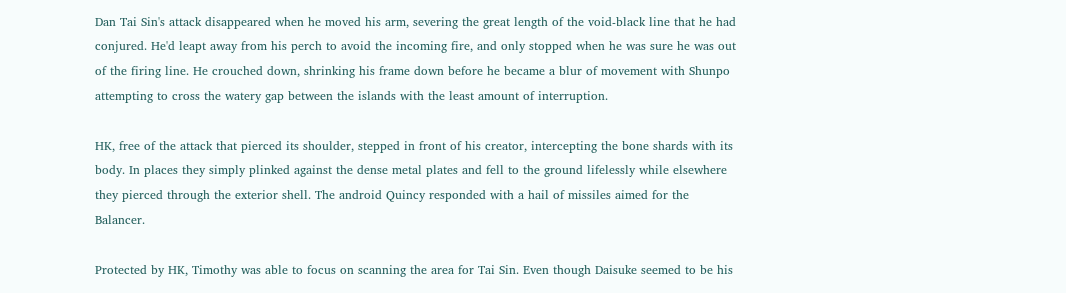Dan Tai Sin's attack disappeared when he moved his arm, severing the great length of the void-black line that he had conjured. He'd leapt away from his perch to avoid the incoming fire, and only stopped when he was sure he was out of the firing line. He crouched down, shrinking his frame down before he became a blur of movement with Shunpo attempting to cross the watery gap between the islands with the least amount of interruption.

HK, free of the attack that pierced its shoulder, stepped in front of his creator, intercepting the bone shards with its body. In places they simply plinked against the dense metal plates and fell to the ground lifelessly while elsewhere they pierced through the exterior shell. The android Quincy responded with a hail of missiles aimed for the Balancer.

Protected by HK, Timothy was able to focus on scanning the area for Tai Sin. Even though Daisuke seemed to be his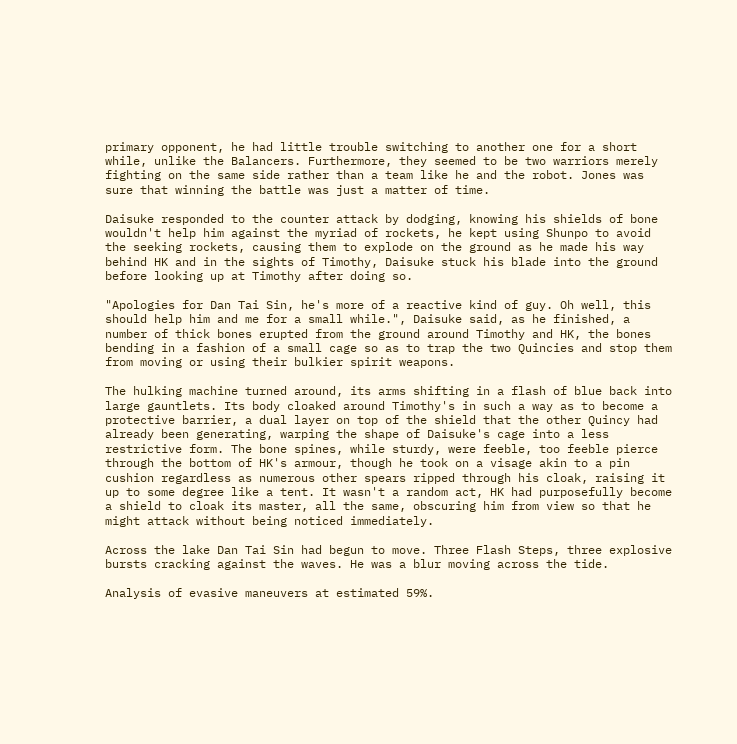primary opponent, he had little trouble switching to another one for a short while, unlike the Balancers. Furthermore, they seemed to be two warriors merely fighting on the same side rather than a team like he and the robot. Jones was sure that winning the battle was just a matter of time.

Daisuke responded to the counter attack by dodging, knowing his shields of bone wouldn't help him against the myriad of rockets, he kept using Shunpo to avoid the seeking rockets, causing them to explode on the ground as he made his way behind HK and in the sights of Timothy, Daisuke stuck his blade into the ground before looking up at Timothy after doing so.

"Apologies for Dan Tai Sin, he's more of a reactive kind of guy. Oh well, this should help him and me for a small while.", Daisuke said, as he finished, a number of thick bones erupted from the ground around Timothy and HK, the bones bending in a fashion of a small cage so as to trap the two Quincies and stop them from moving or using their bulkier spirit weapons.

The hulking machine turned around, its arms shifting in a flash of blue back into large gauntlets. Its body cloaked around Timothy's in such a way as to become a protective barrier, a dual layer on top of the shield that the other Quincy had already been generating, warping the shape of Daisuke's cage into a less restrictive form. The bone spines, while sturdy, were feeble, too feeble pierce through the bottom of HK's armour, though he took on a visage akin to a pin cushion regardless as numerous other spears ripped through his cloak, raising it up to some degree like a tent. It wasn't a random act, HK had purposefully become a shield to cloak its master, all the same, obscuring him from view so that he might attack without being noticed immediately.

Across the lake Dan Tai Sin had begun to move. Three Flash Steps, three explosive bursts cracking against the waves. He was a blur moving across the tide.

Analysis of evasive maneuvers at estimated 59%.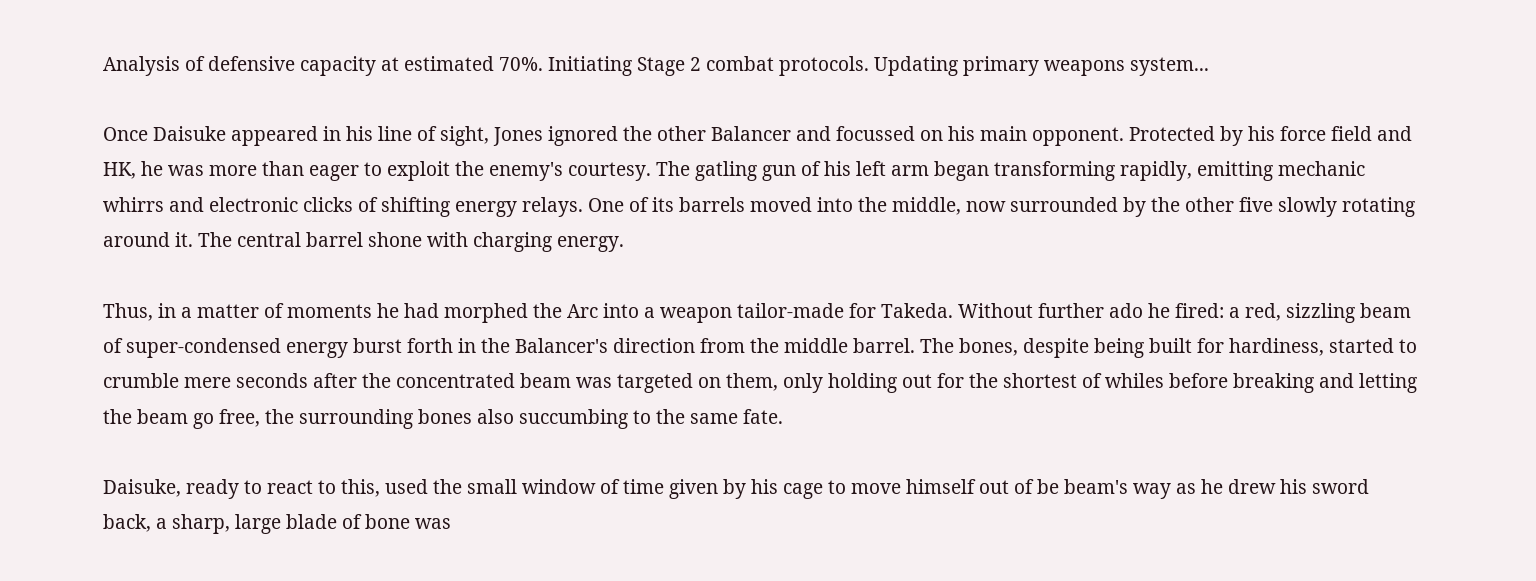Analysis of defensive capacity at estimated 70%. Initiating Stage 2 combat protocols. Updating primary weapons system...

Once Daisuke appeared in his line of sight, Jones ignored the other Balancer and focussed on his main opponent. Protected by his force field and HK, he was more than eager to exploit the enemy's courtesy. The gatling gun of his left arm began transforming rapidly, emitting mechanic whirrs and electronic clicks of shifting energy relays. One of its barrels moved into the middle, now surrounded by the other five slowly rotating around it. The central barrel shone with charging energy.

Thus, in a matter of moments he had morphed the Arc into a weapon tailor-made for Takeda. Without further ado he fired: a red, sizzling beam of super-condensed energy burst forth in the Balancer's direction from the middle barrel. The bones, despite being built for hardiness, started to crumble mere seconds after the concentrated beam was targeted on them, only holding out for the shortest of whiles before breaking and letting the beam go free, the surrounding bones also succumbing to the same fate.

Daisuke, ready to react to this, used the small window of time given by his cage to move himself out of be beam's way as he drew his sword back, a sharp, large blade of bone was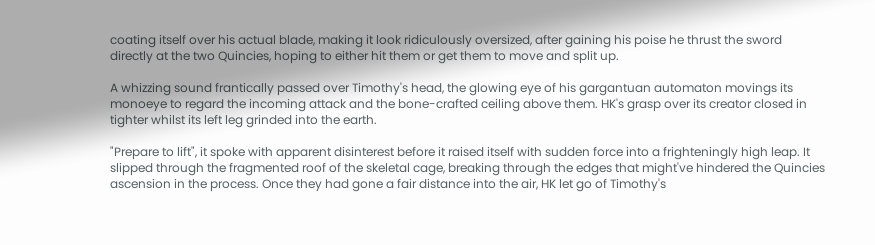coating itself over his actual blade, making it look ridiculously oversized, after gaining his poise he thrust the sword directly at the two Quincies, hoping to either hit them or get them to move and split up.

A whizzing sound frantically passed over Timothy's head, the glowing eye of his gargantuan automaton movings its monoeye to regard the incoming attack and the bone-crafted ceiling above them. HK's grasp over its creator closed in tighter whilst its left leg grinded into the earth.

"Prepare to lift", it spoke with apparent disinterest before it raised itself with sudden force into a frighteningly high leap. It slipped through the fragmented roof of the skeletal cage, breaking through the edges that might've hindered the Quincies ascension in the process. Once they had gone a fair distance into the air, HK let go of Timothy's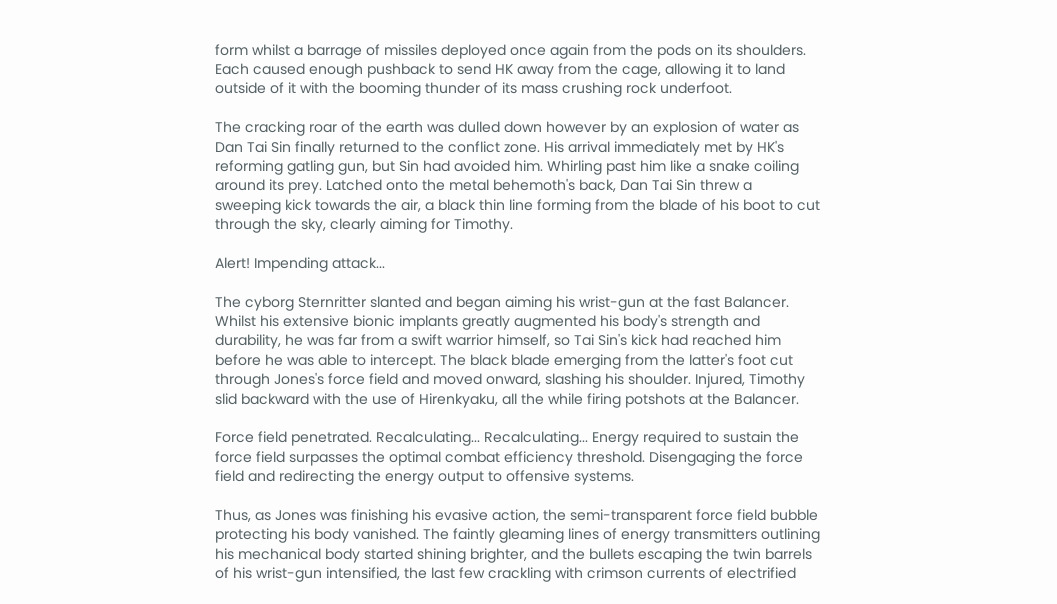form whilst a barrage of missiles deployed once again from the pods on its shoulders. Each caused enough pushback to send HK away from the cage, allowing it to land outside of it with the booming thunder of its mass crushing rock underfoot.

The cracking roar of the earth was dulled down however by an explosion of water as Dan Tai Sin finally returned to the conflict zone. His arrival immediately met by HK's reforming gatling gun, but Sin had avoided him. Whirling past him like a snake coiling around its prey. Latched onto the metal behemoth's back, Dan Tai Sin threw a sweeping kick towards the air, a black thin line forming from the blade of his boot to cut through the sky, clearly aiming for Timothy.

Alert! Impending attack...

The cyborg Sternritter slanted and began aiming his wrist-gun at the fast Balancer. Whilst his extensive bionic implants greatly augmented his body's strength and durability, he was far from a swift warrior himself, so Tai Sin's kick had reached him before he was able to intercept. The black blade emerging from the latter's foot cut through Jones's force field and moved onward, slashing his shoulder. Injured, Timothy slid backward with the use of Hirenkyaku, all the while firing potshots at the Balancer.

Force field penetrated. Recalculating... Recalculating... Energy required to sustain the force field surpasses the optimal combat efficiency threshold. Disengaging the force field and redirecting the energy output to offensive systems.

Thus, as Jones was finishing his evasive action, the semi-transparent force field bubble protecting his body vanished. The faintly gleaming lines of energy transmitters outlining his mechanical body started shining brighter, and the bullets escaping the twin barrels of his wrist-gun intensified, the last few crackling with crimson currents of electrified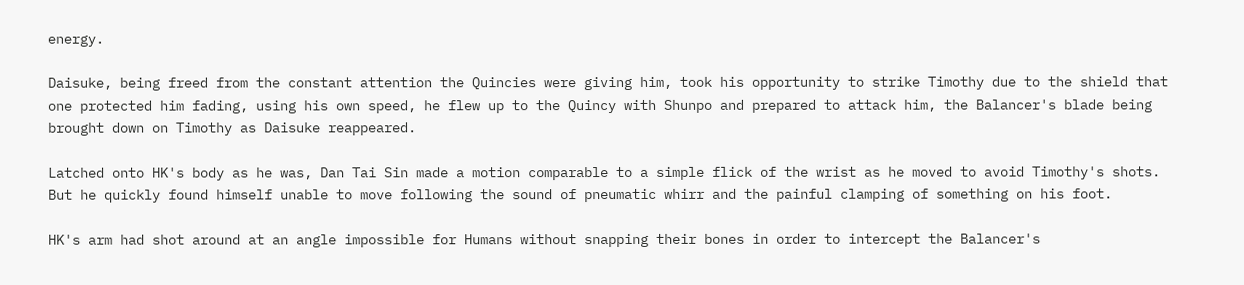energy.

Daisuke, being freed from the constant attention the Quincies were giving him, took his opportunity to strike Timothy due to the shield that one protected him fading, using his own speed, he flew up to the Quincy with Shunpo and prepared to attack him, the Balancer's blade being brought down on Timothy as Daisuke reappeared.

Latched onto HK's body as he was, Dan Tai Sin made a motion comparable to a simple flick of the wrist as he moved to avoid Timothy's shots. But he quickly found himself unable to move following the sound of pneumatic whirr and the painful clamping of something on his foot.

HK's arm had shot around at an angle impossible for Humans without snapping their bones in order to intercept the Balancer's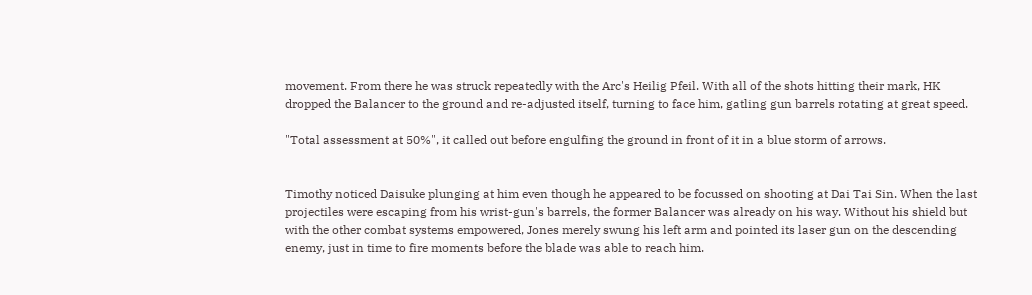movement. From there he was struck repeatedly with the Arc's Heilig Pfeil. With all of the shots hitting their mark, HK dropped the Balancer to the ground and re-adjusted itself, turning to face him, gatling gun barrels rotating at great speed.

"Total assessment at 50%", it called out before engulfing the ground in front of it in a blue storm of arrows.


Timothy noticed Daisuke plunging at him even though he appeared to be focussed on shooting at Dai Tai Sin. When the last projectiles were escaping from his wrist-gun's barrels, the former Balancer was already on his way. Without his shield but with the other combat systems empowered, Jones merely swung his left arm and pointed its laser gun on the descending enemy, just in time to fire moments before the blade was able to reach him.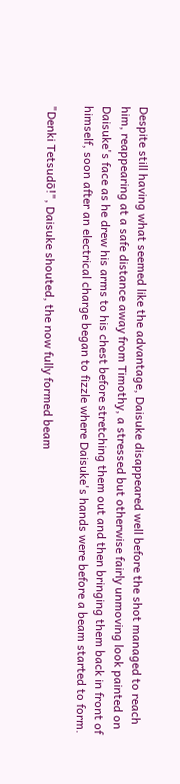Despite still having what seemed like the advantage, Daisuke disappeared well before the shot managed to reach him, reappearing at a safe distance away from Timothy, a stressed but otherwise fairly unmoving look painted on Daisuke's face as he drew his arms to his chest before stretching them out and then bringing them back in front of himself, soon after an electrical charge began to fizzle where Daisuke's hands were before a beam started to form.

"Denki Tetsudō!", Daisuke shouted, the now fully formed beam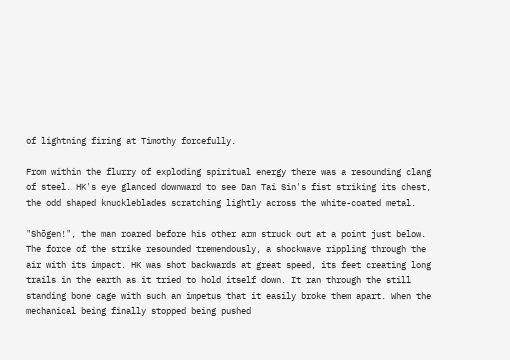of lightning firing at Timothy forcefully.

From within the flurry of exploding spiritual energy there was a resounding clang of steel. HK's eye glanced downward to see Dan Tai Sin's fist striking its chest, the odd shaped knuckleblades scratching lightly across the white-coated metal.

"Shōgen!", the man roared before his other arm struck out at a point just below. The force of the strike resounded tremendously, a shockwave rippling through the air with its impact. HK was shot backwards at great speed, its feet creating long trails in the earth as it tried to hold itself down. It ran through the still standing bone cage with such an impetus that it easily broke them apart. When the mechanical being finally stopped being pushed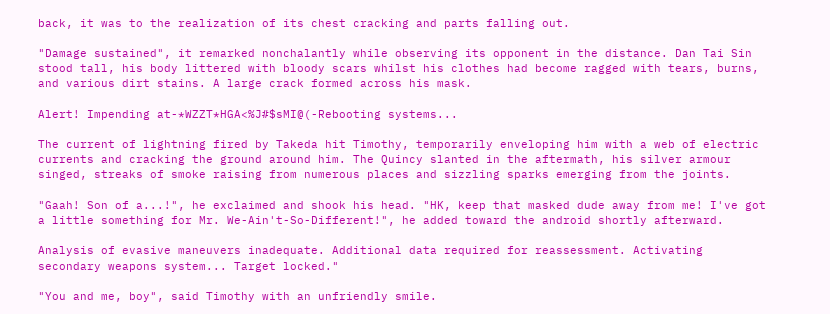back, it was to the realization of its chest cracking and parts falling out.

"Damage sustained", it remarked nonchalantly while observing its opponent in the distance. Dan Tai Sin stood tall, his body littered with bloody scars whilst his clothes had become ragged with tears, burns, and various dirt stains. A large crack formed across his mask.

Alert! Impending at-*WZZT*HGA<%J#$sMI@(-Rebooting systems...

The current of lightning fired by Takeda hit Timothy, temporarily enveloping him with a web of electric currents and cracking the ground around him. The Quincy slanted in the aftermath, his silver armour singed, streaks of smoke raising from numerous places and sizzling sparks emerging from the joints.

"Gaah! Son of a...!", he exclaimed and shook his head. "HK, keep that masked dude away from me! I've got a little something for Mr. We-Ain't-So-Different!", he added toward the android shortly afterward.

Analysis of evasive maneuvers inadequate. Additional data required for reassessment. Activating secondary weapons system... Target locked."

"You and me, boy", said Timothy with an unfriendly smile.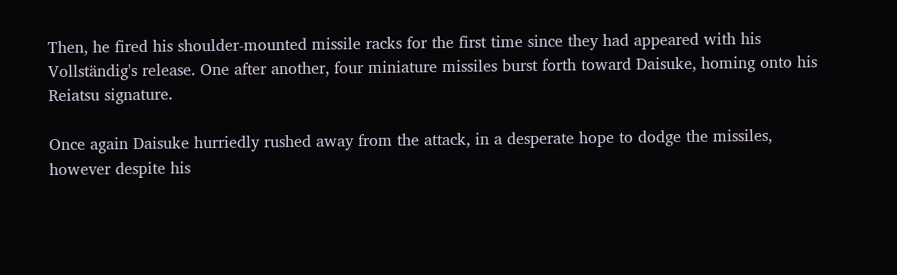Then, he fired his shoulder-mounted missile racks for the first time since they had appeared with his Vollständig's release. One after another, four miniature missiles burst forth toward Daisuke, homing onto his Reiatsu signature.

Once again Daisuke hurriedly rushed away from the attack, in a desperate hope to dodge the missiles, however despite his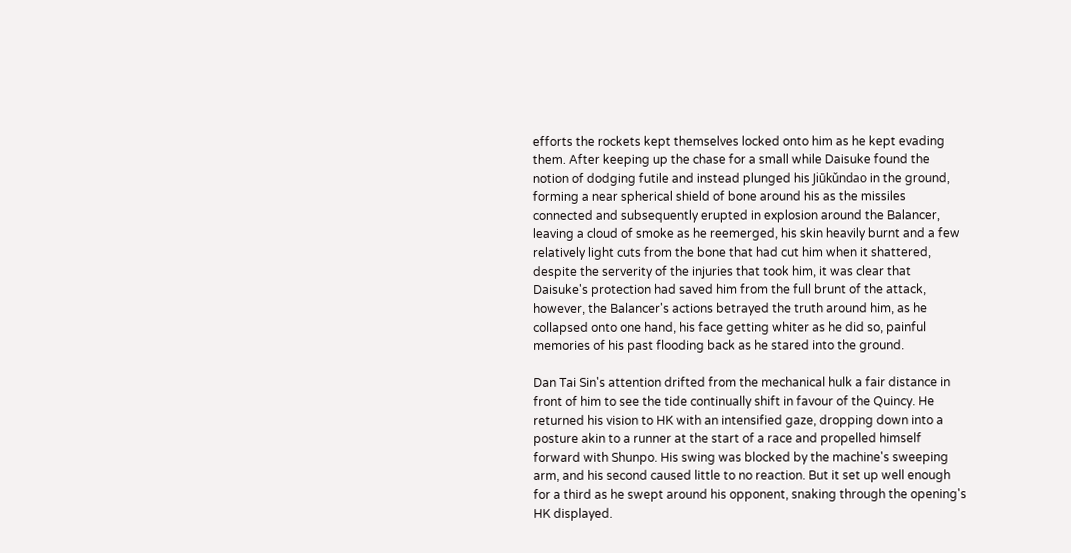efforts the rockets kept themselves locked onto him as he kept evading them. After keeping up the chase for a small while Daisuke found the notion of dodging futile and instead plunged his Jiūkǔndao in the ground, forming a near spherical shield of bone around his as the missiles connected and subsequently erupted in explosion around the Balancer, leaving a cloud of smoke as he reemerged, his skin heavily burnt and a few relatively light cuts from the bone that had cut him when it shattered, despite the serverity of the injuries that took him, it was clear that Daisuke's protection had saved him from the full brunt of the attack, however, the Balancer's actions betrayed the truth around him, as he collapsed onto one hand, his face getting whiter as he did so, painful memories of his past flooding back as he stared into the ground.

Dan Tai Sin's attention drifted from the mechanical hulk a fair distance in front of him to see the tide continually shift in favour of the Quincy. He returned his vision to HK with an intensified gaze, dropping down into a posture akin to a runner at the start of a race and propelled himself forward with Shunpo. His swing was blocked by the machine's sweeping arm, and his second caused little to no reaction. But it set up well enough for a third as he swept around his opponent, snaking through the opening's HK displayed.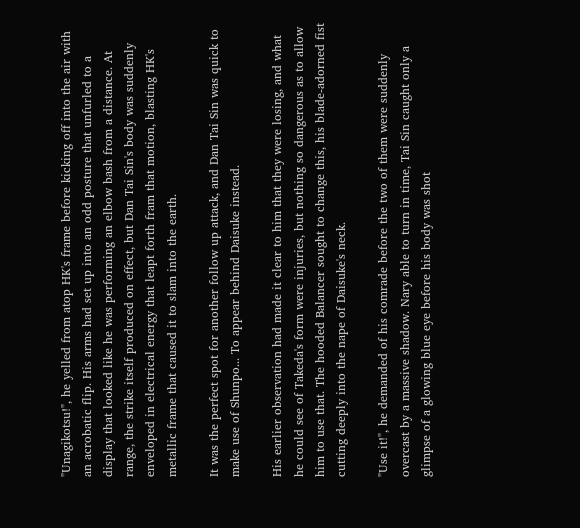"Unagikotsu!", he yelled from atop HK's frame before kicking off into the air with an acrobatic flip. His arms had set up into an odd posture that unfurled to a display that looked like he was performing an elbow bash from a distance. At range, the strike itself produced on effect, but Dan Tai Sin's body was suddenly enveloped in electrical energy that leapt forth fram that motion, blasting HK's metallic frame that caused it to slam into the earth.

It was the perfect spot for another follow up attack, and Dan Tai Sin was quick to make use of Shunpo... To appear behind Daisuke instead.

His earlier observation had made it clear to him that they were losing, and what he could see of Takeda's form were injuries, but nothing so dangerous as to allow him to use that. The hooded Balancer sought to change this, his blade-adorned fist cutting deeply into the nape of Daisuke's neck.

"Use it!", he demanded of his comrade before the two of them were suddenly overcast by a massive shadow. Nary able to turn in time, Tai Sin caught only a glimpse of a glowing blue eye before his body was shot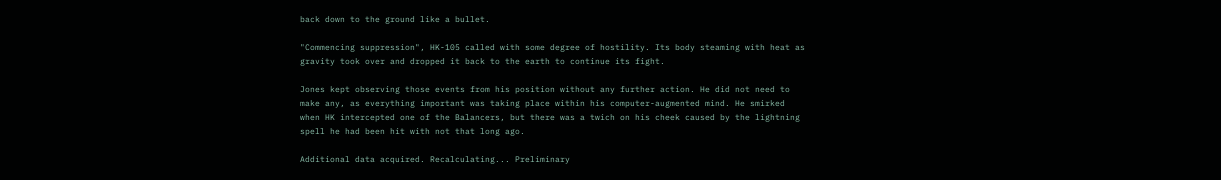back down to the ground like a bullet.

"Commencing suppression", HK-105 called with some degree of hostility. Its body steaming with heat as gravity took over and dropped it back to the earth to continue its fight.

Jones kept observing those events from his position without any further action. He did not need to make any, as everything important was taking place within his computer-augmented mind. He smirked when HK intercepted one of the Balancers, but there was a twich on his cheek caused by the lightning spell he had been hit with not that long ago.

Additional data acquired. Recalculating... Preliminary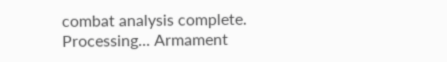combat analysis complete. Processing... Armament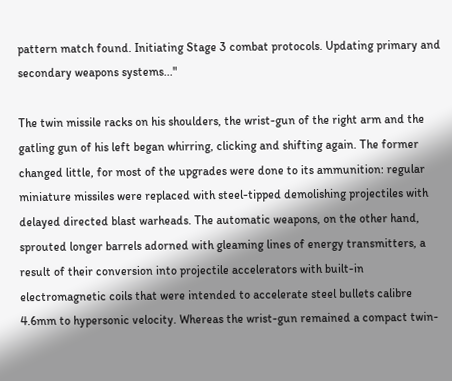pattern match found. Initiating Stage 3 combat protocols. Updating primary and secondary weapons systems..."

The twin missile racks on his shoulders, the wrist-gun of the right arm and the gatling gun of his left began whirring, clicking and shifting again. The former changed little, for most of the upgrades were done to its ammunition: regular miniature missiles were replaced with steel-tipped demolishing projectiles with delayed directed blast warheads. The automatic weapons, on the other hand, sprouted longer barrels adorned with gleaming lines of energy transmitters, a result of their conversion into projectile accelerators with built-in electromagnetic coils that were intended to accelerate steel bullets calibre 4.6mm to hypersonic velocity. Whereas the wrist-gun remained a compact twin-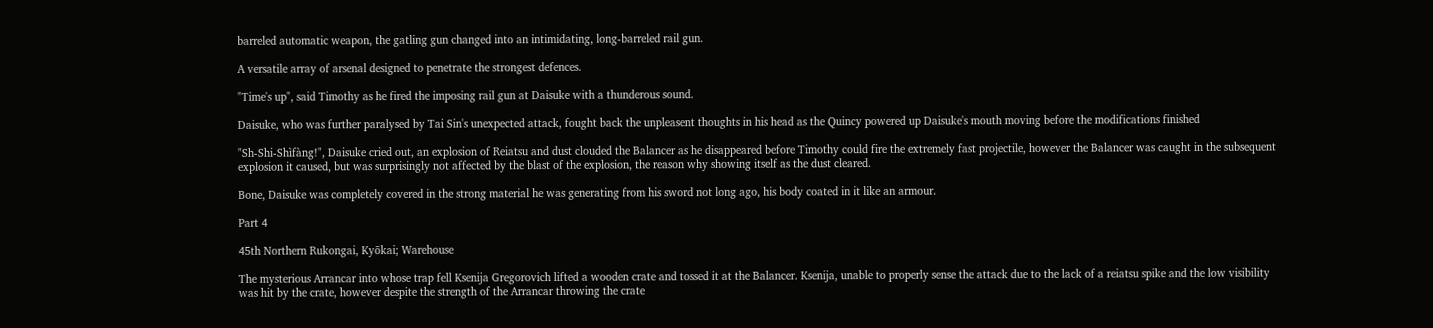barreled automatic weapon, the gatling gun changed into an intimidating, long-barreled rail gun.

A versatile array of arsenal designed to penetrate the strongest defences.

"Time's up", said Timothy as he fired the imposing rail gun at Daisuke with a thunderous sound.

Daisuke, who was further paralysed by Tai Sin's unexpected attack, fought back the unpleasent thoughts in his head as the Quincy powered up Daisuke's mouth moving before the modifications finished

"Sh-Shi-Shìfàng!", Daisuke cried out, an explosion of Reiatsu and dust clouded the Balancer as he disappeared before Timothy could fire the extremely fast projectile, however the Balancer was caught in the subsequent explosion it caused, but was surprisingly not affected by the blast of the explosion, the reason why showing itself as the dust cleared.

Bone, Daisuke was completely covered in the strong material he was generating from his sword not long ago, his body coated in it like an armour.

Part 4

45th Northern Rukongai, Kyōkai; Warehouse

The mysterious Arrancar into whose trap fell Ksenija Gregorovich lifted a wooden crate and tossed it at the Balancer. Ksenija, unable to properly sense the attack due to the lack of a reiatsu spike and the low visibility was hit by the crate, however despite the strength of the Arrancar throwing the crate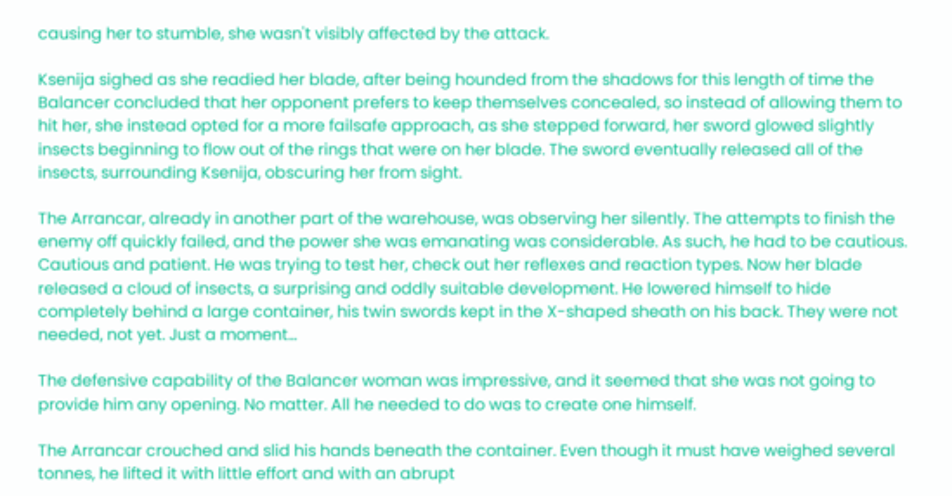causing her to stumble, she wasn't visibly affected by the attack.

Ksenija sighed as she readied her blade, after being hounded from the shadows for this length of time the Balancer concluded that her opponent prefers to keep themselves concealed, so instead of allowing them to hit her, she instead opted for a more failsafe approach, as she stepped forward, her sword glowed slightly insects beginning to flow out of the rings that were on her blade. The sword eventually released all of the insects, surrounding Ksenija, obscuring her from sight.

The Arrancar, already in another part of the warehouse, was observing her silently. The attempts to finish the enemy off quickly failed, and the power she was emanating was considerable. As such, he had to be cautious. Cautious and patient. He was trying to test her, check out her reflexes and reaction types. Now her blade released a cloud of insects, a surprising and oddly suitable development. He lowered himself to hide completely behind a large container, his twin swords kept in the X-shaped sheath on his back. They were not needed, not yet. Just a moment...

The defensive capability of the Balancer woman was impressive, and it seemed that she was not going to provide him any opening. No matter. All he needed to do was to create one himself.

The Arrancar crouched and slid his hands beneath the container. Even though it must have weighed several tonnes, he lifted it with little effort and with an abrupt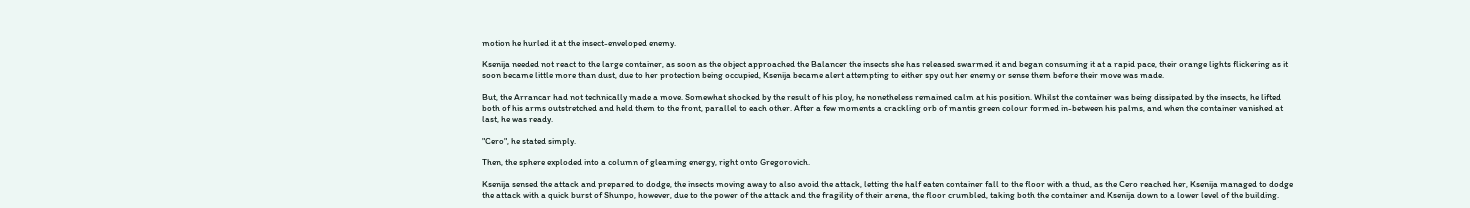motion he hurled it at the insect-enveloped enemy.

Ksenija needed not react to the large container, as soon as the object approached the Balancer the insects she has released swarmed it and began consuming it at a rapid pace, their orange lights flickering as it soon became little more than dust, due to her protection being occupied, Ksenija became alert attempting to either spy out her enemy or sense them before their move was made.

But, the Arrancar had not technically made a move. Somewhat shocked by the result of his ploy, he nonetheless remained calm at his position. Whilst the container was being dissipated by the insects, he lifted both of his arms outstretched and held them to the front, parallel to each other. After a few moments a crackling orb of mantis green colour formed in-between his palms, and when the container vanished at last, he was ready.

"Cero", he stated simply.

Then, the sphere exploded into a column of gleaming energy, right onto Gregorovich.

Ksenija sensed the attack and prepared to dodge, the insects moving away to also avoid the attack, letting the half eaten container fall to the floor with a thud, as the Cero reached her, Ksenija managed to dodge the attack with a quick burst of Shunpo, however, due to the power of the attack and the fragility of their arena, the floor crumbled, taking both the container and Ksenija down to a lower level of the building.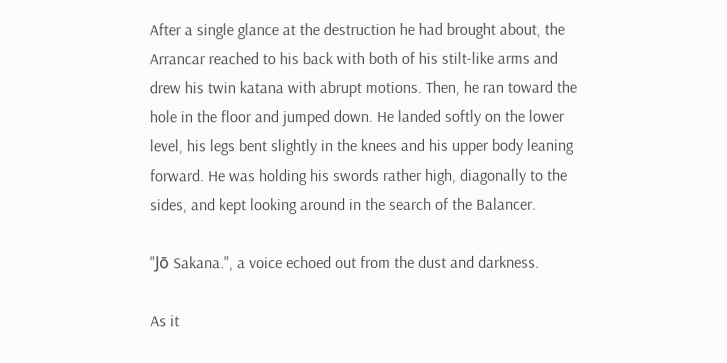After a single glance at the destruction he had brought about, the Arrancar reached to his back with both of his stilt-like arms and drew his twin katana with abrupt motions. Then, he ran toward the hole in the floor and jumped down. He landed softly on the lower level, his legs bent slightly in the knees and his upper body leaning forward. He was holding his swords rather high, diagonally to the sides, and kept looking around in the search of the Balancer.

"Jō Sakana.", a voice echoed out from the dust and darkness.

As it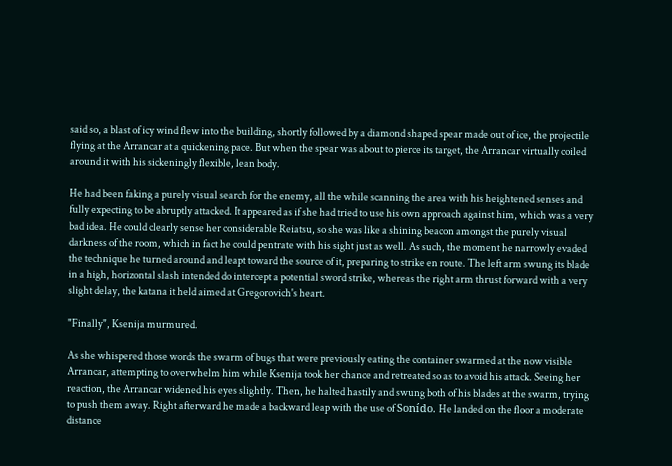said so, a blast of icy wind flew into the building, shortly followed by a diamond shaped spear made out of ice, the projectile flying at the Arrancar at a quickening pace. But when the spear was about to pierce its target, the Arrancar virtually coiled around it with his sickeningly flexible, lean body.

He had been faking a purely visual search for the enemy, all the while scanning the area with his heightened senses and fully expecting to be abruptly attacked. It appeared as if she had tried to use his own approach against him, which was a very bad idea. He could clearly sense her considerable Reiatsu, so she was like a shining beacon amongst the purely visual darkness of the room, which in fact he could pentrate with his sight just as well. As such, the moment he narrowly evaded the technique he turned around and leapt toward the source of it, preparing to strike en route. The left arm swung its blade in a high, horizontal slash intended do intercept a potential sword strike, whereas the right arm thrust forward with a very slight delay, the katana it held aimed at Gregorovich's heart.

"Finally", Ksenija murmured.

As she whispered those words the swarm of bugs that were previously eating the container swarmed at the now visible Arrancar, attempting to overwhelm him while Ksenija took her chance and retreated so as to avoid his attack. Seeing her reaction, the Arrancar widened his eyes slightly. Then, he halted hastily and swung both of his blades at the swarm, trying to push them away. Right afterward he made a backward leap with the use of Sonído. He landed on the floor a moderate distance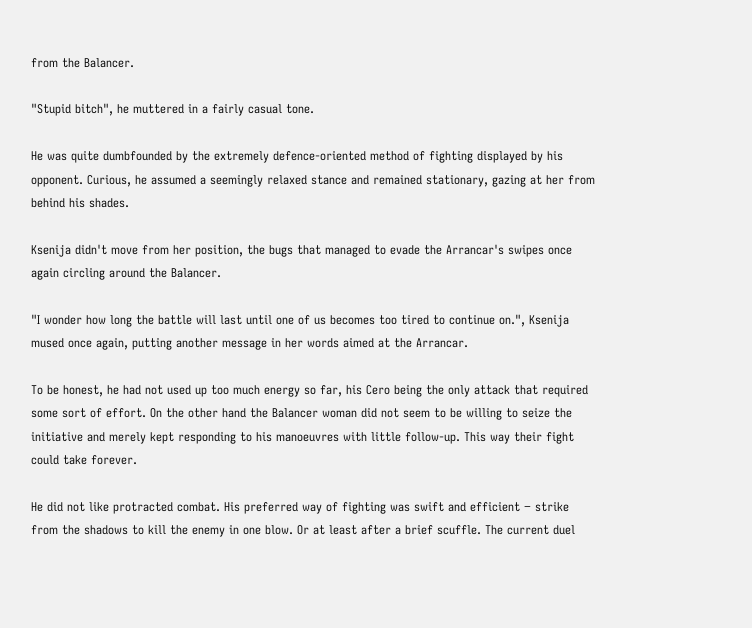from the Balancer.

"Stupid bitch", he muttered in a fairly casual tone.

He was quite dumbfounded by the extremely defence-oriented method of fighting displayed by his opponent. Curious, he assumed a seemingly relaxed stance and remained stationary, gazing at her from behind his shades.

Ksenija didn't move from her position, the bugs that managed to evade the Arrancar's swipes once again circling around the Balancer.

"I wonder how long the battle will last until one of us becomes too tired to continue on.", Ksenija mused once again, putting another message in her words aimed at the Arrancar.

To be honest, he had not used up too much energy so far, his Cero being the only attack that required some sort of effort. On the other hand the Balancer woman did not seem to be willing to seize the initiative and merely kept responding to his manoeuvres with little follow-up. This way their fight could take forever.

He did not like protracted combat. His preferred way of fighting was swift and efficient − strike from the shadows to kill the enemy in one blow. Or at least after a brief scuffle. The current duel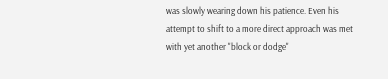was slowly wearing down his patience. Even his attempt to shift to a more direct approach was met with yet another "block or dodge"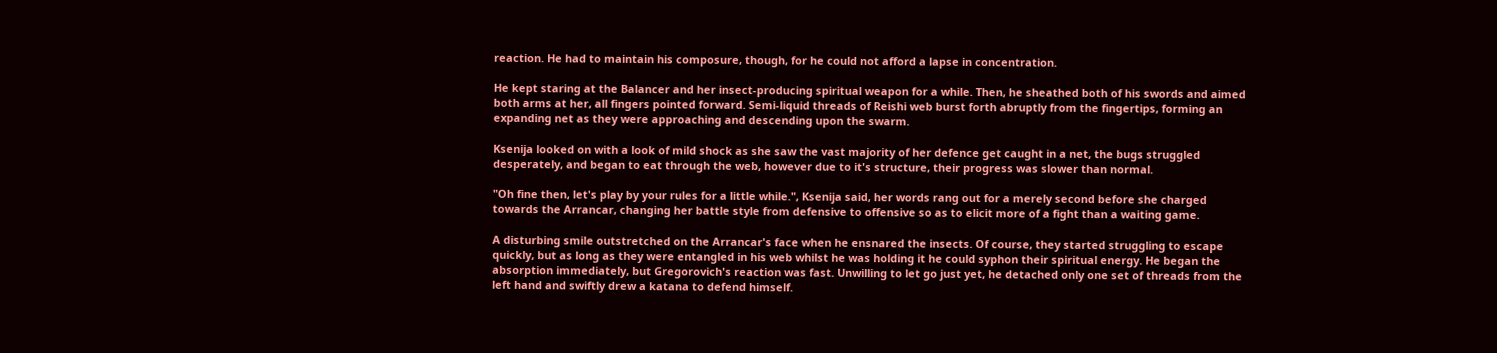reaction. He had to maintain his composure, though, for he could not afford a lapse in concentration.

He kept staring at the Balancer and her insect-producing spiritual weapon for a while. Then, he sheathed both of his swords and aimed both arms at her, all fingers pointed forward. Semi-liquid threads of Reishi web burst forth abruptly from the fingertips, forming an expanding net as they were approaching and descending upon the swarm.

Ksenija looked on with a look of mild shock as she saw the vast majority of her defence get caught in a net, the bugs struggled desperately, and began to eat through the web, however due to it's structure, their progress was slower than normal.

"Oh fine then, let's play by your rules for a little while.", Ksenija said, her words rang out for a merely second before she charged towards the Arrancar, changing her battle style from defensive to offensive so as to elicit more of a fight than a waiting game.

A disturbing smile outstretched on the Arrancar's face when he ensnared the insects. Of course, they started struggling to escape quickly, but as long as they were entangled in his web whilst he was holding it he could syphon their spiritual energy. He began the absorption immediately, but Gregorovich's reaction was fast. Unwilling to let go just yet, he detached only one set of threads from the left hand and swiftly drew a katana to defend himself.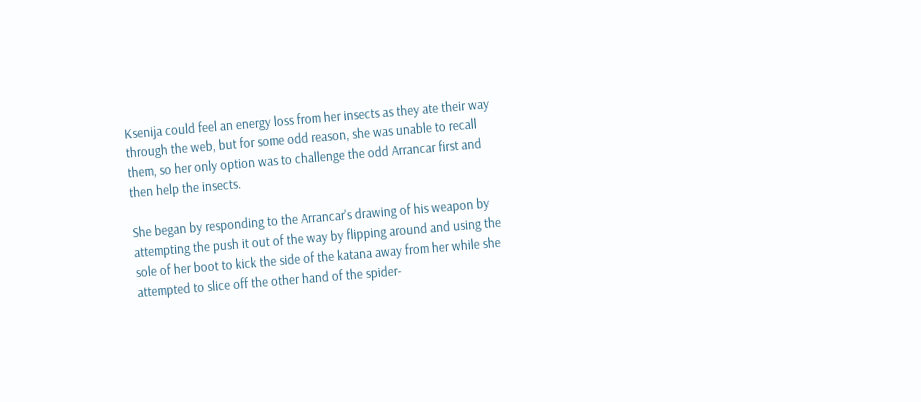Ksenija could feel an energy loss from her insects as they ate their way through the web, but for some odd reason, she was unable to recall them, so her only option was to challenge the odd Arrancar first and then help the insects.

She began by responding to the Arrancar's drawing of his weapon by attempting the push it out of the way by flipping around and using the sole of her boot to kick the side of the katana away from her while she attempted to slice off the other hand of the spider-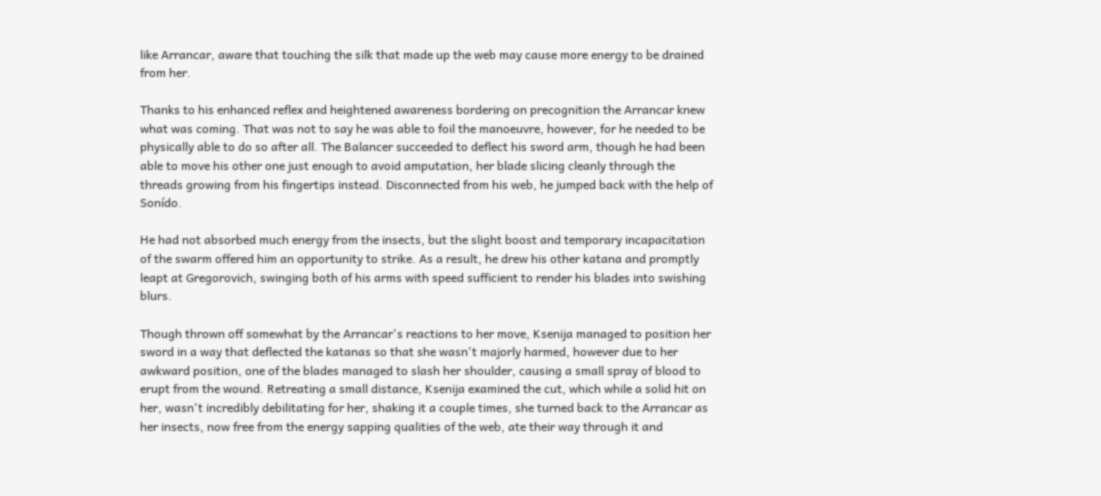like Arrancar, aware that touching the silk that made up the web may cause more energy to be drained from her.

Thanks to his enhanced reflex and heightened awareness bordering on precognition the Arrancar knew what was coming. That was not to say he was able to foil the manoeuvre, however, for he needed to be physically able to do so after all. The Balancer succeeded to deflect his sword arm, though he had been able to move his other one just enough to avoid amputation, her blade slicing cleanly through the threads growing from his fingertips instead. Disconnected from his web, he jumped back with the help of Sonído.

He had not absorbed much energy from the insects, but the slight boost and temporary incapacitation of the swarm offered him an opportunity to strike. As a result, he drew his other katana and promptly leapt at Gregorovich, swinging both of his arms with speed sufficient to render his blades into swishing blurs.

Though thrown off somewhat by the Arrancar's reactions to her move, Ksenija managed to position her sword in a way that deflected the katanas so that she wasn't majorly harmed, however due to her awkward position, one of the blades managed to slash her shoulder, causing a small spray of blood to erupt from the wound. Retreating a small distance, Ksenija examined the cut, which while a solid hit on her, wasn't incredibly debilitating for her, shaking it a couple times, she turned back to the Arrancar as her insects, now free from the energy sapping qualities of the web, ate their way through it and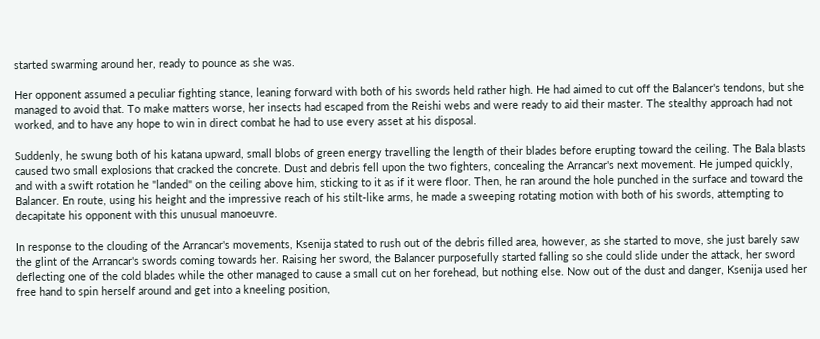started swarming around her, ready to pounce as she was.

Her opponent assumed a peculiar fighting stance, leaning forward with both of his swords held rather high. He had aimed to cut off the Balancer's tendons, but she managed to avoid that. To make matters worse, her insects had escaped from the Reishi webs and were ready to aid their master. The stealthy approach had not worked, and to have any hope to win in direct combat he had to use every asset at his disposal.

Suddenly, he swung both of his katana upward, small blobs of green energy travelling the length of their blades before erupting toward the ceiling. The Bala blasts caused two small explosions that cracked the concrete. Dust and debris fell upon the two fighters, concealing the Arrancar's next movement. He jumped quickly, and with a swift rotation he "landed" on the ceiling above him, sticking to it as if it were floor. Then, he ran around the hole punched in the surface and toward the Balancer. En route, using his height and the impressive reach of his stilt-like arms, he made a sweeping rotating motion with both of his swords, attempting to decapitate his opponent with this unusual manoeuvre.

In response to the clouding of the Arrancar's movements, Ksenija stated to rush out of the debris filled area, however, as she started to move, she just barely saw the glint of the Arrancar's swords coming towards her. Raising her sword, the Balancer purposefully started falling so she could slide under the attack, her sword deflecting one of the cold blades while the other managed to cause a small cut on her forehead, but nothing else. Now out of the dust and danger, Ksenija used her free hand to spin herself around and get into a kneeling position,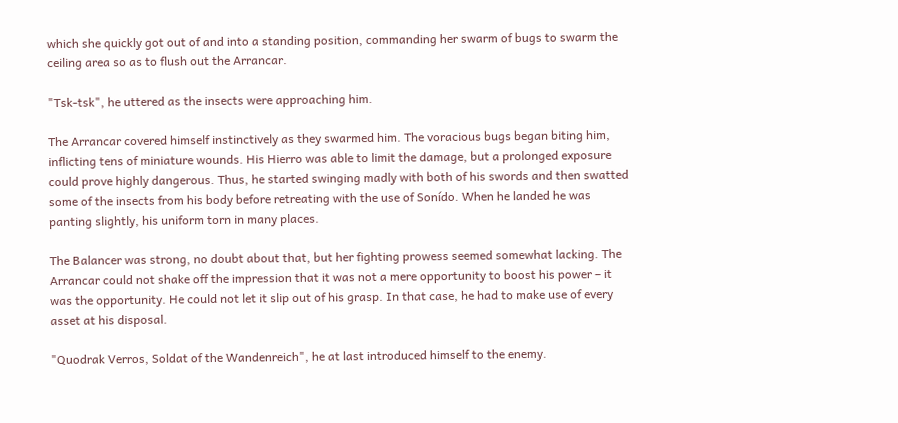which she quickly got out of and into a standing position, commanding her swarm of bugs to swarm the ceiling area so as to flush out the Arrancar.

"Tsk-tsk", he uttered as the insects were approaching him.

The Arrancar covered himself instinctively as they swarmed him. The voracious bugs began biting him, inflicting tens of miniature wounds. His Hierro was able to limit the damage, but a prolonged exposure could prove highly dangerous. Thus, he started swinging madly with both of his swords and then swatted some of the insects from his body before retreating with the use of Sonído. When he landed he was panting slightly, his uniform torn in many places.

The Balancer was strong, no doubt about that, but her fighting prowess seemed somewhat lacking. The Arrancar could not shake off the impression that it was not a mere opportunity to boost his power – it was the opportunity. He could not let it slip out of his grasp. In that case, he had to make use of every asset at his disposal.

"Quodrak Verros, Soldat of the Wandenreich", he at last introduced himself to the enemy.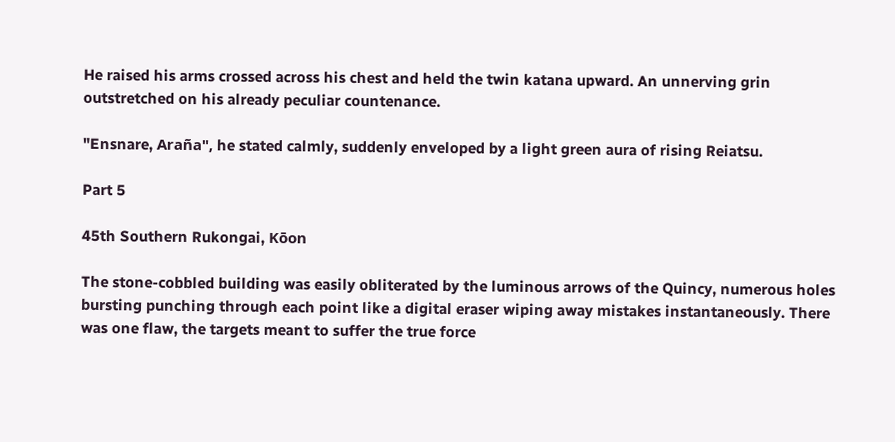He raised his arms crossed across his chest and held the twin katana upward. An unnerving grin outstretched on his already peculiar countenance.

"Ensnare, Araña", he stated calmly, suddenly enveloped by a light green aura of rising Reiatsu.

Part 5

45th Southern Rukongai, Kōon

The stone-cobbled building was easily obliterated by the luminous arrows of the Quincy, numerous holes bursting punching through each point like a digital eraser wiping away mistakes instantaneously. There was one flaw, the targets meant to suffer the true force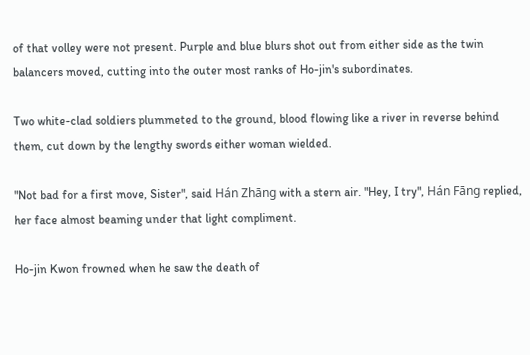of that volley were not present. Purple and blue blurs shot out from either side as the twin balancers moved, cutting into the outer most ranks of Ho-jin's subordinates.

Two white-clad soldiers plummeted to the ground, blood flowing like a river in reverse behind them, cut down by the lengthy swords either woman wielded.

"Not bad for a first move, Sister", said Hán Zhāng with a stern air. "Hey, I try", Hán Fāng replied, her face almost beaming under that light compliment.

Ho-jin Kwon frowned when he saw the death of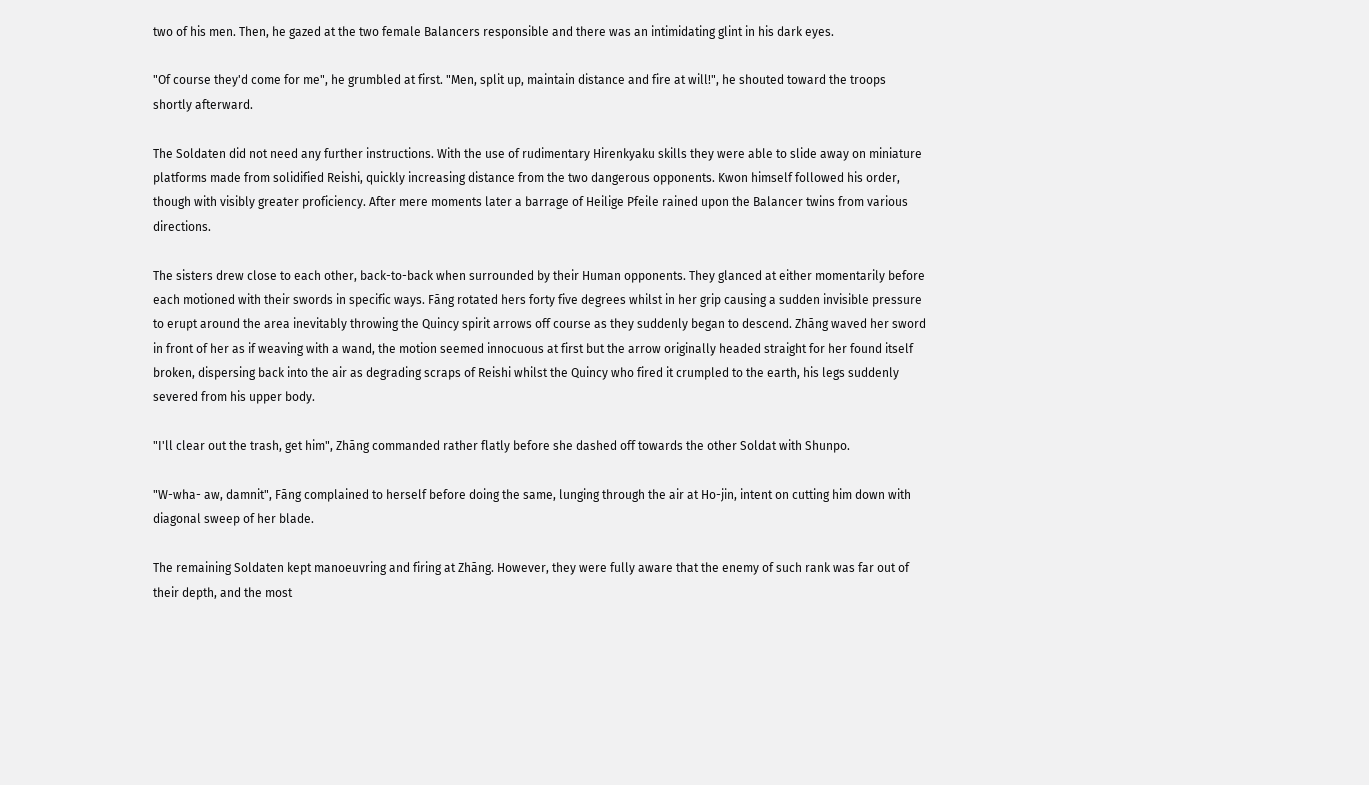two of his men. Then, he gazed at the two female Balancers responsible and there was an intimidating glint in his dark eyes.

"Of course they'd come for me", he grumbled at first. "Men, split up, maintain distance and fire at will!", he shouted toward the troops shortly afterward.

The Soldaten did not need any further instructions. With the use of rudimentary Hirenkyaku skills they were able to slide away on miniature platforms made from solidified Reishi, quickly increasing distance from the two dangerous opponents. Kwon himself followed his order, though with visibly greater proficiency. After mere moments later a barrage of Heilige Pfeile rained upon the Balancer twins from various directions.

The sisters drew close to each other, back-to-back when surrounded by their Human opponents. They glanced at either momentarily before each motioned with their swords in specific ways. Fāng rotated hers forty five degrees whilst in her grip causing a sudden invisible pressure to erupt around the area inevitably throwing the Quincy spirit arrows off course as they suddenly began to descend. Zhāng waved her sword in front of her as if weaving with a wand, the motion seemed innocuous at first but the arrow originally headed straight for her found itself broken, dispersing back into the air as degrading scraps of Reishi whilst the Quincy who fired it crumpled to the earth, his legs suddenly severed from his upper body.

"I'll clear out the trash, get him", Zhāng commanded rather flatly before she dashed off towards the other Soldat with Shunpo.

"W-wha- aw, damnit", Fāng complained to herself before doing the same, lunging through the air at Ho-jin, intent on cutting him down with diagonal sweep of her blade.

The remaining Soldaten kept manoeuvring and firing at Zhāng. However, they were fully aware that the enemy of such rank was far out of their depth, and the most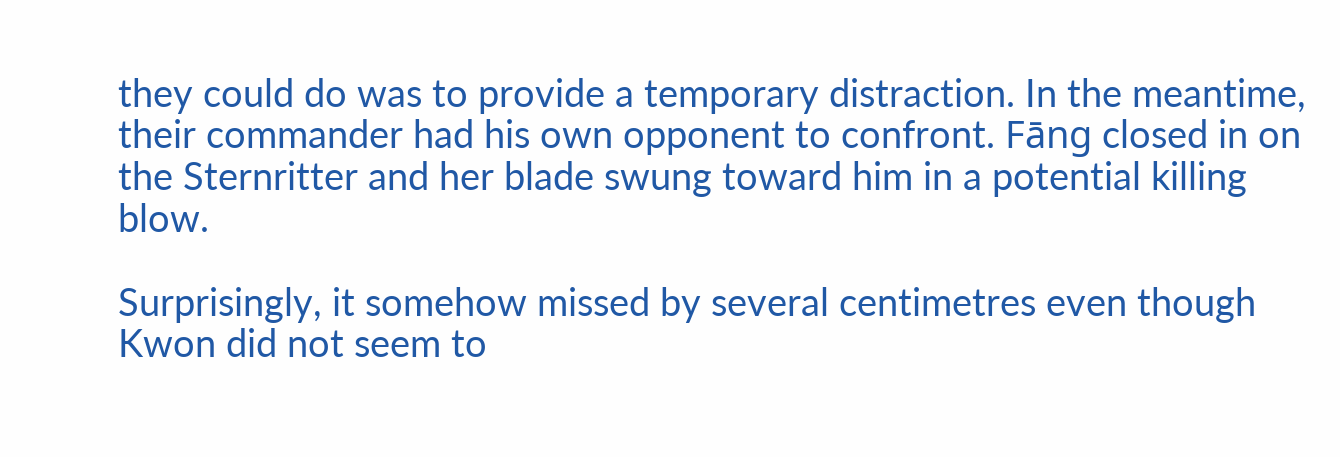they could do was to provide a temporary distraction. In the meantime, their commander had his own opponent to confront. Fāng closed in on the Sternritter and her blade swung toward him in a potential killing blow.

Surprisingly, it somehow missed by several centimetres even though Kwon did not seem to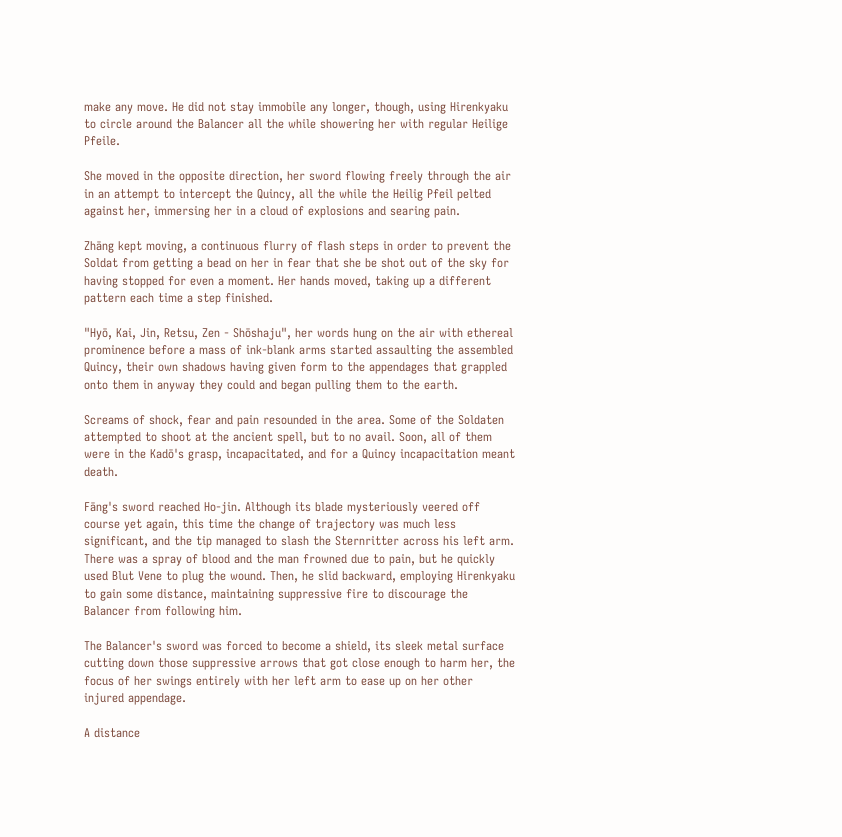make any move. He did not stay immobile any longer, though, using Hirenkyaku to circle around the Balancer all the while showering her with regular Heilige Pfeile.

She moved in the opposite direction, her sword flowing freely through the air in an attempt to intercept the Quincy, all the while the Heilig Pfeil pelted against her, immersing her in a cloud of explosions and searing pain.

Zhāng kept moving, a continuous flurry of flash steps in order to prevent the Soldat from getting a bead on her in fear that she be shot out of the sky for having stopped for even a moment. Her hands moved, taking up a different pattern each time a step finished.

"Hyō, Kai, Jin, Retsu, Zen - Shōshaju", her words hung on the air with ethereal prominence before a mass of ink-blank arms started assaulting the assembled Quincy, their own shadows having given form to the appendages that grappled onto them in anyway they could and began pulling them to the earth.

Screams of shock, fear and pain resounded in the area. Some of the Soldaten attempted to shoot at the ancient spell, but to no avail. Soon, all of them were in the Kadō's grasp, incapacitated, and for a Quincy incapacitation meant death.

Fāng's sword reached Ho-jin. Although its blade mysteriously veered off course yet again, this time the change of trajectory was much less significant, and the tip managed to slash the Sternritter across his left arm. There was a spray of blood and the man frowned due to pain, but he quickly used Blut Vene to plug the wound. Then, he slid backward, employing Hirenkyaku to gain some distance, maintaining suppressive fire to discourage the Balancer from following him.

The Balancer's sword was forced to become a shield, its sleek metal surface cutting down those suppressive arrows that got close enough to harm her, the focus of her swings entirely with her left arm to ease up on her other injured appendage.

A distance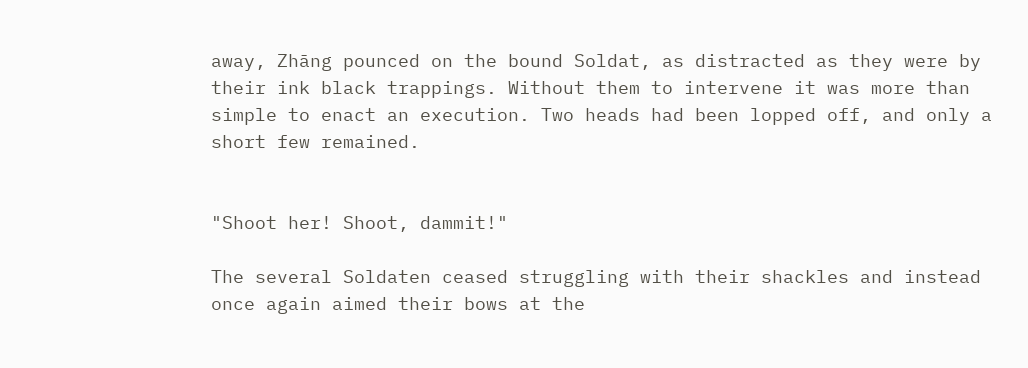away, Zhāng pounced on the bound Soldat, as distracted as they were by their ink black trappings. Without them to intervene it was more than simple to enact an execution. Two heads had been lopped off, and only a short few remained.


"Shoot her! Shoot, dammit!"

The several Soldaten ceased struggling with their shackles and instead once again aimed their bows at the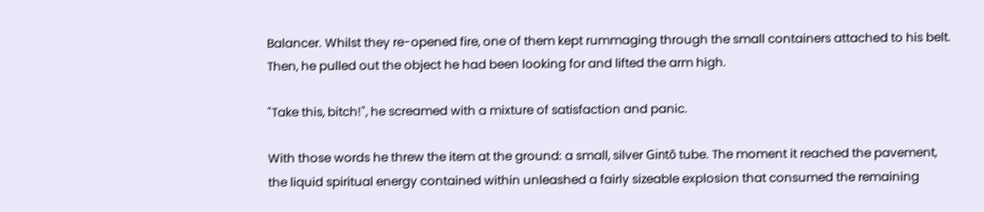Balancer. Whilst they re-opened fire, one of them kept rummaging through the small containers attached to his belt. Then, he pulled out the object he had been looking for and lifted the arm high.

"Take this, bitch!", he screamed with a mixture of satisfaction and panic.

With those words he threw the item at the ground: a small, silver Gintō tube. The moment it reached the pavement, the liquid spiritual energy contained within unleashed a fairly sizeable explosion that consumed the remaining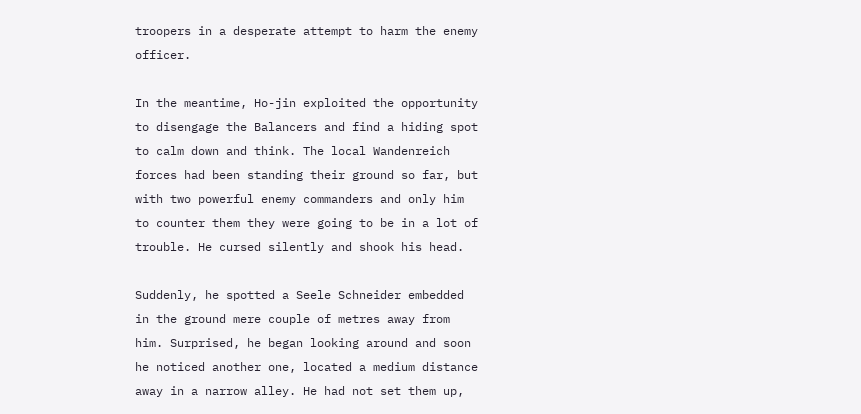troopers in a desperate attempt to harm the enemy officer.

In the meantime, Ho-jin exploited the opportunity to disengage the Balancers and find a hiding spot to calm down and think. The local Wandenreich forces had been standing their ground so far, but with two powerful enemy commanders and only him to counter them they were going to be in a lot of trouble. He cursed silently and shook his head.

Suddenly, he spotted a Seele Schneider embedded in the ground mere couple of metres away from him. Surprised, he began looking around and soon he noticed another one, located a medium distance away in a narrow alley. He had not set them up,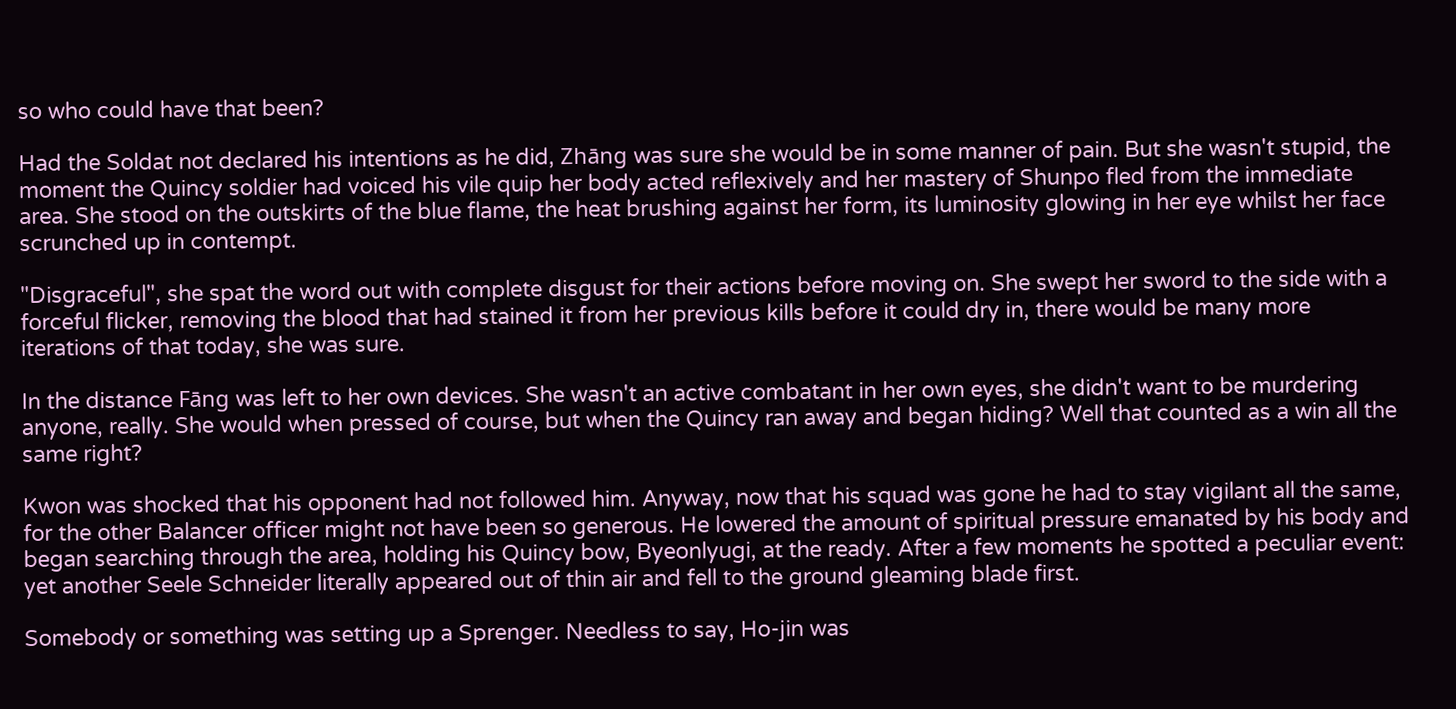so who could have that been?

Had the Soldat not declared his intentions as he did, Zhāng was sure she would be in some manner of pain. But she wasn't stupid, the moment the Quincy soldier had voiced his vile quip her body acted reflexively and her mastery of Shunpo fled from the immediate area. She stood on the outskirts of the blue flame, the heat brushing against her form, its luminosity glowing in her eye whilst her face scrunched up in contempt.

"Disgraceful", she spat the word out with complete disgust for their actions before moving on. She swept her sword to the side with a forceful flicker, removing the blood that had stained it from her previous kills before it could dry in, there would be many more iterations of that today, she was sure.

In the distance Fāng was left to her own devices. She wasn't an active combatant in her own eyes, she didn't want to be murdering anyone, really. She would when pressed of course, but when the Quincy ran away and began hiding? Well that counted as a win all the same right?

Kwon was shocked that his opponent had not followed him. Anyway, now that his squad was gone he had to stay vigilant all the same, for the other Balancer officer might not have been so generous. He lowered the amount of spiritual pressure emanated by his body and began searching through the area, holding his Quincy bow, Byeonlyugi, at the ready. After a few moments he spotted a peculiar event: yet another Seele Schneider literally appeared out of thin air and fell to the ground gleaming blade first.

Somebody or something was setting up a Sprenger. Needless to say, Ho-jin was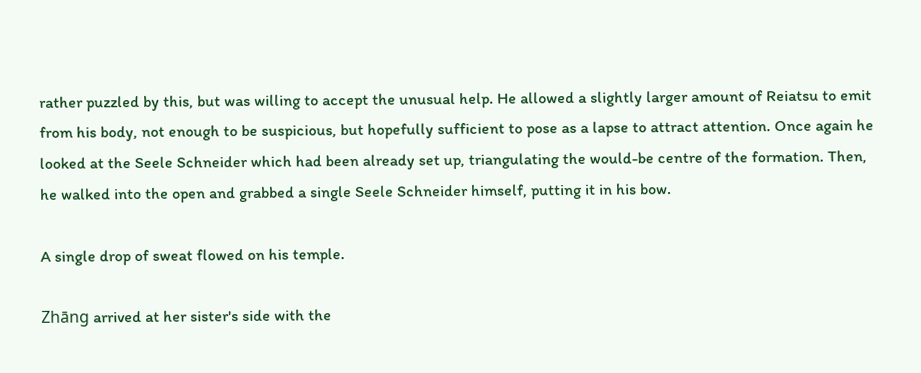rather puzzled by this, but was willing to accept the unusual help. He allowed a slightly larger amount of Reiatsu to emit from his body, not enough to be suspicious, but hopefully sufficient to pose as a lapse to attract attention. Once again he looked at the Seele Schneider which had been already set up, triangulating the would-be centre of the formation. Then, he walked into the open and grabbed a single Seele Schneider himself, putting it in his bow.

A single drop of sweat flowed on his temple.

Zhāng arrived at her sister's side with the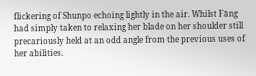flickering of Shunpo echoing lightly in the air. Whilst Fāng had simply taken to relaxing her blade on her shoulder still precariously held at an odd angle from the previous uses of her abilities.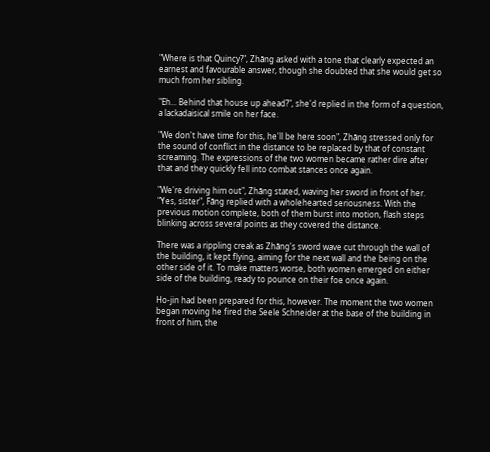"Where is that Quincy?", Zhāng asked with a tone that clearly expected an earnest and favourable answer, though she doubted that she would get so much from her sibling.

"Eh... Behind that house up ahead?", she'd replied in the form of a question, a lackadaisical smile on her face.

"We don't have time for this, he'll be here soon", Zhāng stressed only for the sound of conflict in the distance to be replaced by that of constant screaming. The expressions of the two women became rather dire after that and they quickly fell into combat stances once again.

"We're driving him out", Zhāng stated, waving her sword in front of her. "Yes, sister", Fāng replied with a wholehearted seriousness. With the previous motion complete, both of them burst into motion, flash steps blinking across several points as they covered the distance.

There was a rippling creak as Zhāng's sword wave cut through the wall of the building, it kept flying, aiming for the next wall and the being on the other side of it. To make matters worse, both women emerged on either side of the building, ready to pounce on their foe once again.

Ho-jin had been prepared for this, however. The moment the two women began moving he fired the Seele Schneider at the base of the building in front of him, the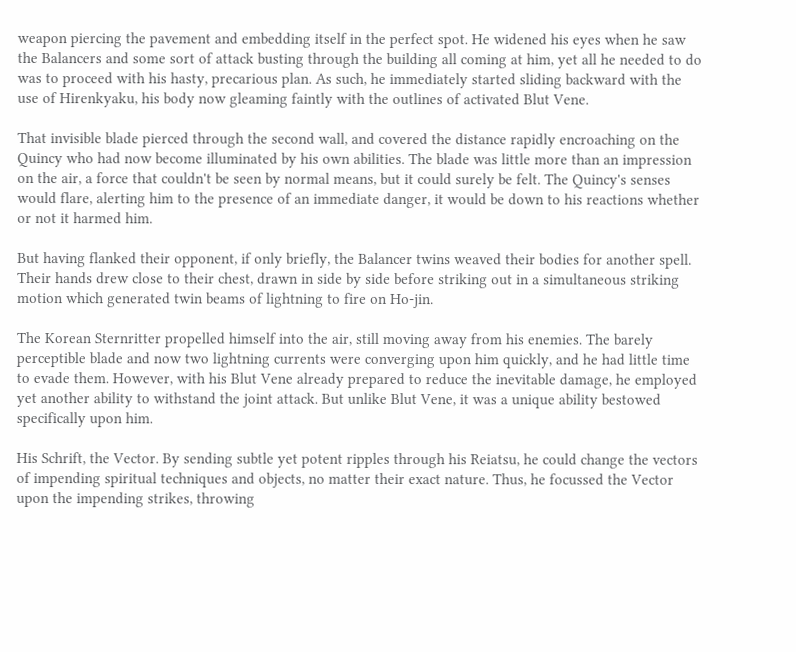weapon piercing the pavement and embedding itself in the perfect spot. He widened his eyes when he saw the Balancers and some sort of attack busting through the building all coming at him, yet all he needed to do was to proceed with his hasty, precarious plan. As such, he immediately started sliding backward with the use of Hirenkyaku, his body now gleaming faintly with the outlines of activated Blut Vene.

That invisible blade pierced through the second wall, and covered the distance rapidly encroaching on the Quincy who had now become illuminated by his own abilities. The blade was little more than an impression on the air, a force that couldn't be seen by normal means, but it could surely be felt. The Quincy's senses would flare, alerting him to the presence of an immediate danger, it would be down to his reactions whether or not it harmed him.

But having flanked their opponent, if only briefly, the Balancer twins weaved their bodies for another spell. Their hands drew close to their chest, drawn in side by side before striking out in a simultaneous striking motion which generated twin beams of lightning to fire on Ho-jin.

The Korean Sternritter propelled himself into the air, still moving away from his enemies. The barely perceptible blade and now two lightning currents were converging upon him quickly, and he had little time to evade them. However, with his Blut Vene already prepared to reduce the inevitable damage, he employed yet another ability to withstand the joint attack. But unlike Blut Vene, it was a unique ability bestowed specifically upon him.

His Schrift, the Vector. By sending subtle yet potent ripples through his Reiatsu, he could change the vectors of impending spiritual techniques and objects, no matter their exact nature. Thus, he focussed the Vector upon the impending strikes, throwing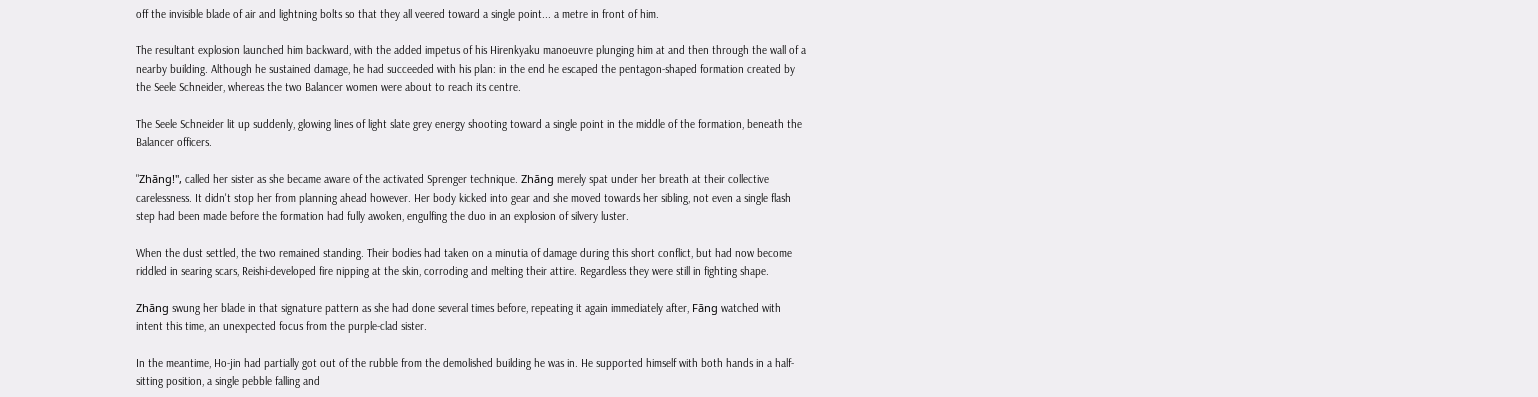off the invisible blade of air and lightning bolts so that they all veered toward a single point... a metre in front of him.

The resultant explosion launched him backward, with the added impetus of his Hirenkyaku manoeuvre plunging him at and then through the wall of a nearby building. Although he sustained damage, he had succeeded with his plan: in the end he escaped the pentagon-shaped formation created by the Seele Schneider, whereas the two Balancer women were about to reach its centre.

The Seele Schneider lit up suddenly, glowing lines of light slate grey energy shooting toward a single point in the middle of the formation, beneath the Balancer officers.

"Zhāng!", called her sister as she became aware of the activated Sprenger technique. Zhāng merely spat under her breath at their collective carelessness. It didn't stop her from planning ahead however. Her body kicked into gear and she moved towards her sibling, not even a single flash step had been made before the formation had fully awoken, engulfing the duo in an explosion of silvery luster.

When the dust settled, the two remained standing. Their bodies had taken on a minutia of damage during this short conflict, but had now become riddled in searing scars, Reishi-developed fire nipping at the skin, corroding and melting their attire. Regardless they were still in fighting shape.

Zhāng swung her blade in that signature pattern as she had done several times before, repeating it again immediately after, Fāng watched with intent this time, an unexpected focus from the purple-clad sister.

In the meantime, Ho-jin had partially got out of the rubble from the demolished building he was in. He supported himself with both hands in a half-sitting position, a single pebble falling and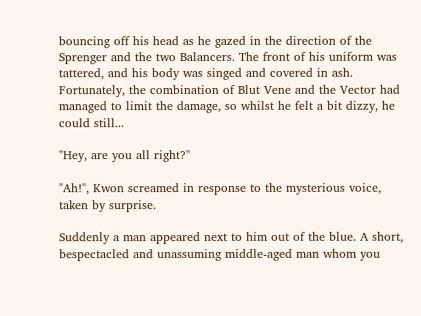bouncing off his head as he gazed in the direction of the Sprenger and the two Balancers. The front of his uniform was tattered, and his body was singed and covered in ash. Fortunately, the combination of Blut Vene and the Vector had managed to limit the damage, so whilst he felt a bit dizzy, he could still...

"Hey, are you all right?"

"Ah!", Kwon screamed in response to the mysterious voice, taken by surprise.

Suddenly a man appeared next to him out of the blue. A short, bespectacled and unassuming middle-aged man whom you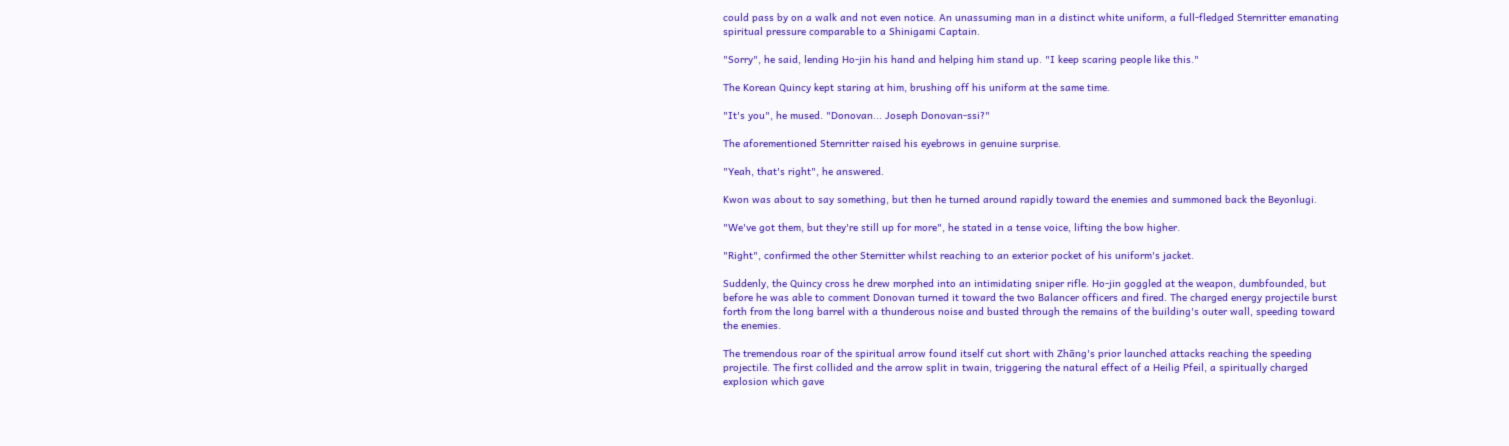could pass by on a walk and not even notice. An unassuming man in a distinct white uniform, a full-fledged Sternritter emanating spiritual pressure comparable to a Shinigami Captain.

"Sorry", he said, lending Ho-jin his hand and helping him stand up. "I keep scaring people like this."

The Korean Quincy kept staring at him, brushing off his uniform at the same time.

"It's you", he mused. "Donovan... Joseph Donovan-ssi?"

The aforementioned Sternritter raised his eyebrows in genuine surprise.

"Yeah, that's right", he answered.

Kwon was about to say something, but then he turned around rapidly toward the enemies and summoned back the Beyonlugi.

"We've got them, but they're still up for more", he stated in a tense voice, lifting the bow higher.

"Right", confirmed the other Sternitter whilst reaching to an exterior pocket of his uniform's jacket.

Suddenly, the Quincy cross he drew morphed into an intimidating sniper rifle. Ho-jin goggled at the weapon, dumbfounded, but before he was able to comment Donovan turned it toward the two Balancer officers and fired. The charged energy projectile burst forth from the long barrel with a thunderous noise and busted through the remains of the building's outer wall, speeding toward the enemies.

The tremendous roar of the spiritual arrow found itself cut short with Zhāng's prior launched attacks reaching the speeding projectile. The first collided and the arrow split in twain, triggering the natural effect of a Heilig Pfeil, a spiritually charged explosion which gave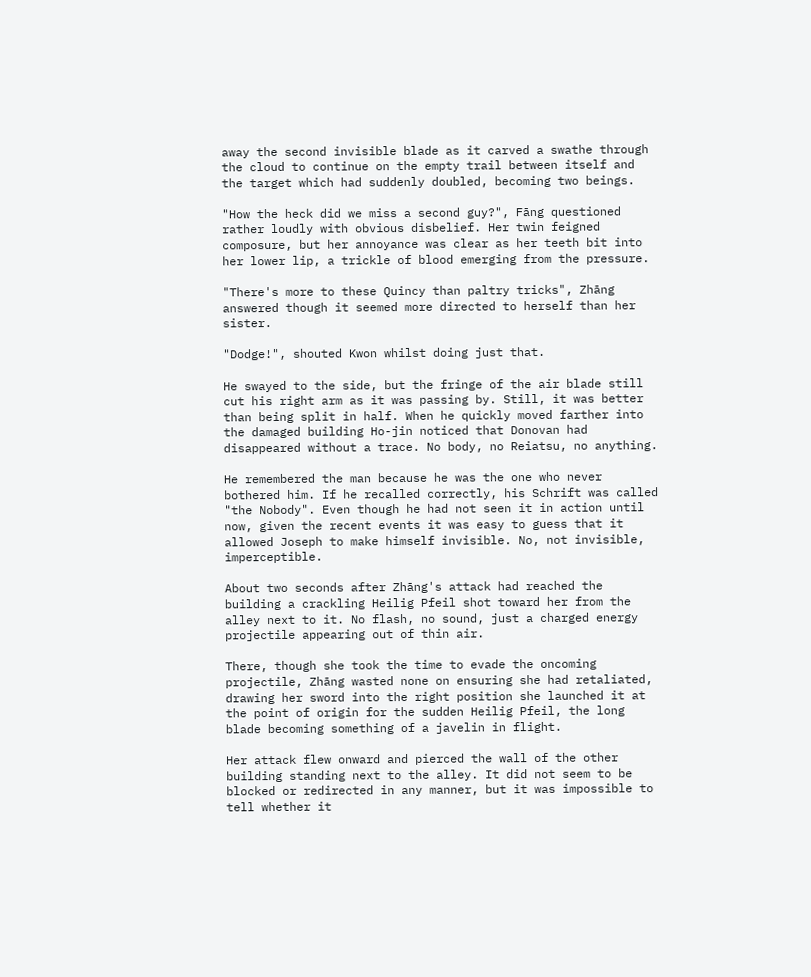away the second invisible blade as it carved a swathe through the cloud to continue on the empty trail between itself and the target which had suddenly doubled, becoming two beings.

"How the heck did we miss a second guy?", Fāng questioned rather loudly with obvious disbelief. Her twin feigned composure, but her annoyance was clear as her teeth bit into her lower lip, a trickle of blood emerging from the pressure.

"There's more to these Quincy than paltry tricks", Zhāng answered though it seemed more directed to herself than her sister.

"Dodge!", shouted Kwon whilst doing just that.

He swayed to the side, but the fringe of the air blade still cut his right arm as it was passing by. Still, it was better than being split in half. When he quickly moved farther into the damaged building Ho-jin noticed that Donovan had disappeared without a trace. No body, no Reiatsu, no anything.

He remembered the man because he was the one who never bothered him. If he recalled correctly, his Schrift was called "the Nobody". Even though he had not seen it in action until now, given the recent events it was easy to guess that it allowed Joseph to make himself invisible. No, not invisible, imperceptible.

About two seconds after Zhāng's attack had reached the building a crackling Heilig Pfeil shot toward her from the alley next to it. No flash, no sound, just a charged energy projectile appearing out of thin air.

There, though she took the time to evade the oncoming projectile, Zhāng wasted none on ensuring she had retaliated, drawing her sword into the right position she launched it at the point of origin for the sudden Heilig Pfeil, the long blade becoming something of a javelin in flight.

Her attack flew onward and pierced the wall of the other building standing next to the alley. It did not seem to be blocked or redirected in any manner, but it was impossible to tell whether it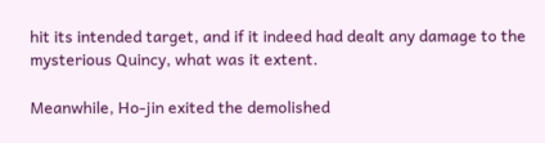hit its intended target, and if it indeed had dealt any damage to the mysterious Quincy, what was it extent.

Meanwhile, Ho-jin exited the demolished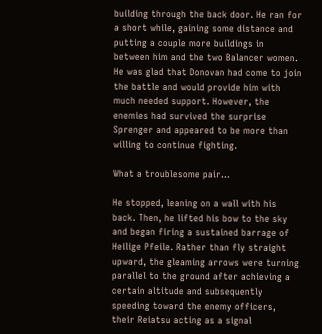building through the back door. He ran for a short while, gaining some distance and putting a couple more buildings in between him and the two Balancer women. He was glad that Donovan had come to join the battle and would provide him with much needed support. However, the enemies had survived the surprise Sprenger and appeared to be more than willing to continue fighting.

What a troublesome pair...

He stopped, leaning on a wall with his back. Then, he lifted his bow to the sky and began firing a sustained barrage of Heilige Pfeile. Rather than fly straight upward, the gleaming arrows were turning parallel to the ground after achieving a certain altitude and subsequently speeding toward the enemy officers, their Reiatsu acting as a signal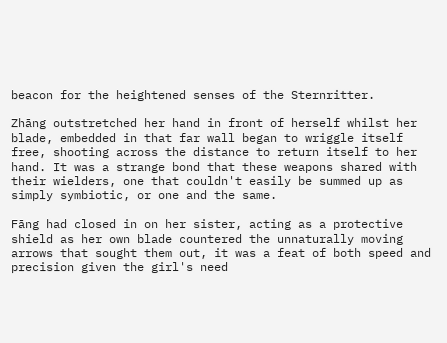beacon for the heightened senses of the Sternritter.

Zhāng outstretched her hand in front of herself whilst her blade, embedded in that far wall began to wriggle itself free, shooting across the distance to return itself to her hand. It was a strange bond that these weapons shared with their wielders, one that couldn't easily be summed up as simply symbiotic, or one and the same.

Fāng had closed in on her sister, acting as a protective shield as her own blade countered the unnaturally moving arrows that sought them out, it was a feat of both speed and precision given the girl's need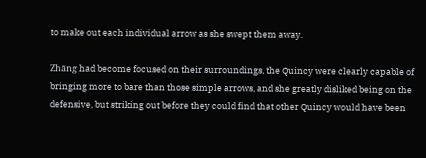to make out each individual arrow as she swept them away.

Zhāng had become focused on their surroundings, the Quincy were clearly capable of bringing more to bare than those simple arrows, and she greatly disliked being on the defensive, but striking out before they could find that other Quincy would have been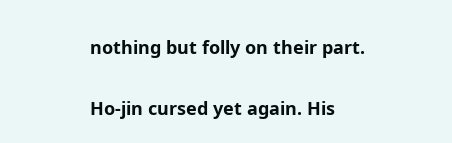nothing but folly on their part.

Ho-jin cursed yet again. His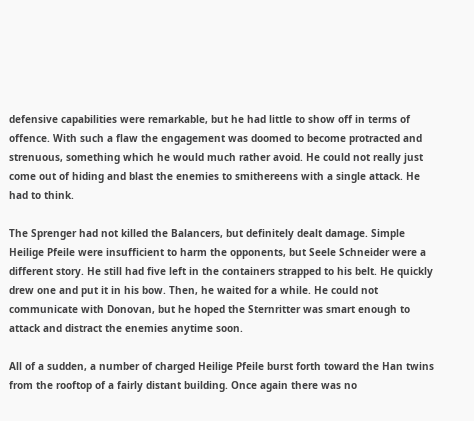defensive capabilities were remarkable, but he had little to show off in terms of offence. With such a flaw the engagement was doomed to become protracted and strenuous, something which he would much rather avoid. He could not really just come out of hiding and blast the enemies to smithereens with a single attack. He had to think.

The Sprenger had not killed the Balancers, but definitely dealt damage. Simple Heilige Pfeile were insufficient to harm the opponents, but Seele Schneider were a different story. He still had five left in the containers strapped to his belt. He quickly drew one and put it in his bow. Then, he waited for a while. He could not communicate with Donovan, but he hoped the Sternritter was smart enough to attack and distract the enemies anytime soon.

All of a sudden, a number of charged Heilige Pfeile burst forth toward the Han twins from the rooftop of a fairly distant building. Once again there was no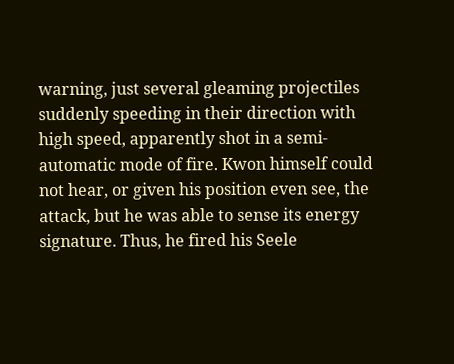warning, just several gleaming projectiles suddenly speeding in their direction with high speed, apparently shot in a semi-automatic mode of fire. Kwon himself could not hear, or given his position even see, the attack, but he was able to sense its energy signature. Thus, he fired his Seele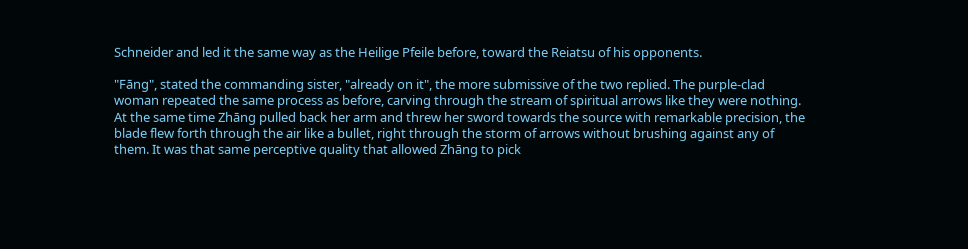Schneider and led it the same way as the Heilige Pfeile before, toward the Reiatsu of his opponents.

"Fāng", stated the commanding sister, "already on it", the more submissive of the two replied. The purple-clad woman repeated the same process as before, carving through the stream of spiritual arrows like they were nothing. At the same time Zhāng pulled back her arm and threw her sword towards the source with remarkable precision, the blade flew forth through the air like a bullet, right through the storm of arrows without brushing against any of them. It was that same perceptive quality that allowed Zhāng to pick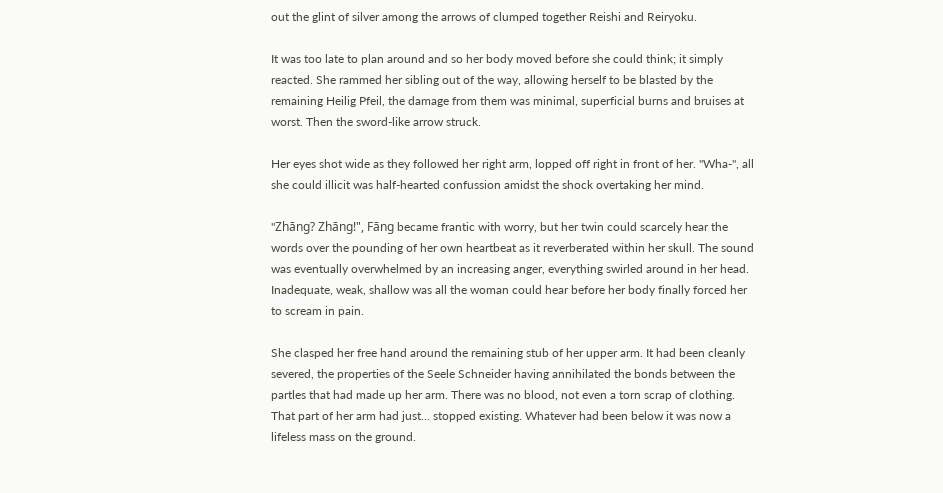out the glint of silver among the arrows of clumped together Reishi and Reiryoku.

It was too late to plan around and so her body moved before she could think; it simply reacted. She rammed her sibling out of the way, allowing herself to be blasted by the remaining Heilig Pfeil, the damage from them was minimal, superficial burns and bruises at worst. Then the sword-like arrow struck.

Her eyes shot wide as they followed her right arm, lopped off right in front of her. "Wha-", all she could illicit was half-hearted confussion amidst the shock overtaking her mind.

"Zhāng? Zhāng!", Fāng became frantic with worry, but her twin could scarcely hear the words over the pounding of her own heartbeat as it reverberated within her skull. The sound was eventually overwhelmed by an increasing anger, everything swirled around in her head. Inadequate, weak, shallow was all the woman could hear before her body finally forced her to scream in pain.

She clasped her free hand around the remaining stub of her upper arm. It had been cleanly severed, the properties of the Seele Schneider having annihilated the bonds between the partles that had made up her arm. There was no blood, not even a torn scrap of clothing. That part of her arm had just... stopped existing. Whatever had been below it was now a lifeless mass on the ground.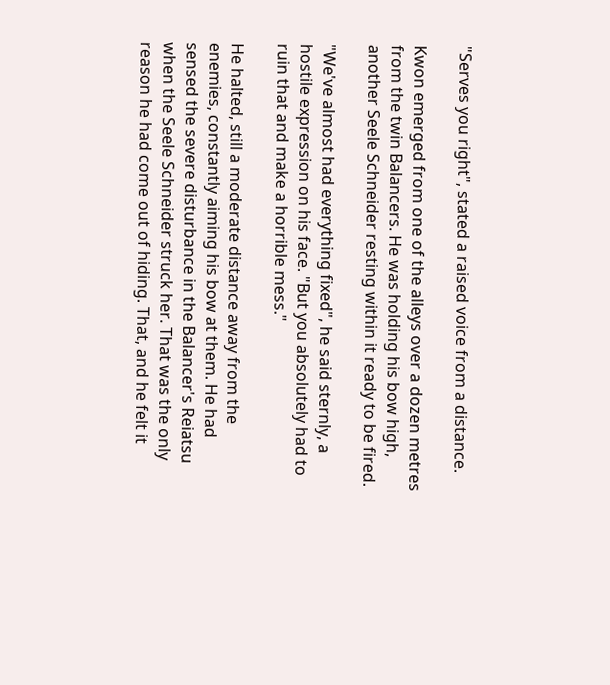"Serves you right", stated a raised voice from a distance.

Kwon emerged from one of the alleys over a dozen metres from the twin Balancers. He was holding his bow high, another Seele Schneider resting within it ready to be fired.

"We've almost had everything fixed", he said sternly, a hostile expression on his face. "But you absolutely had to ruin that and make a horrible mess."

He halted, still a moderate distance away from the enemies, constantly aiming his bow at them. He had sensed the severe disturbance in the Balancer's Reiatsu when the Seele Schneider struck her. That was the only reason he had come out of hiding. That, and he felt it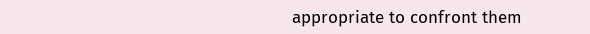appropriate to confront them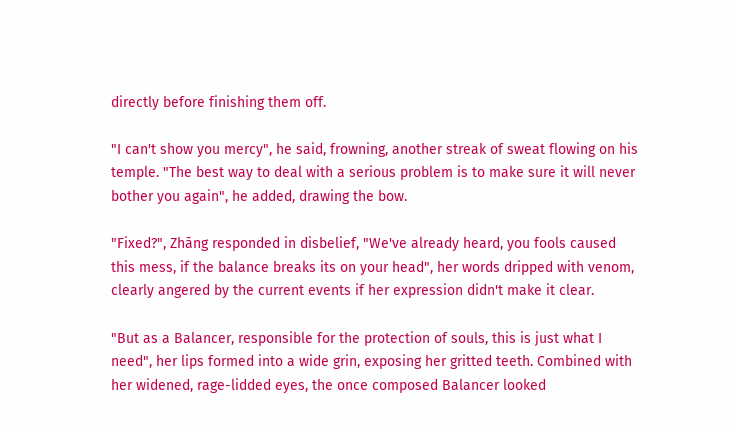directly before finishing them off.

"I can't show you mercy", he said, frowning, another streak of sweat flowing on his temple. "The best way to deal with a serious problem is to make sure it will never bother you again", he added, drawing the bow.

"Fixed?", Zhāng responded in disbelief, "We've already heard, you fools caused this mess, if the balance breaks its on your head", her words dripped with venom, clearly angered by the current events if her expression didn't make it clear.

"But as a Balancer, responsible for the protection of souls, this is just what I need", her lips formed into a wide grin, exposing her gritted teeth. Combined with her widened, rage-lidded eyes, the once composed Balancer looked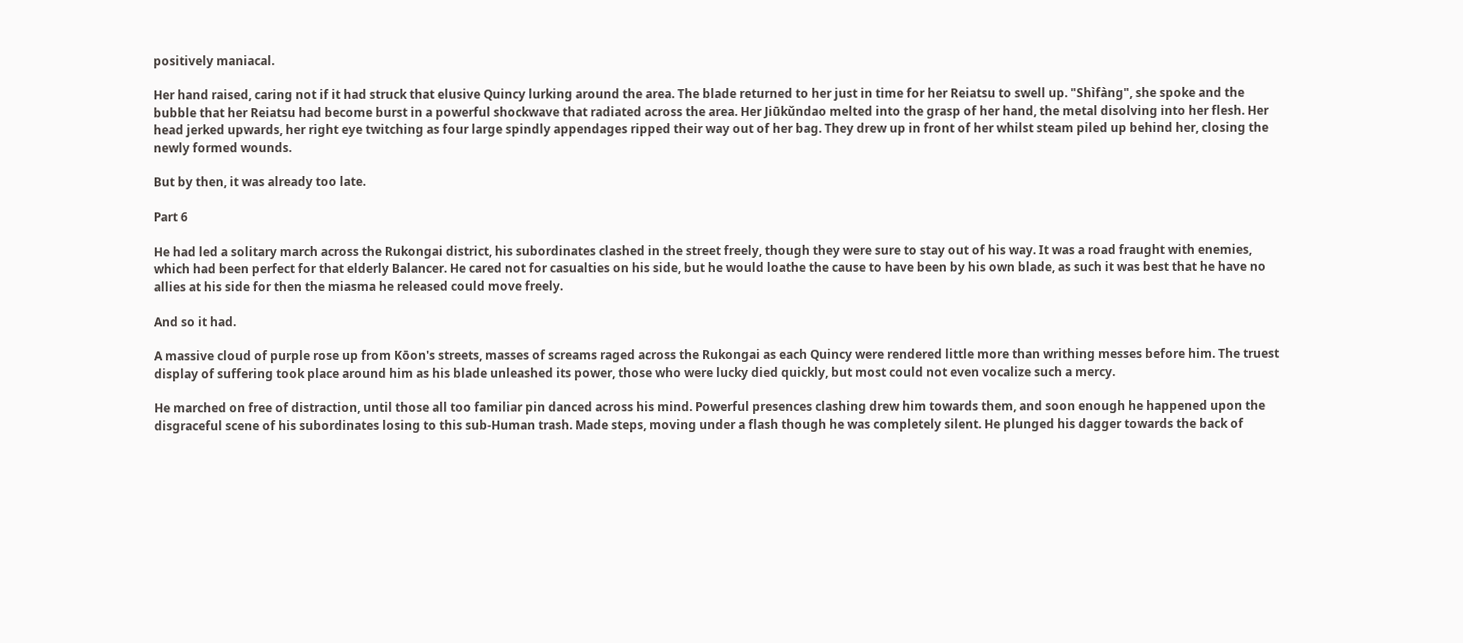positively maniacal.

Her hand raised, caring not if it had struck that elusive Quincy lurking around the area. The blade returned to her just in time for her Reiatsu to swell up. "Shìfàng", she spoke and the bubble that her Reiatsu had become burst in a powerful shockwave that radiated across the area. Her Jiūkǔndao melted into the grasp of her hand, the metal disolving into her flesh. Her head jerked upwards, her right eye twitching as four large spindly appendages ripped their way out of her bag. They drew up in front of her whilst steam piled up behind her, closing the newly formed wounds.

But by then, it was already too late.

Part 6

He had led a solitary march across the Rukongai district, his subordinates clashed in the street freely, though they were sure to stay out of his way. It was a road fraught with enemies, which had been perfect for that elderly Balancer. He cared not for casualties on his side, but he would loathe the cause to have been by his own blade, as such it was best that he have no allies at his side for then the miasma he released could move freely.

And so it had.

A massive cloud of purple rose up from Kōon's streets, masses of screams raged across the Rukongai as each Quincy were rendered little more than writhing messes before him. The truest display of suffering took place around him as his blade unleashed its power, those who were lucky died quickly, but most could not even vocalize such a mercy.

He marched on free of distraction, until those all too familiar pin danced across his mind. Powerful presences clashing drew him towards them, and soon enough he happened upon the disgraceful scene of his subordinates losing to this sub-Human trash. Made steps, moving under a flash though he was completely silent. He plunged his dagger towards the back of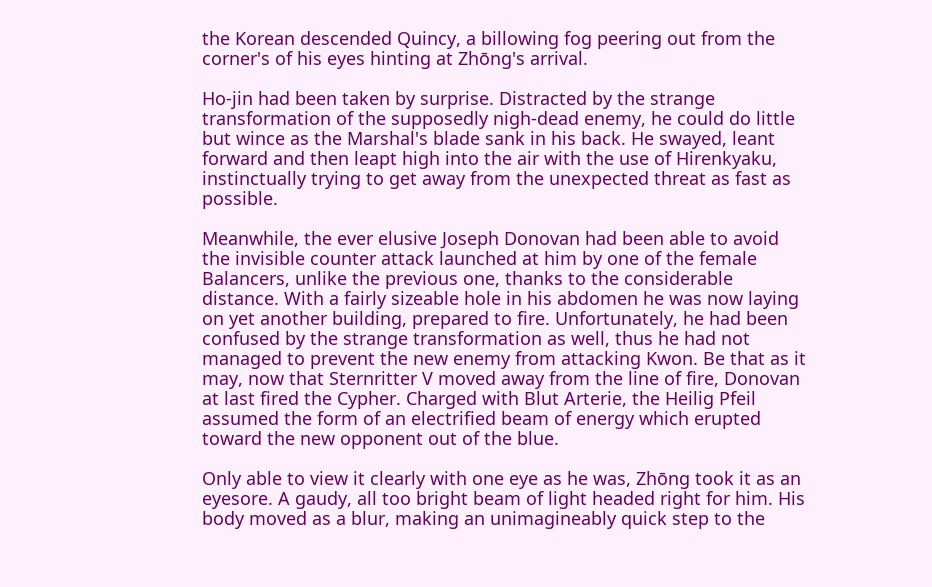the Korean descended Quincy, a billowing fog peering out from the corner's of his eyes hinting at Zhōng's arrival.

Ho-jin had been taken by surprise. Distracted by the strange transformation of the supposedly nigh-dead enemy, he could do little but wince as the Marshal's blade sank in his back. He swayed, leant forward and then leapt high into the air with the use of Hirenkyaku, instinctually trying to get away from the unexpected threat as fast as possible.

Meanwhile, the ever elusive Joseph Donovan had been able to avoid the invisible counter attack launched at him by one of the female Balancers, unlike the previous one, thanks to the considerable distance. With a fairly sizeable hole in his abdomen he was now laying on yet another building, prepared to fire. Unfortunately, he had been confused by the strange transformation as well, thus he had not managed to prevent the new enemy from attacking Kwon. Be that as it may, now that Sternritter V moved away from the line of fire, Donovan at last fired the Cypher. Charged with Blut Arterie, the Heilig Pfeil assumed the form of an electrified beam of energy which erupted toward the new opponent out of the blue.

Only able to view it clearly with one eye as he was, Zhōng took it as an eyesore. A gaudy, all too bright beam of light headed right for him. His body moved as a blur, making an unimagineably quick step to the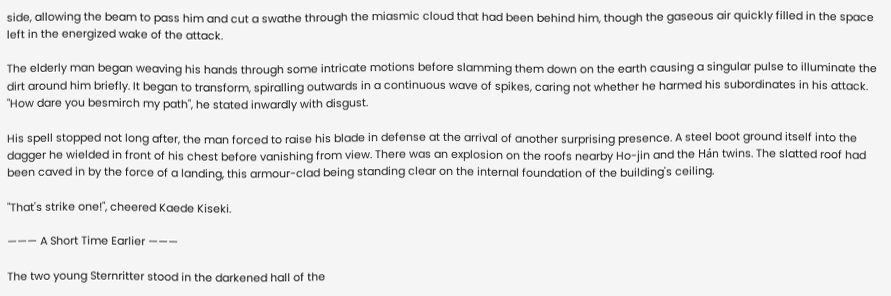side, allowing the beam to pass him and cut a swathe through the miasmic cloud that had been behind him, though the gaseous air quickly filled in the space left in the energized wake of the attack.

The elderly man began weaving his hands through some intricate motions before slamming them down on the earth causing a singular pulse to illuminate the dirt around him briefly. It began to transform, spiralling outwards in a continuous wave of spikes, caring not whether he harmed his subordinates in his attack. "How dare you besmirch my path", he stated inwardly with disgust.

His spell stopped not long after, the man forced to raise his blade in defense at the arrival of another surprising presence. A steel boot ground itself into the dagger he wielded in front of his chest before vanishing from view. There was an explosion on the roofs nearby Ho-jin and the Hán twins. The slatted roof had been caved in by the force of a landing, this armour-clad being standing clear on the internal foundation of the building's ceiling.

"That's strike one!", cheered Kaede Kiseki.

——— A Short Time Earlier ———

The two young Sternritter stood in the darkened hall of the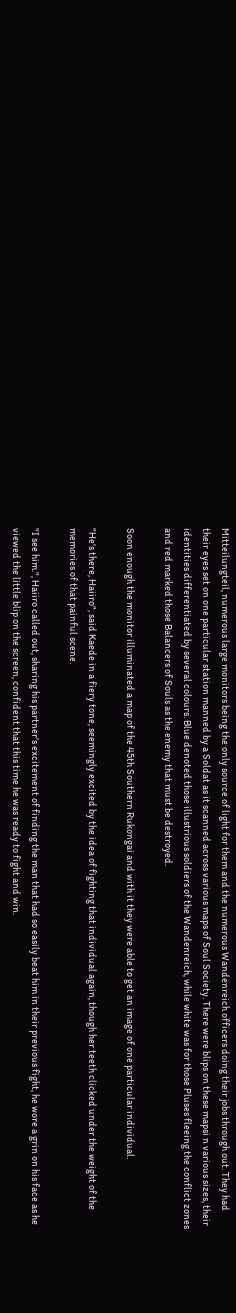Mitteilungteil, numerous large monitors being the only source of light for them and the numerous Wandenreich officers doing their jobs through out. They had their eyes set on one particular station manned by a Soldat as it scanned across various maps of Soul Society. There were blips on these mapsi n various sizes, their identities differentiated by several colours. Blue denoted those illustrious soldiers of the Wandenreich, while white was for those Pluses fleeing the conflict zones and red marked those Balancers of Souls as the enemy that must be destroyed.

Soon enough the monitor illuminated a map of the 45th Southern Rukongai and with it they were able to get an image of one particular individual.

"He's there, Haiiro", said Kaede in a fiery tone, seemingly excited by the idea of fighting that individual again, though her teeth clicked under the weight of the memories of that painful scene.

"I see him.", Haiiro called out, sharing his partner's excitement of finding the man that had so easily beat him in their previous fight, he wore a grin on his face as he viewed the little blip on the screen, confident that this time he was ready to fight and win.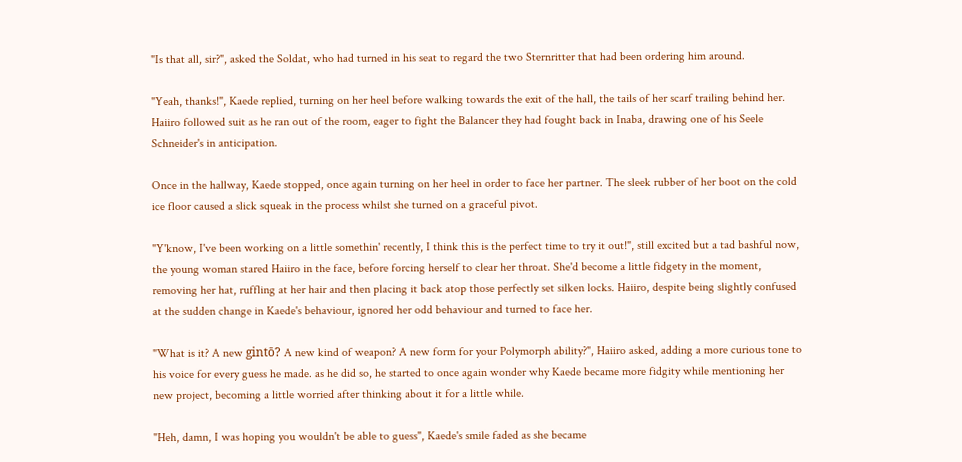"Is that all, sir?", asked the Soldat, who had turned in his seat to regard the two Sternritter that had been ordering him around.

"Yeah, thanks!", Kaede replied, turning on her heel before walking towards the exit of the hall, the tails of her scarf trailing behind her. Haiiro followed suit as he ran out of the room, eager to fight the Balancer they had fought back in Inaba, drawing one of his Seele Schneider's in anticipation.

Once in the hallway, Kaede stopped, once again turning on her heel in order to face her partner. The sleek rubber of her boot on the cold ice floor caused a slick squeak in the process whilst she turned on a graceful pivot.

"Y'know, I've been working on a little somethin' recently, I think this is the perfect time to try it out!", still excited but a tad bashful now, the young woman stared Haiiro in the face, before forcing herself to clear her throat. She'd become a little fidgety in the moment, removing her hat, ruffling at her hair and then placing it back atop those perfectly set silken locks. Haiiro, despite being slightly confused at the sudden change in Kaede's behaviour, ignored her odd behaviour and turned to face her.

"What is it? A new gintō? A new kind of weapon? A new form for your Polymorph ability?", Haiiro asked, adding a more curious tone to his voice for every guess he made. as he did so, he started to once again wonder why Kaede became more fidgity while mentioning her new project, becoming a little worried after thinking about it for a little while.

"Heh, damn, I was hoping you wouldn't be able to guess", Kaede's smile faded as she became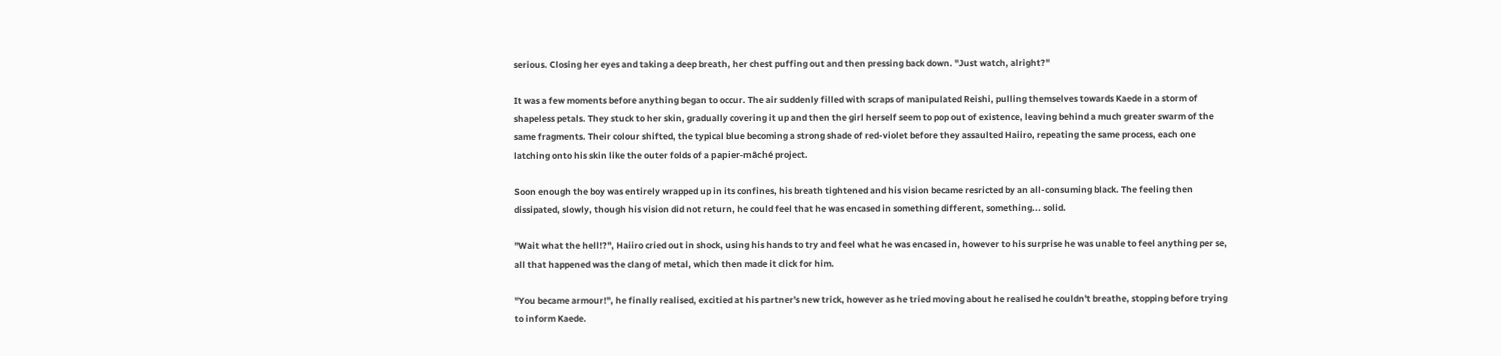serious. Closing her eyes and taking a deep breath, her chest puffing out and then pressing back down. "Just watch, alright?"

It was a few moments before anything began to occur. The air suddenly filled with scraps of manipulated Reishi, pulling themselves towards Kaede in a storm of shapeless petals. They stuck to her skin, gradually covering it up and then the girl herself seem to pop out of existence, leaving behind a much greater swarm of the same fragments. Their colour shifted, the typical blue becoming a strong shade of red-violet before they assaulted Haiiro, repeating the same process, each one latching onto his skin like the outer folds of a papier-mâché project.

Soon enough the boy was entirely wrapped up in its confines, his breath tightened and his vision became resricted by an all-consuming black. The feeling then dissipated, slowly, though his vision did not return, he could feel that he was encased in something different, something... solid.

"Wait what the hell!?", Haiiro cried out in shock, using his hands to try and feel what he was encased in, however to his surprise he was unable to feel anything per se, all that happened was the clang of metal, which then made it click for him.

"You became armour!", he finally realised, excitied at his partner's new trick, however as he tried moving about he realised he couldn't breathe, stopping before trying to inform Kaede.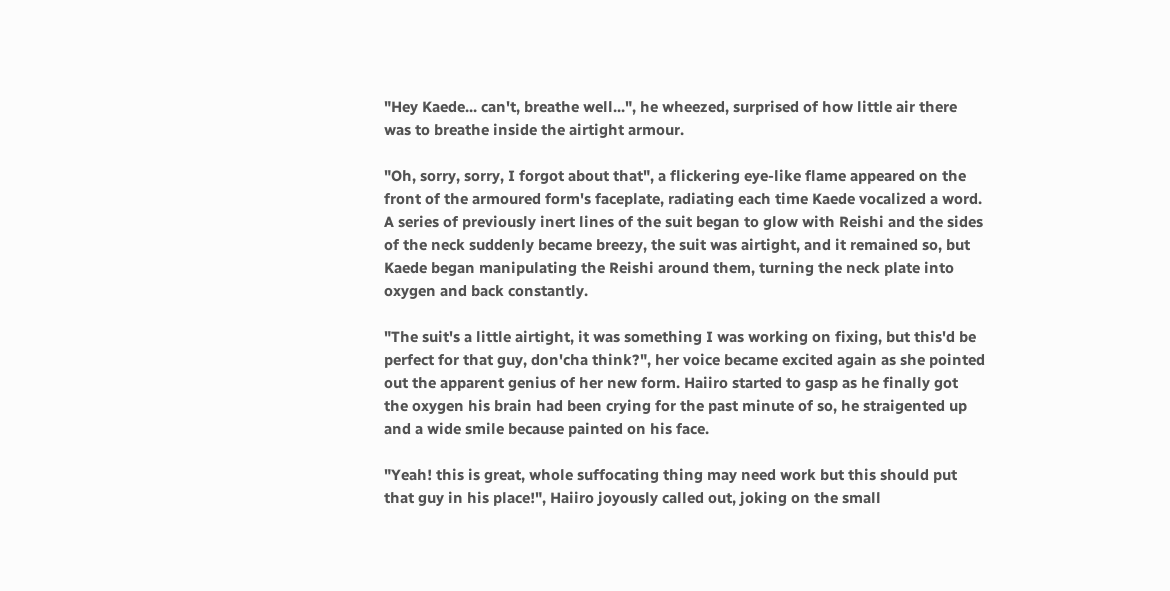"Hey Kaede... can't, breathe well...", he wheezed, surprised of how little air there was to breathe inside the airtight armour.

"Oh, sorry, sorry, I forgot about that", a flickering eye-like flame appeared on the front of the armoured form's faceplate, radiating each time Kaede vocalized a word. A series of previously inert lines of the suit began to glow with Reishi and the sides of the neck suddenly became breezy, the suit was airtight, and it remained so, but Kaede began manipulating the Reishi around them, turning the neck plate into oxygen and back constantly.

"The suit's a little airtight, it was something I was working on fixing, but this'd be perfect for that guy, don'cha think?", her voice became excited again as she pointed out the apparent genius of her new form. Haiiro started to gasp as he finally got the oxygen his brain had been crying for the past minute of so, he straigented up and a wide smile because painted on his face.

"Yeah! this is great, whole suffocating thing may need work but this should put that guy in his place!", Haiiro joyously called out, joking on the small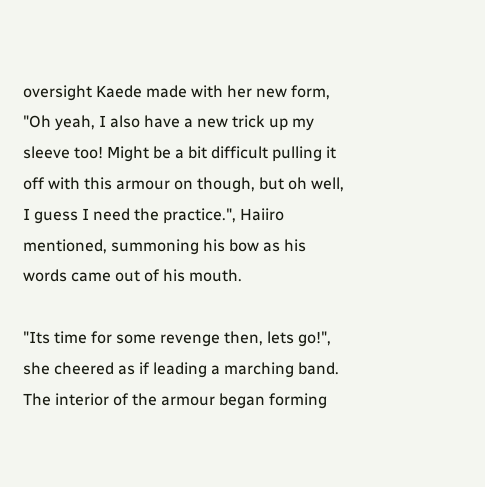oversight Kaede made with her new form, "Oh yeah, I also have a new trick up my sleeve too! Might be a bit difficult pulling it off with this armour on though, but oh well, I guess I need the practice.", Haiiro mentioned, summoning his bow as his words came out of his mouth.

"Its time for some revenge then, lets go!", she cheered as if leading a marching band. The interior of the armour began forming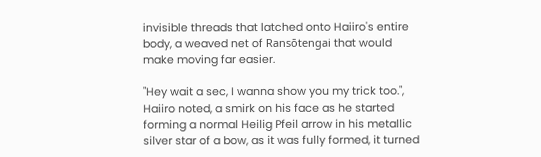invisible threads that latched onto Haiiro's entire body, a weaved net of Ransōtengai that would make moving far easier.

"Hey wait a sec, I wanna show you my trick too.", Haiiro noted, a smirk on his face as he started forming a normal Heilig Pfeil arrow in his metallic silver star of a bow, as it was fully formed, it turned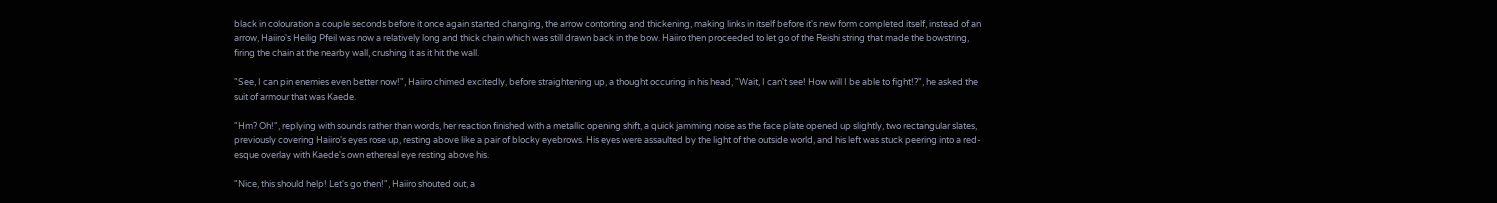black in colouration a couple seconds before it once again started changing, the arrow contorting and thickening, making links in itself before it's new form completed itself, instead of an arrow, Haiiro's Heilig Pfeil was now a relatively long and thick chain which was still drawn back in the bow. Haiiro then proceeded to let go of the Reishi string that made the bowstring, firing the chain at the nearby wall, crushing it as it hit the wall.

"See, I can pin enemies even better now!", Haiiro chimed excitedly, before straightening up, a thought occuring in his head, "Wait, I can't see! How will I be able to fight!?", he asked the suit of armour that was Kaede.

"Hm? Oh!", replying with sounds rather than words, her reaction finished with a metallic opening shift, a quick jamming noise as the face plate opened up slightly, two rectangular slates, previously covering Haiiro's eyes rose up, resting above like a pair of blocky eyebrows. His eyes were assaulted by the light of the outside world, and his left was stuck peering into a red-esque overlay with Kaede's own ethereal eye resting above his.

"Nice, this should help! Let's go then!", Haiiro shouted out, a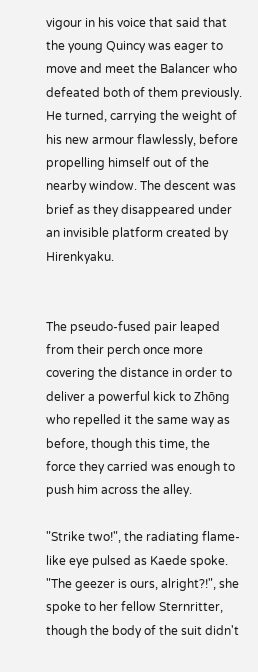vigour in his voice that said that the young Quincy was eager to move and meet the Balancer who defeated both of them previously. He turned, carrying the weight of his new armour flawlessly, before propelling himself out of the nearby window. The descent was brief as they disappeared under an invisible platform created by Hirenkyaku.


The pseudo-fused pair leaped from their perch once more covering the distance in order to deliver a powerful kick to Zhōng who repelled it the same way as before, though this time, the force they carried was enough to push him across the alley.

"Strike two!", the radiating flame-like eye pulsed as Kaede spoke. "The geezer is ours, alright?!", she spoke to her fellow Sternritter, though the body of the suit didn't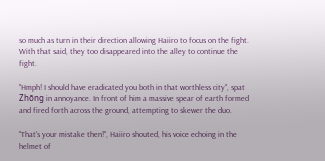so much as turn in their direction allowing Haiiro to focus on the fight. With that said, they too disappeared into the alley to continue the fight.

"Hmph! I should have eradicated you both in that worthless city", spat Zhōng in annoyance. In front of him a massive spear of earth formed and fired forth across the ground, attempting to skewer the duo.

"That's your mistake then!", Haiiro shouted, his voice echoing in the helmet of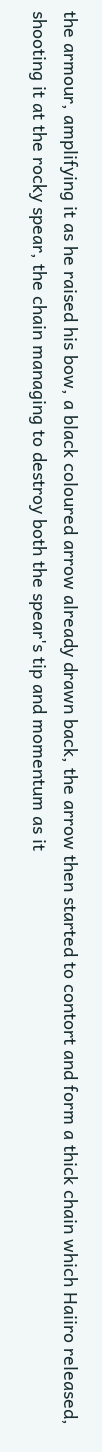the armour, amplifying it as he raised his bow, a black coloured arrow already drawn back, the arrow then started to contort and form a thick chain which Haiiro released, shooting it at the rocky spear, the chain managing to destroy both the spear's tip and momentum as it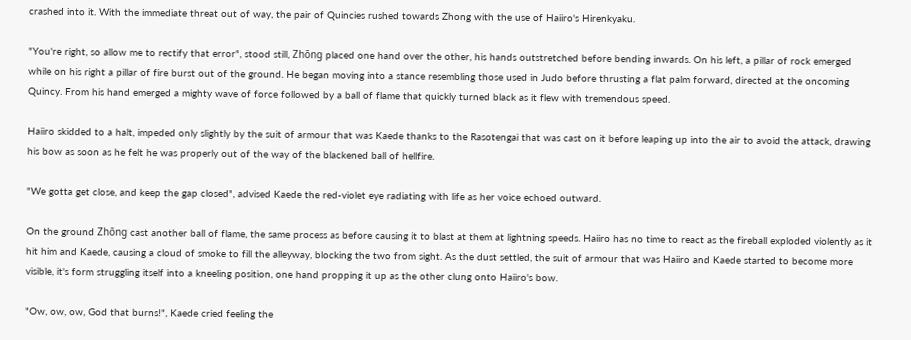crashed into it. With the immediate threat out of way, the pair of Quincies rushed towards Zhong with the use of Haiiro's Hirenkyaku.

"You're right, so allow me to rectify that error", stood still, Zhōng placed one hand over the other, his hands outstretched before bending inwards. On his left, a pillar of rock emerged while on his right a pillar of fire burst out of the ground. He began moving into a stance resembling those used in Judo before thrusting a flat palm forward, directed at the oncoming Quincy. From his hand emerged a mighty wave of force followed by a ball of flame that quickly turned black as it flew with tremendous speed.

Haiiro skidded to a halt, impeded only slightly by the suit of armour that was Kaede thanks to the Rasotengai that was cast on it before leaping up into the air to avoid the attack, drawing his bow as soon as he felt he was properly out of the way of the blackened ball of hellfire.

"We gotta get close, and keep the gap closed", advised Kaede the red-violet eye radiating with life as her voice echoed outward.

On the ground Zhōng cast another ball of flame, the same process as before causing it to blast at them at lightning speeds. Haiiro has no time to react as the fireball exploded violently as it hit him and Kaede, causing a cloud of smoke to fill the alleyway, blocking the two from sight. As the dust settled, the suit of armour that was Haiiro and Kaede started to become more visible, it's form struggling itself into a kneeling position, one hand propping it up as the other clung onto Haiiro's bow.

"Ow, ow, ow, God that burns!", Kaede cried feeling the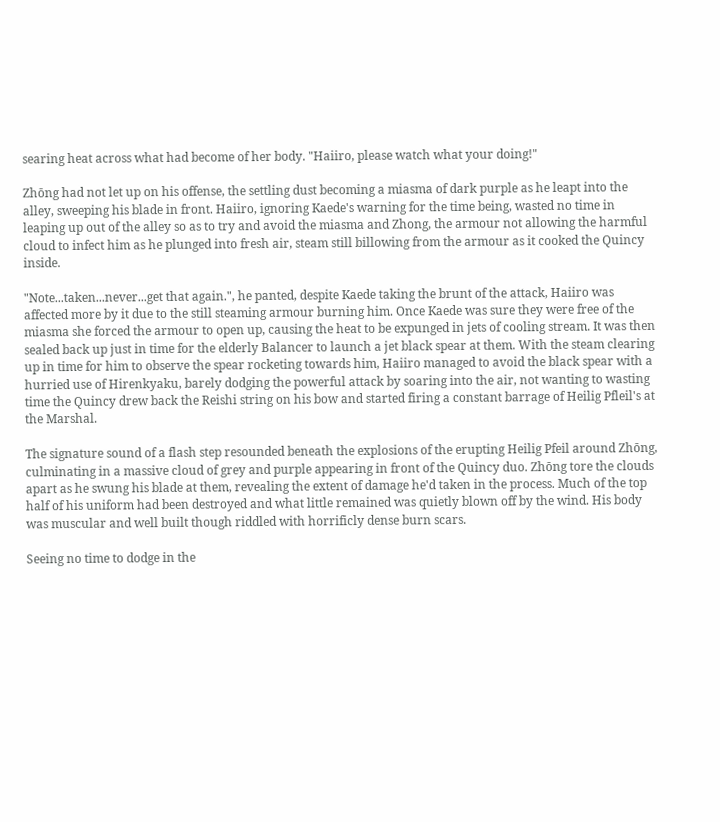searing heat across what had become of her body. "Haiiro, please watch what your doing!"

Zhōng had not let up on his offense, the settling dust becoming a miasma of dark purple as he leapt into the alley, sweeping his blade in front. Haiiro, ignoring Kaede's warning for the time being, wasted no time in leaping up out of the alley so as to try and avoid the miasma and Zhong, the armour not allowing the harmful cloud to infect him as he plunged into fresh air, steam still billowing from the armour as it cooked the Quincy inside.

"Note...taken...never...get that again.", he panted, despite Kaede taking the brunt of the attack, Haiiro was affected more by it due to the still steaming armour burning him. Once Kaede was sure they were free of the miasma she forced the armour to open up, causing the heat to be expunged in jets of cooling stream. It was then sealed back up just in time for the elderly Balancer to launch a jet black spear at them. With the steam clearing up in time for him to observe the spear rocketing towards him, Haiiro managed to avoid the black spear with a hurried use of Hirenkyaku, barely dodging the powerful attack by soaring into the air, not wanting to wasting time the Quincy drew back the Reishi string on his bow and started firing a constant barrage of Heilig Pfleil's at the Marshal.

The signature sound of a flash step resounded beneath the explosions of the erupting Heilig Pfeil around Zhōng, culminating in a massive cloud of grey and purple appearing in front of the Quincy duo. Zhōng tore the clouds apart as he swung his blade at them, revealing the extent of damage he'd taken in the process. Much of the top half of his uniform had been destroyed and what little remained was quietly blown off by the wind. His body was muscular and well built though riddled with horrificly dense burn scars.

Seeing no time to dodge in the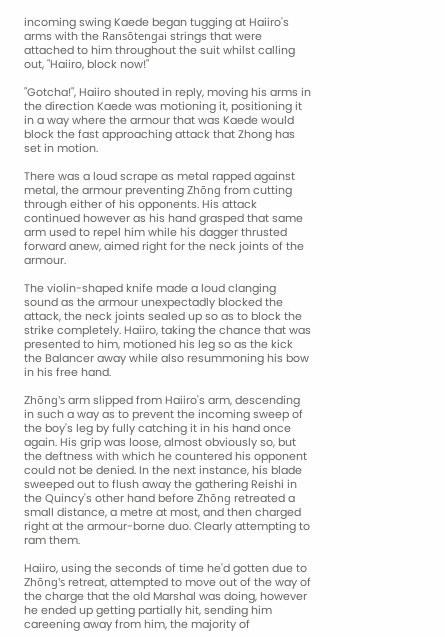incoming swing Kaede began tugging at Haiiro's arms with the Ransōtengai strings that were attached to him throughout the suit whilst calling out, "Haiiro, block now!"

"Gotcha!", Haiiro shouted in reply, moving his arms in the direction Kaede was motioning it, positioning it in a way where the armour that was Kaede would block the fast approaching attack that Zhong has set in motion.

There was a loud scrape as metal rapped against metal, the armour preventing Zhōng from cutting through either of his opponents. His attack continued however as his hand grasped that same arm used to repel him while his dagger thrusted forward anew, aimed right for the neck joints of the armour.

The violin-shaped knife made a loud clanging sound as the armour unexpectadly blocked the attack, the neck joints sealed up so as to block the strike completely. Haiiro, taking the chance that was presented to him, motioned his leg so as the kick the Balancer away while also resummoning his bow in his free hand.

Zhōng's arm slipped from Haiiro's arm, descending in such a way as to prevent the incoming sweep of the boy's leg by fully catching it in his hand once again. His grip was loose, almost obviously so, but the deftness with which he countered his opponent could not be denied. In the next instance, his blade sweeped out to flush away the gathering Reishi in the Quincy's other hand before Zhōng retreated a small distance, a metre at most, and then charged right at the armour-borne duo. Clearly attempting to ram them.

Haiiro, using the seconds of time he'd gotten due to Zhōng's retreat, attempted to move out of the way of the charge that the old Marshal was doing, however he ended up getting partially hit, sending him careening away from him, the majority of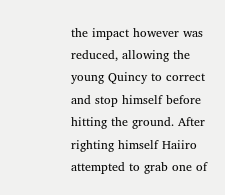the impact however was reduced, allowing the young Quincy to correct and stop himself before hitting the ground. After righting himself Haiiro attempted to grab one of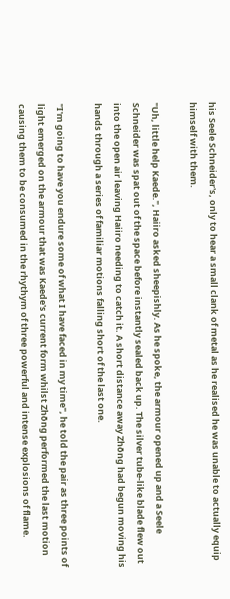his Seele Schneider's, only to hear a small clank of metal as he realised he was unable to actually equip himself with them.

"Uh, little help Kaede.", Haiiro asked sheepishly. As he spoke, the armour opened up and a Seele Schneider was spat out of the space before instantly sealed back up. The silver tube-like blade flew out into the open air leaving Haiiro needing to catch it. A short distance away Zhōng had begun moving his hands through a series of familiar motions falling short of the last one.

"I'm going to have you endure some of what I have faced in my time", he told the pair as three points of light emerged on the armour that was Kaede's current form whilst Zhōng performed the last motion causing them to be consumed in the rhythym of three powerful and intense explosions of flame.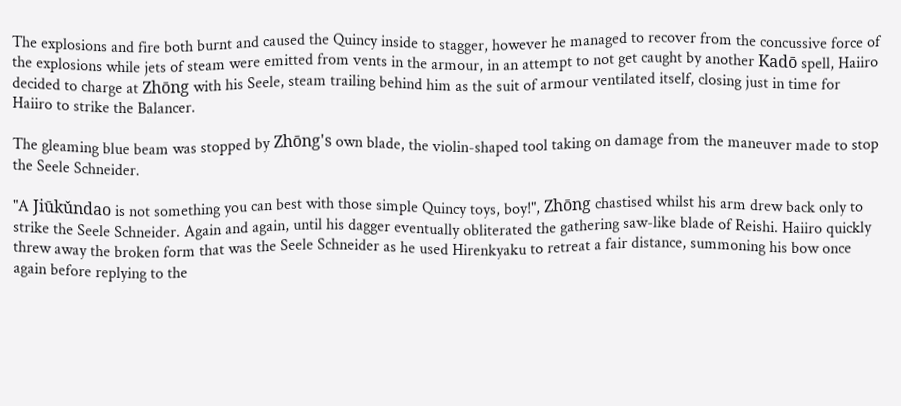The explosions and fire both burnt and caused the Quincy inside to stagger, however he managed to recover from the concussive force of the explosions while jets of steam were emitted from vents in the armour, in an attempt to not get caught by another Kadō spell, Haiiro decided to charge at Zhōng with his Seele, steam trailing behind him as the suit of armour ventilated itself, closing just in time for Haiiro to strike the Balancer.

The gleaming blue beam was stopped by Zhōng's own blade, the violin-shaped tool taking on damage from the maneuver made to stop the Seele Schneider.

"A Jiūkǔndao is not something you can best with those simple Quincy toys, boy!", Zhōng chastised whilst his arm drew back only to strike the Seele Schneider. Again and again, until his dagger eventually obliterated the gathering saw-like blade of Reishi. Haiiro quickly threw away the broken form that was the Seele Schneider as he used Hirenkyaku to retreat a fair distance, summoning his bow once again before replying to the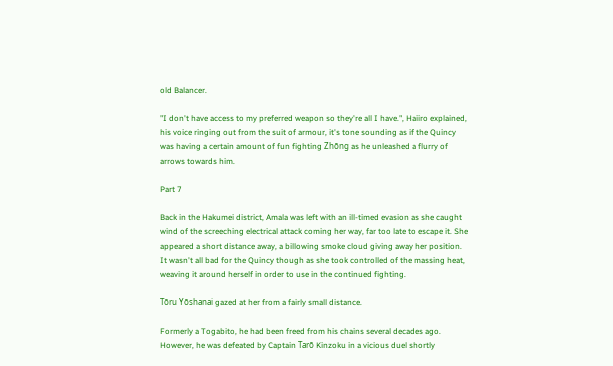old Balancer.

"I don't have access to my preferred weapon so they're all I have.", Haiiro explained, his voice ringing out from the suit of armour, it's tone sounding as if the Quincy was having a certain amount of fun fighting Zhōng as he unleashed a flurry of arrows towards him.

Part 7

Back in the Hakumei district, Amala was left with an ill-timed evasion as she caught wind of the screeching electrical attack coming her way, far too late to escape it. She appeared a short distance away, a billowing smoke cloud giving away her position. It wasn't all bad for the Quincy though as she took controlled of the massing heat, weaving it around herself in order to use in the continued fighting.

Tōru Yōshanai gazed at her from a fairly small distance.

Formerly a Togabito, he had been freed from his chains several decades ago. However, he was defeated by Captain Tarō Kinzoku in a vicious duel shortly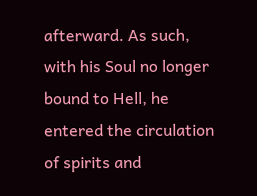afterward. As such, with his Soul no longer bound to Hell, he entered the circulation of spirits and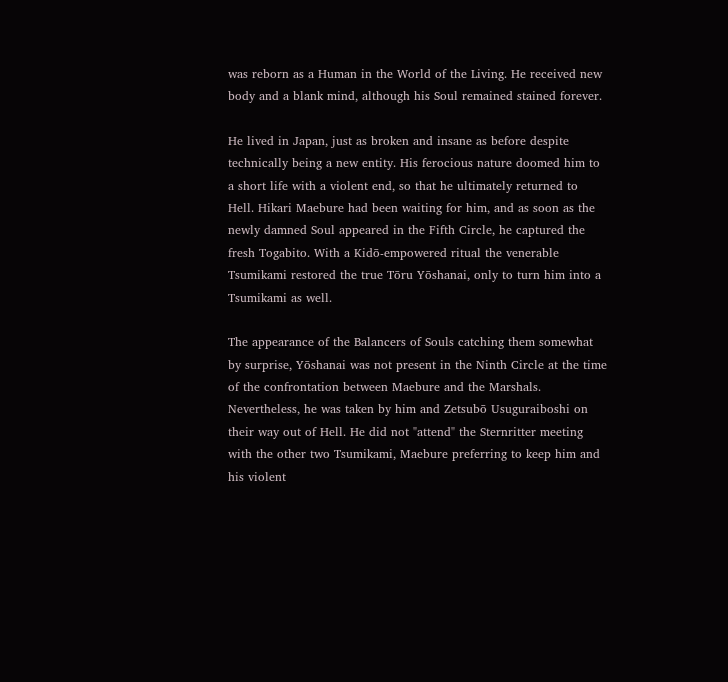was reborn as a Human in the World of the Living. He received new body and a blank mind, although his Soul remained stained forever.

He lived in Japan, just as broken and insane as before despite technically being a new entity. His ferocious nature doomed him to a short life with a violent end, so that he ultimately returned to Hell. Hikari Maebure had been waiting for him, and as soon as the newly damned Soul appeared in the Fifth Circle, he captured the fresh Togabito. With a Kidō-empowered ritual the venerable Tsumikami restored the true Tōru Yōshanai, only to turn him into a Tsumikami as well.

The appearance of the Balancers of Souls catching them somewhat by surprise, Yōshanai was not present in the Ninth Circle at the time of the confrontation between Maebure and the Marshals. Nevertheless, he was taken by him and Zetsubō Usuguraiboshi on their way out of Hell. He did not "attend" the Sternritter meeting with the other two Tsumikami, Maebure preferring to keep him and his violent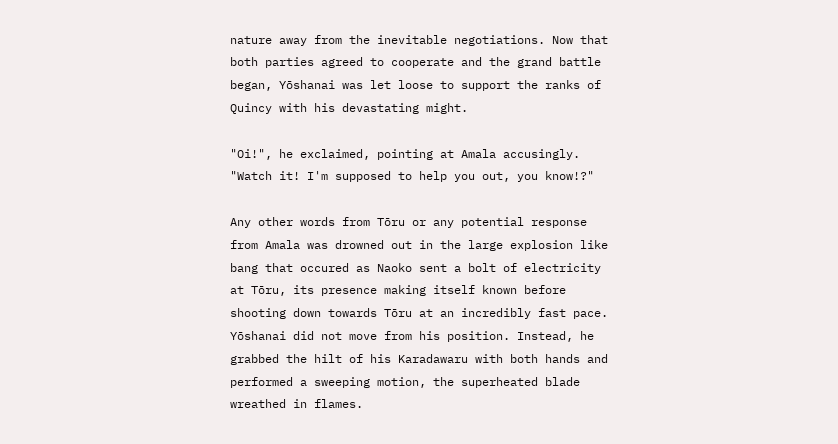nature away from the inevitable negotiations. Now that both parties agreed to cooperate and the grand battle began, Yōshanai was let loose to support the ranks of Quincy with his devastating might.

"Oi!", he exclaimed, pointing at Amala accusingly. "Watch it! I'm supposed to help you out, you know!?"

Any other words from Tōru or any potential response from Amala was drowned out in the large explosion like bang that occured as Naoko sent a bolt of electricity at Tōru, its presence making itself known before shooting down towards Tōru at an incredibly fast pace. Yōshanai did not move from his position. Instead, he grabbed the hilt of his Karadawaru with both hands and performed a sweeping motion, the superheated blade wreathed in flames.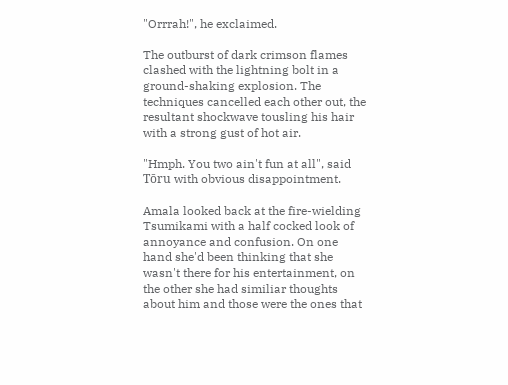"Orrrah!", he exclaimed.

The outburst of dark crimson flames clashed with the lightning bolt in a ground-shaking explosion. The techniques cancelled each other out, the resultant shockwave tousling his hair with a strong gust of hot air.

"Hmph. You two ain't fun at all", said Tōru with obvious disappointment.

Amala looked back at the fire-wielding Tsumikami with a half cocked look of annoyance and confusion. On one hand she'd been thinking that she wasn't there for his entertainment, on the other she had similiar thoughts about him and those were the ones that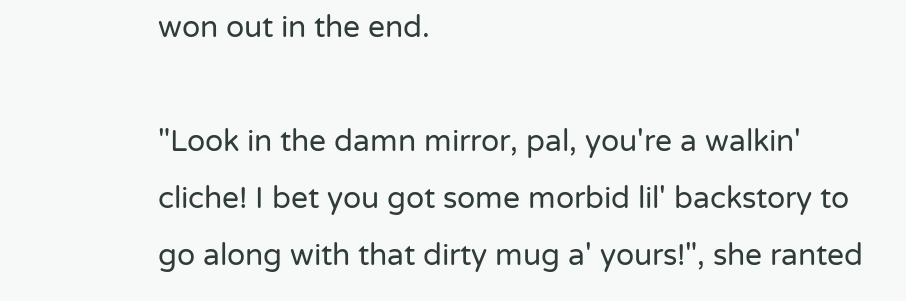won out in the end.

"Look in the damn mirror, pal, you're a walkin' cliche! I bet you got some morbid lil' backstory to go along with that dirty mug a' yours!", she ranted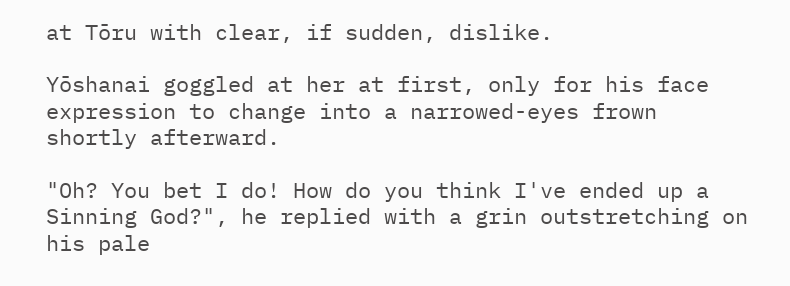at Tōru with clear, if sudden, dislike.

Yōshanai goggled at her at first, only for his face expression to change into a narrowed-eyes frown shortly afterward.

"Oh? You bet I do! How do you think I've ended up a Sinning God?", he replied with a grin outstretching on his pale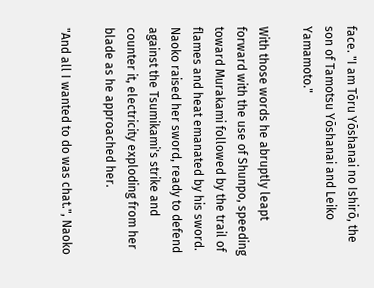face. "I am Tōru Yōshanai no Ishirō, the son of Tamotsu Yōshanai and Leiko Yamamoto."

With those words he abruptly leapt forward with the use of Shunpo, speeding toward Murakami followed by the trail of flames and heat emanated by his sword. Naoko raised her sword, ready to defend against the Tsumikami's strike and counter it, electricity exploding from her blade as he approached her.

"And all I wanted to do was chat.", Naoko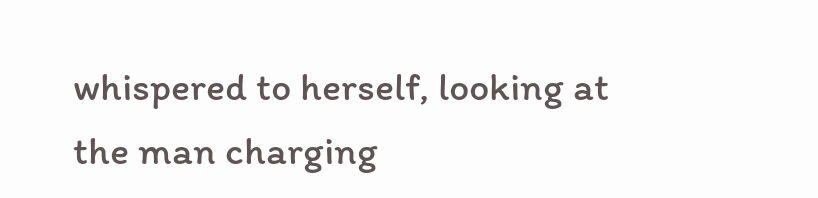whispered to herself, looking at the man charging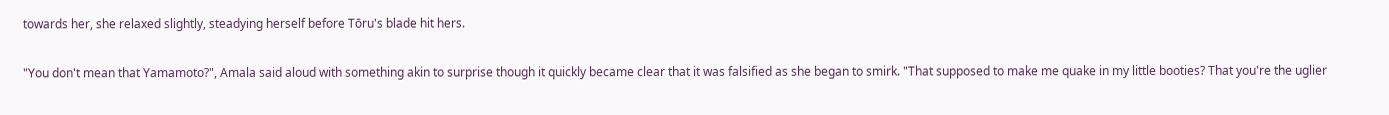towards her, she relaxed slightly, steadying herself before Tōru's blade hit hers.

"You don't mean that Yamamoto?", Amala said aloud with something akin to surprise though it quickly became clear that it was falsified as she began to smirk. "That supposed to make me quake in my little booties? That you're the uglier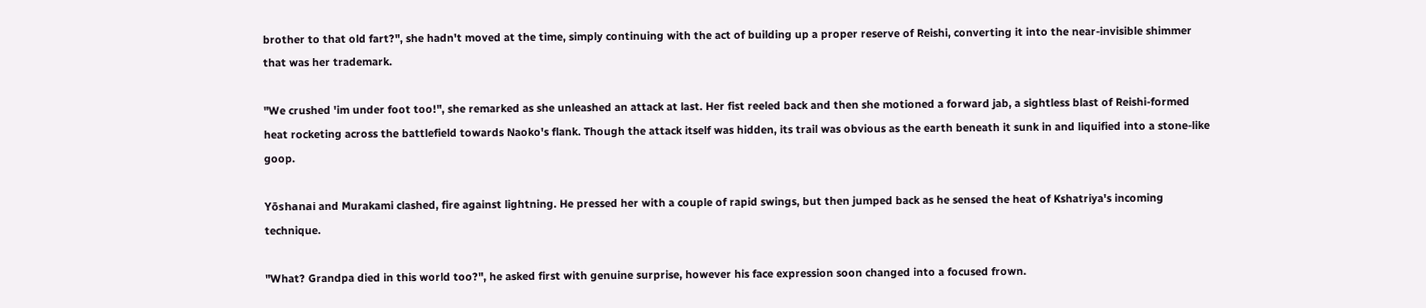brother to that old fart?", she hadn't moved at the time, simply continuing with the act of building up a proper reserve of Reishi, converting it into the near-invisible shimmer that was her trademark.

"We crushed 'im under foot too!", she remarked as she unleashed an attack at last. Her fist reeled back and then she motioned a forward jab, a sightless blast of Reishi-formed heat rocketing across the battlefield towards Naoko's flank. Though the attack itself was hidden, its trail was obvious as the earth beneath it sunk in and liquified into a stone-like goop.

Yōshanai and Murakami clashed, fire against lightning. He pressed her with a couple of rapid swings, but then jumped back as he sensed the heat of Kshatriya's incoming technique.

"What? Grandpa died in this world too?", he asked first with genuine surprise, however his face expression soon changed into a focused frown.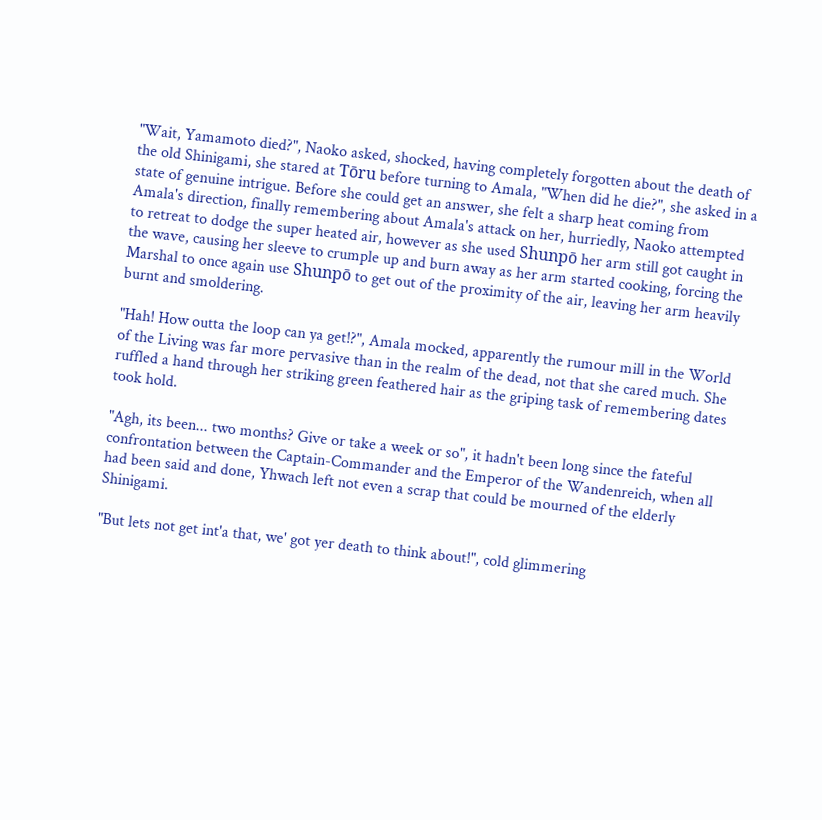"Wait, Yamamoto died?", Naoko asked, shocked, having completely forgotten about the death of the old Shinigami, she stared at Tōru before turning to Amala, "When did he die?", she asked in a state of genuine intrigue. Before she could get an answer, she felt a sharp heat coming from Amala's direction, finally remembering about Amala's attack on her, hurriedly, Naoko attempted to retreat to dodge the super heated air, however as she used Shunpō her arm still got caught in the wave, causing her sleeve to crumple up and burn away as her arm started cooking, forcing the Marshal to once again use Shunpō to get out of the proximity of the air, leaving her arm heavily burnt and smoldering.

"Hah! How outta the loop can ya get!?", Amala mocked, apparently the rumour mill in the World of the Living was far more pervasive than in the realm of the dead, not that she cared much. She ruffled a hand through her striking green feathered hair as the griping task of remembering dates took hold.

"Agh, its been... two months? Give or take a week or so", it hadn't been long since the fateful confrontation between the Captain-Commander and the Emperor of the Wandenreich, when all had been said and done, Yhwach left not even a scrap that could be mourned of the elderly Shinigami.

"But lets not get int'a that, we' got yer death to think about!", cold glimmering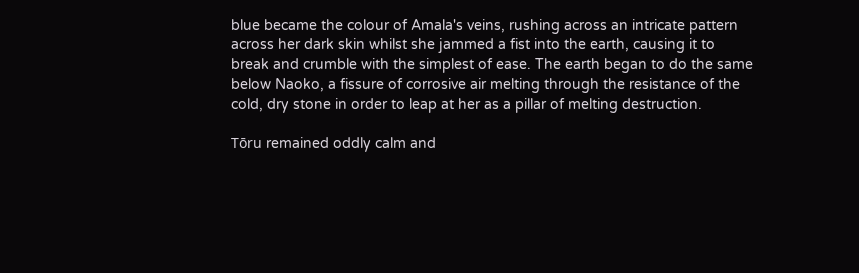blue became the colour of Amala's veins, rushing across an intricate pattern across her dark skin whilst she jammed a fist into the earth, causing it to break and crumble with the simplest of ease. The earth began to do the same below Naoko, a fissure of corrosive air melting through the resistance of the cold, dry stone in order to leap at her as a pillar of melting destruction.

Tōru remained oddly calm and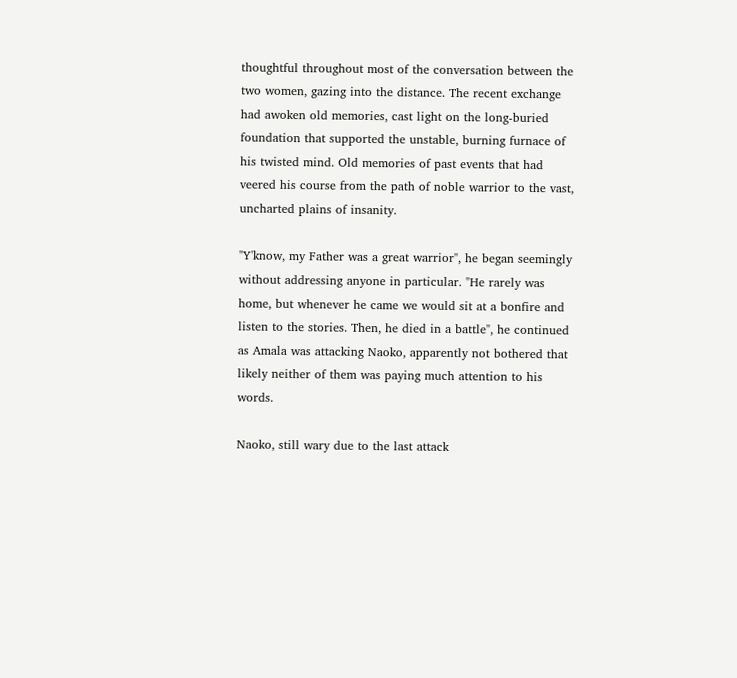thoughtful throughout most of the conversation between the two women, gazing into the distance. The recent exchange had awoken old memories, cast light on the long-buried foundation that supported the unstable, burning furnace of his twisted mind. Old memories of past events that had veered his course from the path of noble warrior to the vast, uncharted plains of insanity.

"Y'know, my Father was a great warrior", he began seemingly without addressing anyone in particular. "He rarely was home, but whenever he came we would sit at a bonfire and listen to the stories. Then, he died in a battle", he continued as Amala was attacking Naoko, apparently not bothered that likely neither of them was paying much attention to his words.

Naoko, still wary due to the last attack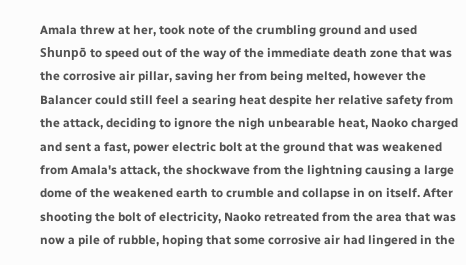Amala threw at her, took note of the crumbling ground and used Shunpō to speed out of the way of the immediate death zone that was the corrosive air pillar, saving her from being melted, however the Balancer could still feel a searing heat despite her relative safety from the attack, deciding to ignore the nigh unbearable heat, Naoko charged and sent a fast, power electric bolt at the ground that was weakened from Amala's attack, the shockwave from the lightning causing a large dome of the weakened earth to crumble and collapse in on itself. After shooting the bolt of electricity, Naoko retreated from the area that was now a pile of rubble, hoping that some corrosive air had lingered in the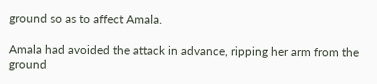ground so as to affect Amala.

Amala had avoided the attack in advance, ripping her arm from the ground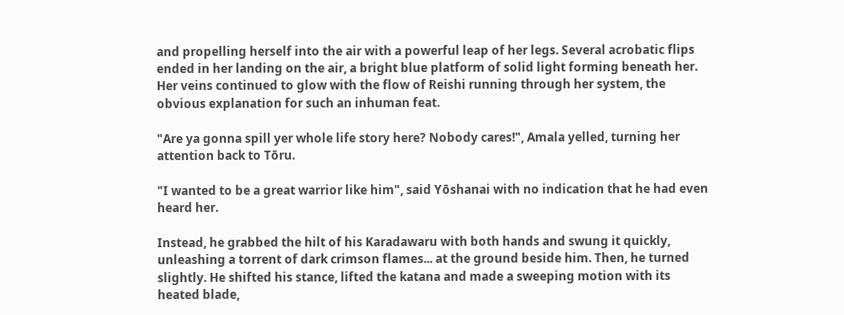and propelling herself into the air with a powerful leap of her legs. Several acrobatic flips ended in her landing on the air, a bright blue platform of solid light forming beneath her. Her veins continued to glow with the flow of Reishi running through her system, the obvious explanation for such an inhuman feat.

"Are ya gonna spill yer whole life story here? Nobody cares!", Amala yelled, turning her attention back to Tōru.

"I wanted to be a great warrior like him", said Yōshanai with no indication that he had even heard her.

Instead, he grabbed the hilt of his Karadawaru with both hands and swung it quickly, unleashing a torrent of dark crimson flames... at the ground beside him. Then, he turned slightly. He shifted his stance, lifted the katana and made a sweeping motion with its heated blade,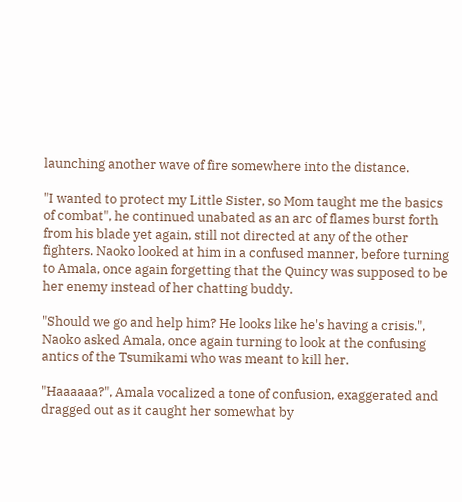launching another wave of fire somewhere into the distance.

"I wanted to protect my Little Sister, so Mom taught me the basics of combat", he continued unabated as an arc of flames burst forth from his blade yet again, still not directed at any of the other fighters. Naoko looked at him in a confused manner, before turning to Amala, once again forgetting that the Quincy was supposed to be her enemy instead of her chatting buddy.

"Should we go and help him? He looks like he's having a crisis.", Naoko asked Amala, once again turning to look at the confusing antics of the Tsumikami who was meant to kill her.

"Haaaaaa?", Amala vocalized a tone of confusion, exaggerated and dragged out as it caught her somewhat by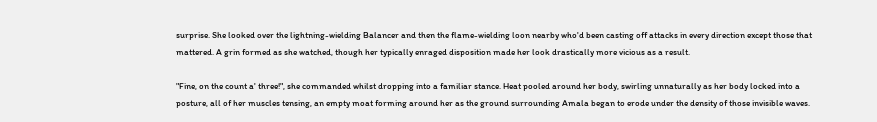surprise. She looked over the lightning-wielding Balancer and then the flame-wielding loon nearby who'd been casting off attacks in every direction except those that mattered. A grin formed as she watched, though her typically enraged disposition made her look drastically more vicious as a result.

"Fine, on the count a' three!", she commanded whilst dropping into a familiar stance. Heat pooled around her body, swirling unnaturally as her body locked into a posture, all of her muscles tensing, an empty moat forming around her as the ground surrounding Amala began to erode under the density of those invisible waves.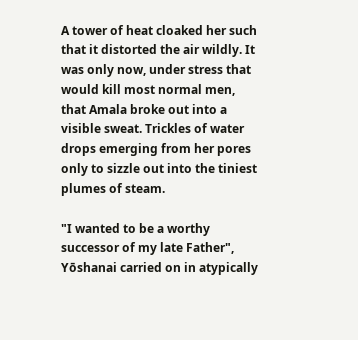A tower of heat cloaked her such that it distorted the air wildly. It was only now, under stress that would kill most normal men, that Amala broke out into a visible sweat. Trickles of water drops emerging from her pores only to sizzle out into the tiniest plumes of steam.

"I wanted to be a worthy successor of my late Father", Yōshanai carried on in atypically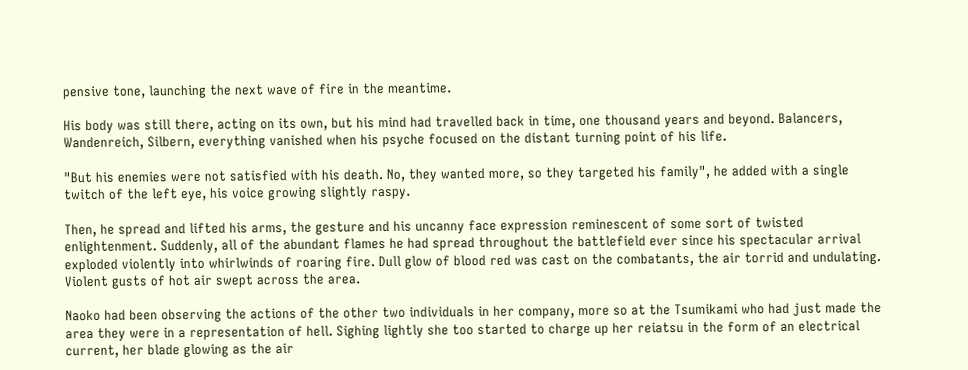pensive tone, launching the next wave of fire in the meantime.

His body was still there, acting on its own, but his mind had travelled back in time, one thousand years and beyond. Balancers, Wandenreich, Silbern, everything vanished when his psyche focused on the distant turning point of his life.

"But his enemies were not satisfied with his death. No, they wanted more, so they targeted his family", he added with a single twitch of the left eye, his voice growing slightly raspy.

Then, he spread and lifted his arms, the gesture and his uncanny face expression reminescent of some sort of twisted enlightenment. Suddenly, all of the abundant flames he had spread throughout the battlefield ever since his spectacular arrival exploded violently into whirlwinds of roaring fire. Dull glow of blood red was cast on the combatants, the air torrid and undulating. Violent gusts of hot air swept across the area.

Naoko had been observing the actions of the other two individuals in her company, more so at the Tsumikami who had just made the area they were in a representation of hell. Sighing lightly she too started to charge up her reiatsu in the form of an electrical current, her blade glowing as the air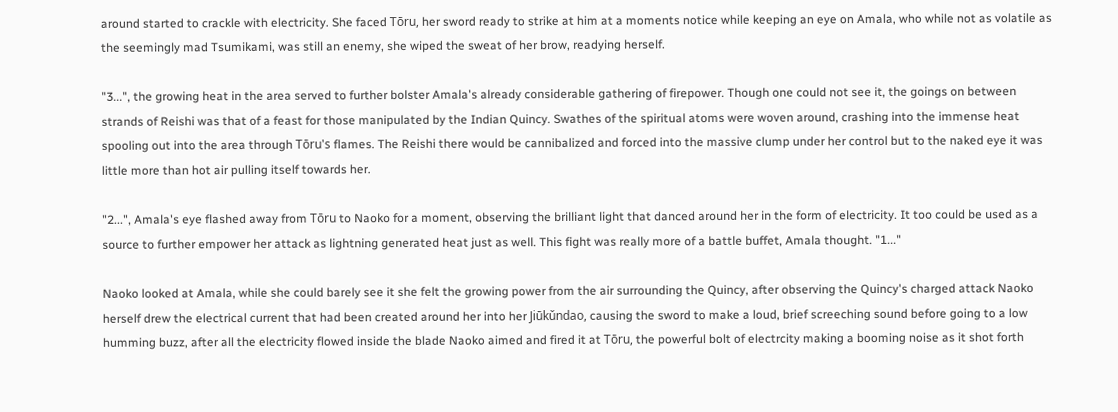around started to crackle with electricity. She faced Tōru, her sword ready to strike at him at a moments notice while keeping an eye on Amala, who while not as volatile as the seemingly mad Tsumikami, was still an enemy, she wiped the sweat of her brow, readying herself.

"3...", the growing heat in the area served to further bolster Amala's already considerable gathering of firepower. Though one could not see it, the goings on between strands of Reishi was that of a feast for those manipulated by the Indian Quincy. Swathes of the spiritual atoms were woven around, crashing into the immense heat spooling out into the area through Tōru's flames. The Reishi there would be cannibalized and forced into the massive clump under her control but to the naked eye it was little more than hot air pulling itself towards her.

"2...", Amala's eye flashed away from Tōru to Naoko for a moment, observing the brilliant light that danced around her in the form of electricity. It too could be used as a source to further empower her attack as lightning generated heat just as well. This fight was really more of a battle buffet, Amala thought. "1..."

Naoko looked at Amala, while she could barely see it she felt the growing power from the air surrounding the Quincy, after observing the Quincy's charged attack Naoko herself drew the electrical current that had been created around her into her Jiūkǔndao, causing the sword to make a loud, brief screeching sound before going to a low humming buzz, after all the electricity flowed inside the blade Naoko aimed and fired it at Tōru, the powerful bolt of electrcity making a booming noise as it shot forth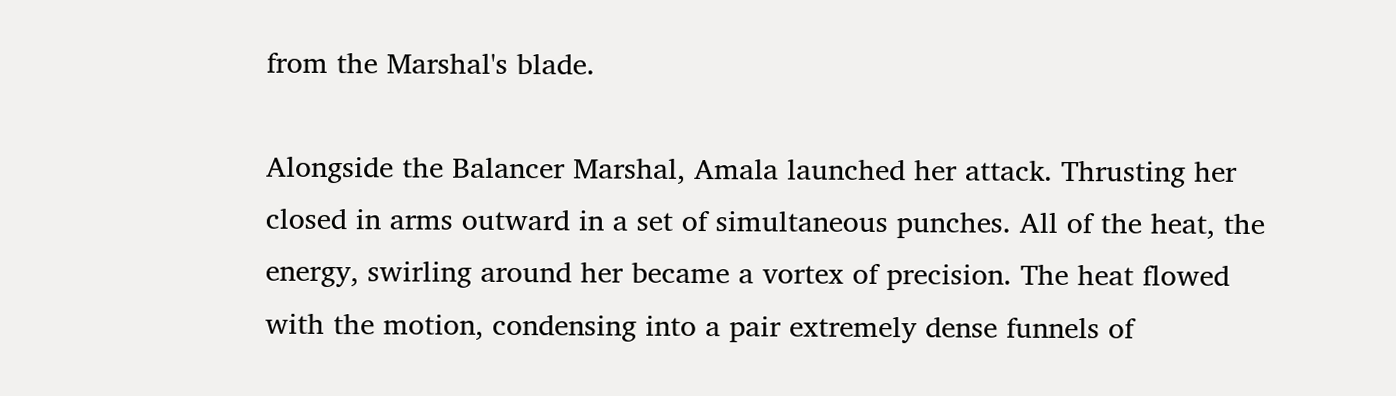from the Marshal's blade.

Alongside the Balancer Marshal, Amala launched her attack. Thrusting her closed in arms outward in a set of simultaneous punches. All of the heat, the energy, swirling around her became a vortex of precision. The heat flowed with the motion, condensing into a pair extremely dense funnels of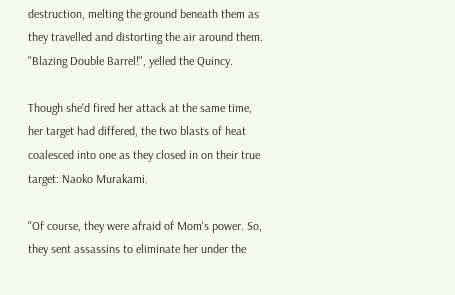destruction, melting the ground beneath them as they travelled and distorting the air around them. "Blazing Double Barrel!", yelled the Quincy.

Though she'd fired her attack at the same time, her target had differed, the two blasts of heat coalesced into one as they closed in on their true target: Naoko Murakami.

"Of course, they were afraid of Mom's power. So, they sent assassins to eliminate her under the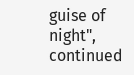guise of night", continued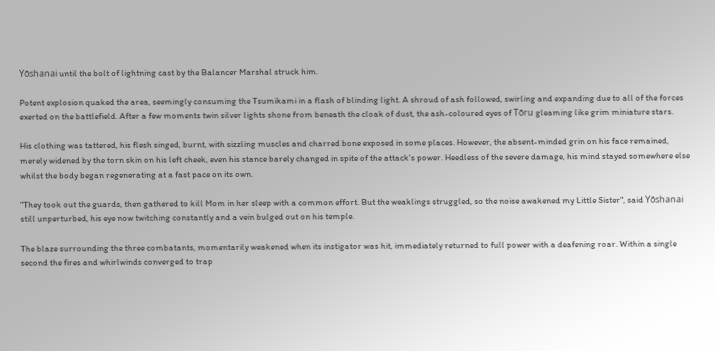Yōshanai until the bolt of lightning cast by the Balancer Marshal struck him.

Potent explosion quaked the area, seemingly consuming the Tsumikami in a flash of blinding light. A shroud of ash followed, swirling and expanding due to all of the forces exerted on the battlefield. After a few moments twin silver lights shone from beneath the cloak of dust, the ash-coloured eyes of Tōru gleaming like grim miniature stars.

His clothing was tattered, his flesh singed, burnt, with sizzling muscles and charred bone exposed in some places. However, the absent-minded grin on his face remained, merely widened by the torn skin on his left cheek, even his stance barely changed in spite of the attack's power. Heedless of the severe damage, his mind stayed somewhere else whilst the body began regenerating at a fast pace on its own.

"They took out the guards, then gathered to kill Mom in her sleep with a common effort. But the weaklings struggled, so the noise awakened my Little Sister", said Yōshanai still unperturbed, his eye now twitching constantly and a vein bulged out on his temple.

The blaze surrounding the three combatants, momentarily weakened when its instigator was hit, immediately returned to full power with a deafening roar. Within a single second the fires and whirlwinds converged to trap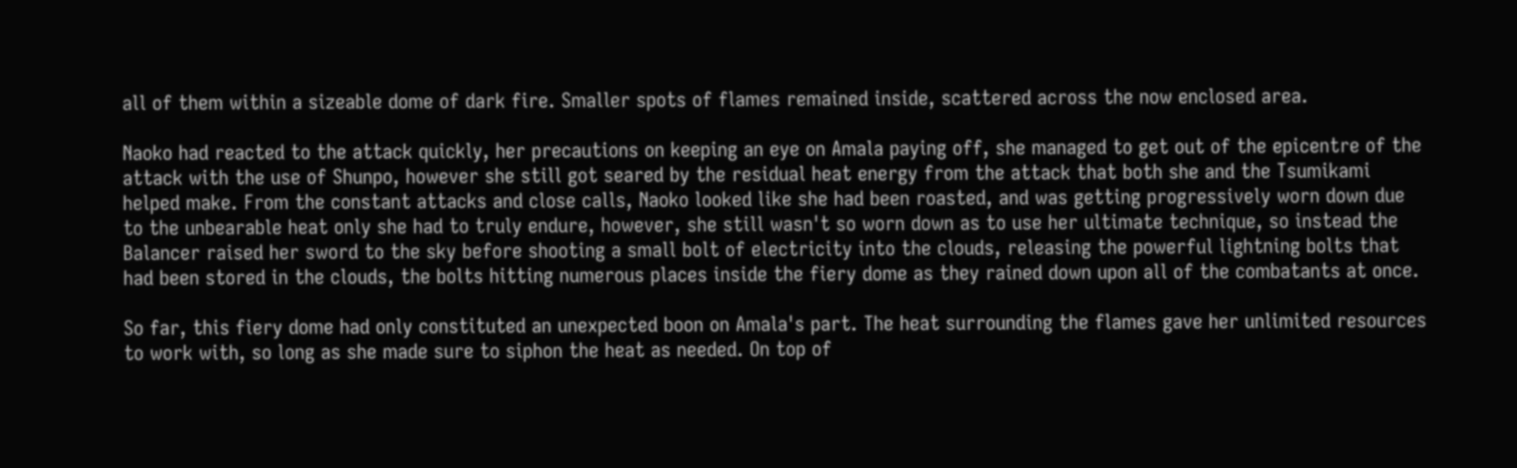all of them within a sizeable dome of dark fire. Smaller spots of flames remained inside, scattered across the now enclosed area.

Naoko had reacted to the attack quickly, her precautions on keeping an eye on Amala paying off, she managed to get out of the epicentre of the attack with the use of Shunpo, however she still got seared by the residual heat energy from the attack that both she and the Tsumikami helped make. From the constant attacks and close calls, Naoko looked like she had been roasted, and was getting progressively worn down due to the unbearable heat only she had to truly endure, however, she still wasn't so worn down as to use her ultimate technique, so instead the Balancer raised her sword to the sky before shooting a small bolt of electricity into the clouds, releasing the powerful lightning bolts that had been stored in the clouds, the bolts hitting numerous places inside the fiery dome as they rained down upon all of the combatants at once.

So far, this fiery dome had only constituted an unexpected boon on Amala's part. The heat surrounding the flames gave her unlimited resources to work with, so long as she made sure to siphon the heat as needed. On top of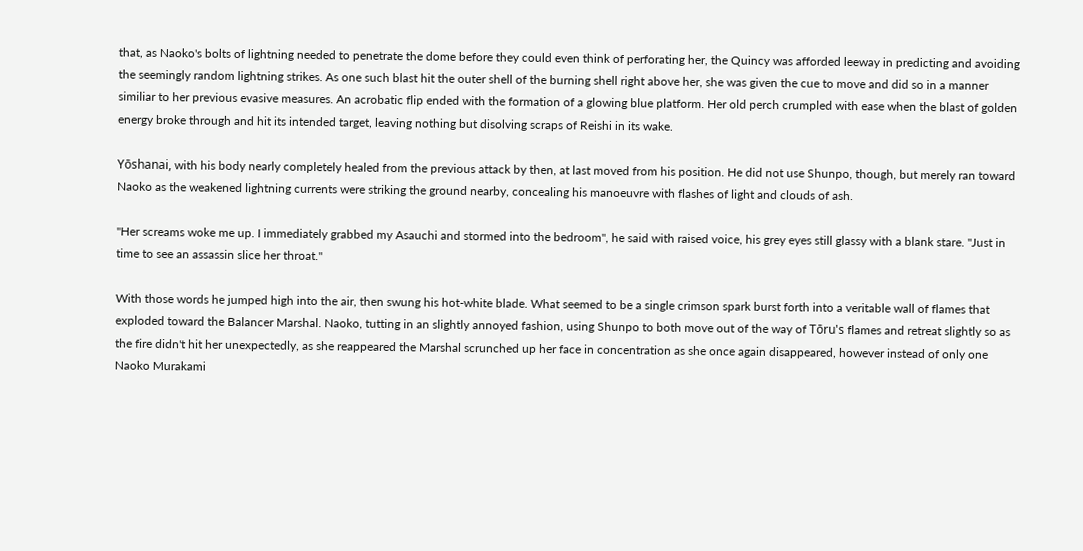that, as Naoko's bolts of lightning needed to penetrate the dome before they could even think of perforating her, the Quincy was afforded leeway in predicting and avoiding the seemingly random lightning strikes. As one such blast hit the outer shell of the burning shell right above her, she was given the cue to move and did so in a manner similiar to her previous evasive measures. An acrobatic flip ended with the formation of a glowing blue platform. Her old perch crumpled with ease when the blast of golden energy broke through and hit its intended target, leaving nothing but disolving scraps of Reishi in its wake.

Yōshanai, with his body nearly completely healed from the previous attack by then, at last moved from his position. He did not use Shunpo, though, but merely ran toward Naoko as the weakened lightning currents were striking the ground nearby, concealing his manoeuvre with flashes of light and clouds of ash.

"Her screams woke me up. I immediately grabbed my Asauchi and stormed into the bedroom", he said with raised voice, his grey eyes still glassy with a blank stare. "Just in time to see an assassin slice her throat."

With those words he jumped high into the air, then swung his hot-white blade. What seemed to be a single crimson spark burst forth into a veritable wall of flames that exploded toward the Balancer Marshal. Naoko, tutting in an slightly annoyed fashion, using Shunpo to both move out of the way of Tōru's flames and retreat slightly so as the fire didn't hit her unexpectedly, as she reappeared the Marshal scrunched up her face in concentration as she once again disappeared, however instead of only one Naoko Murakami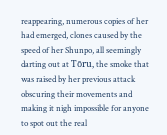reappearing, numerous copies of her had emerged, clones caused by the speed of her Shunpo, all seemingly darting out at Tōru, the smoke that was raised by her previous attack obscuring their movements and making it nigh impossible for anyone to spot out the real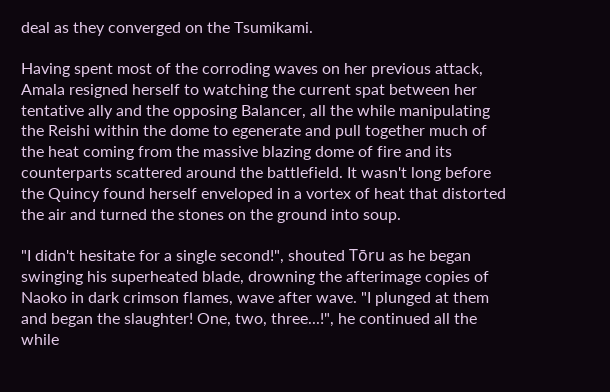deal as they converged on the Tsumikami.

Having spent most of the corroding waves on her previous attack, Amala resigned herself to watching the current spat between her tentative ally and the opposing Balancer, all the while manipulating the Reishi within the dome to egenerate and pull together much of the heat coming from the massive blazing dome of fire and its counterparts scattered around the battlefield. It wasn't long before the Quincy found herself enveloped in a vortex of heat that distorted the air and turned the stones on the ground into soup.

"I didn't hesitate for a single second!", shouted Tōru as he began swinging his superheated blade, drowning the afterimage copies of Naoko in dark crimson flames, wave after wave. "I plunged at them and began the slaughter! One, two, three...!", he continued all the while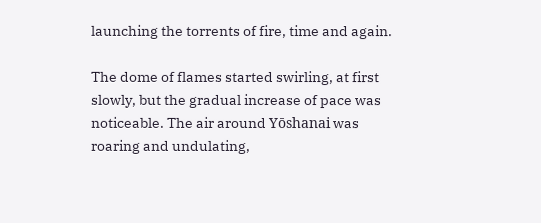launching the torrents of fire, time and again.

The dome of flames started swirling, at first slowly, but the gradual increase of pace was noticeable. The air around Yōshanai was roaring and undulating,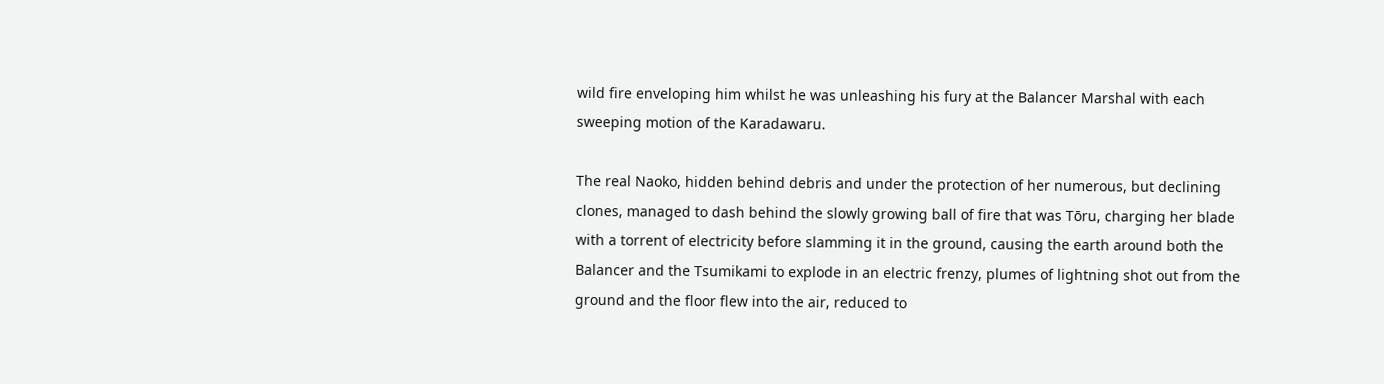wild fire enveloping him whilst he was unleashing his fury at the Balancer Marshal with each sweeping motion of the Karadawaru.

The real Naoko, hidden behind debris and under the protection of her numerous, but declining clones, managed to dash behind the slowly growing ball of fire that was Tōru, charging her blade with a torrent of electricity before slamming it in the ground, causing the earth around both the Balancer and the Tsumikami to explode in an electric frenzy, plumes of lightning shot out from the ground and the floor flew into the air, reduced to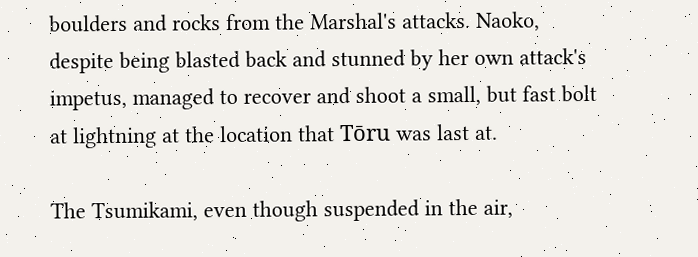boulders and rocks from the Marshal's attacks. Naoko, despite being blasted back and stunned by her own attack's impetus, managed to recover and shoot a small, but fast bolt at lightning at the location that Tōru was last at.

The Tsumikami, even though suspended in the air,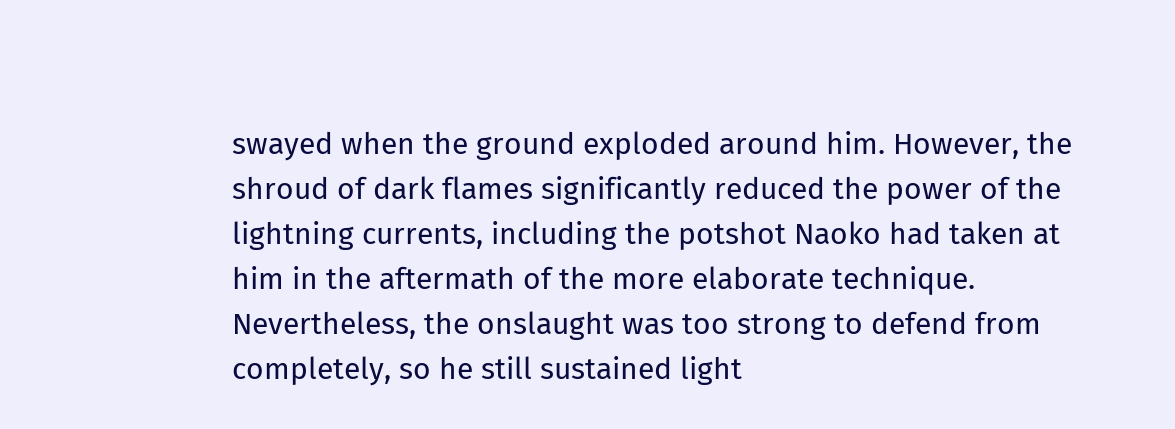swayed when the ground exploded around him. However, the shroud of dark flames significantly reduced the power of the lightning currents, including the potshot Naoko had taken at him in the aftermath of the more elaborate technique. Nevertheless, the onslaught was too strong to defend from completely, so he still sustained light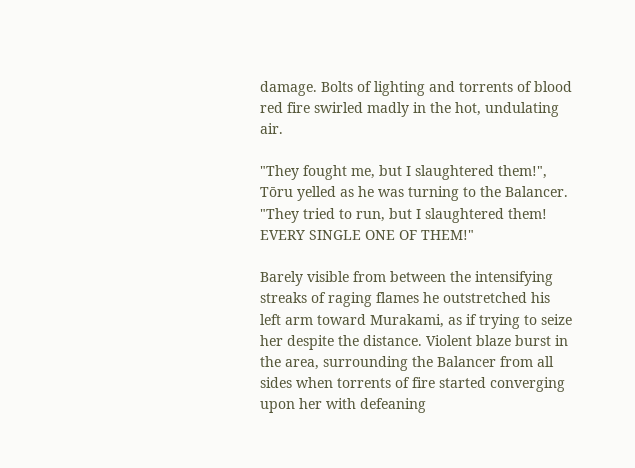damage. Bolts of lighting and torrents of blood red fire swirled madly in the hot, undulating air.

"They fought me, but I slaughtered them!", Tōru yelled as he was turning to the Balancer. "They tried to run, but I slaughtered them! EVERY SINGLE ONE OF THEM!"

Barely visible from between the intensifying streaks of raging flames he outstretched his left arm toward Murakami, as if trying to seize her despite the distance. Violent blaze burst in the area, surrounding the Balancer from all sides when torrents of fire started converging upon her with defeaning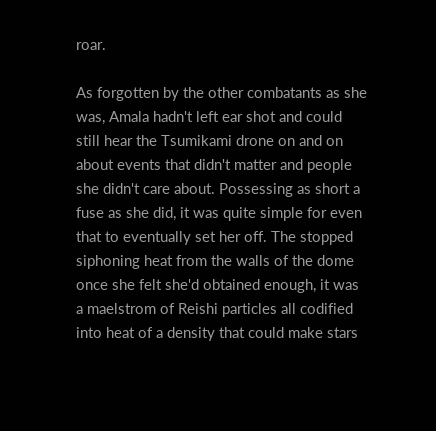roar.

As forgotten by the other combatants as she was, Amala hadn't left ear shot and could still hear the Tsumikami drone on and on about events that didn't matter and people she didn't care about. Possessing as short a fuse as she did, it was quite simple for even that to eventually set her off. The stopped siphoning heat from the walls of the dome once she felt she'd obtained enough, it was a maelstrom of Reishi particles all codified into heat of a density that could make stars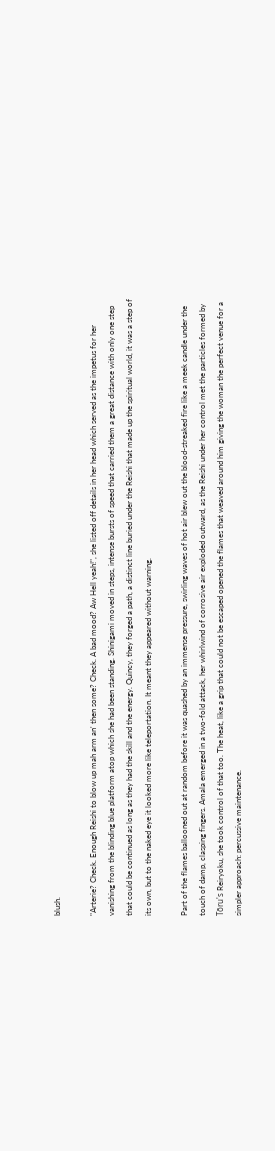blush.

"Arterie? Check. Enough Reishi to blow up mah arm an' then some? Check. A bad mood? Aw Hell yeah!", she listed off details in her head which served as the impetus for her vanishing from the blinding blue platform atop which she had been standing. Shinigami moved in steps, intense bursts of speed that carried them a great distance with only one step that could be continued as long as they had the skill and the energy. Quincy, they forged a path, a distinct line buried under the Reishi that made up the spiritual world, it was a step of its own, but to the naked eye it looked more like teleportation. It meant they appeared without warning.

Part of the flames ballooned out at random before it was quashed by an immense pressure, swirling waves of hot air blew out the blood-streaked fire like a meek candle under the touch of damp, clasping fingers. Amala emerged in a two-fold attack, her whirlwind of corrosive air exploded outward, as the Reishi under her control met the particles formed by Tōru's Reiryoku, she took control of that too. The heat, like a grip that could not be escaped opened the flames that weaved around him giving the woman the perfect venue for a simpler approach: percussive maintenance.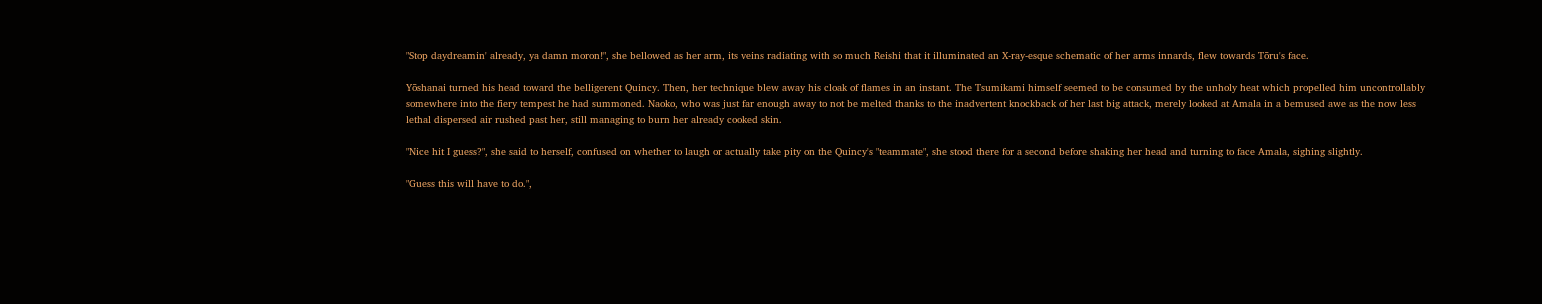"Stop daydreamin' already, ya damn moron!", she bellowed as her arm, its veins radiating with so much Reishi that it illuminated an X-ray-esque schematic of her arms innards, flew towards Tōru's face.

Yōshanai turned his head toward the belligerent Quincy. Then, her technique blew away his cloak of flames in an instant. The Tsumikami himself seemed to be consumed by the unholy heat which propelled him uncontrollably somewhere into the fiery tempest he had summoned. Naoko, who was just far enough away to not be melted thanks to the inadvertent knockback of her last big attack, merely looked at Amala in a bemused awe as the now less lethal dispersed air rushed past her, still managing to burn her already cooked skin.

"Nice hit I guess?", she said to herself, confused on whether to laugh or actually take pity on the Quincy's "teammate", she stood there for a second before shaking her head and turning to face Amala, sighing slightly.

"Guess this will have to do.",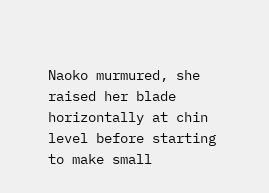Naoko murmured, she raised her blade horizontally at chin level before starting to make small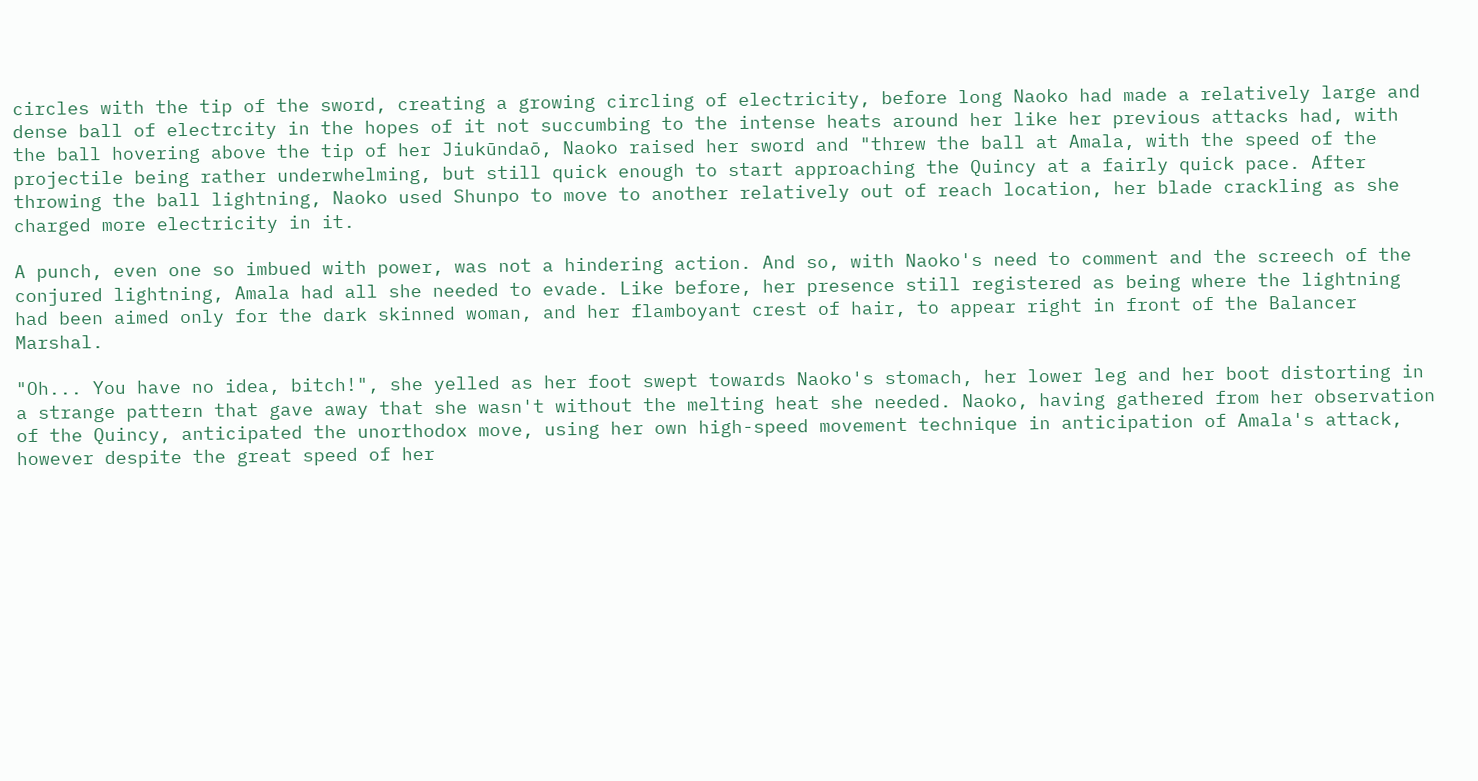circles with the tip of the sword, creating a growing circling of electricity, before long Naoko had made a relatively large and dense ball of electrcity in the hopes of it not succumbing to the intense heats around her like her previous attacks had, with the ball hovering above the tip of her Jiukūndaō, Naoko raised her sword and "threw the ball at Amala, with the speed of the projectile being rather underwhelming, but still quick enough to start approaching the Quincy at a fairly quick pace. After throwing the ball lightning, Naoko used Shunpo to move to another relatively out of reach location, her blade crackling as she charged more electricity in it.

A punch, even one so imbued with power, was not a hindering action. And so, with Naoko's need to comment and the screech of the conjured lightning, Amala had all she needed to evade. Like before, her presence still registered as being where the lightning had been aimed only for the dark skinned woman, and her flamboyant crest of hair, to appear right in front of the Balancer Marshal.

"Oh... You have no idea, bitch!", she yelled as her foot swept towards Naoko's stomach, her lower leg and her boot distorting in a strange pattern that gave away that she wasn't without the melting heat she needed. Naoko, having gathered from her observation of the Quincy, anticipated the unorthodox move, using her own high-speed movement technique in anticipation of Amala's attack, however despite the great speed of her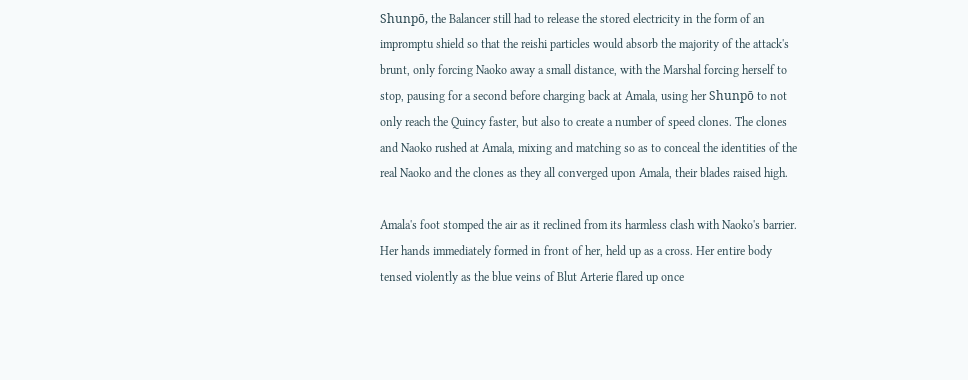Shunpō, the Balancer still had to release the stored electricity in the form of an impromptu shield so that the reishi particles would absorb the majority of the attack's brunt, only forcing Naoko away a small distance, with the Marshal forcing herself to stop, pausing for a second before charging back at Amala, using her Shunpō to not only reach the Quincy faster, but also to create a number of speed clones. The clones and Naoko rushed at Amala, mixing and matching so as to conceal the identities of the real Naoko and the clones as they all converged upon Amala, their blades raised high.

Amala's foot stomped the air as it reclined from its harmless clash with Naoko's barrier. Her hands immediately formed in front of her, held up as a cross. Her entire body tensed violently as the blue veins of Blut Arterie flared up once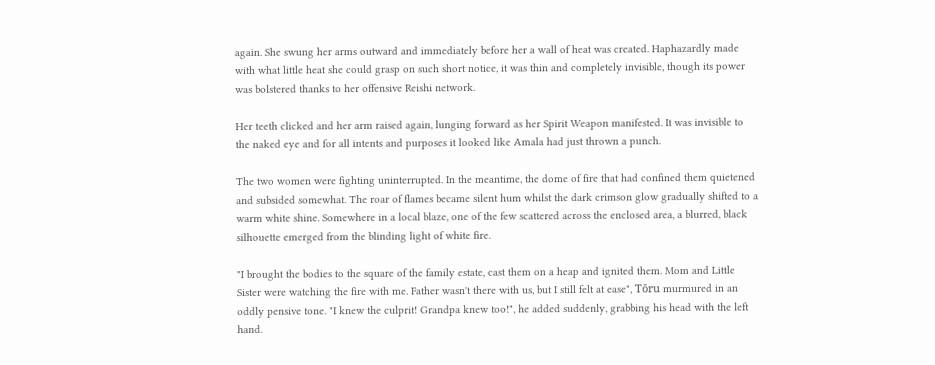again. She swung her arms outward and immediately before her a wall of heat was created. Haphazardly made with what little heat she could grasp on such short notice, it was thin and completely invisible, though its power was bolstered thanks to her offensive Reishi network.

Her teeth clicked and her arm raised again, lunging forward as her Spirit Weapon manifested. It was invisible to the naked eye and for all intents and purposes it looked like Amala had just thrown a punch.

The two women were fighting uninterrupted. In the meantime, the dome of fire that had confined them quietened and subsided somewhat. The roar of flames became silent hum whilst the dark crimson glow gradually shifted to a warm white shine. Somewhere in a local blaze, one of the few scattered across the enclosed area, a blurred, black silhouette emerged from the blinding light of white fire.

"I brought the bodies to the square of the family estate, cast them on a heap and ignited them. Mom and Little Sister were watching the fire with me. Father wasn't there with us, but I still felt at ease", Tōru murmured in an oddly pensive tone. "I knew the culprit! Grandpa knew too!", he added suddenly, grabbing his head with the left hand.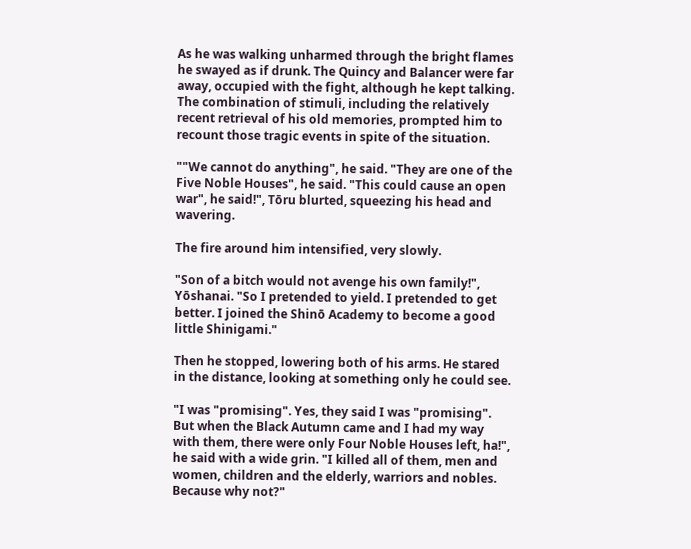As he was walking unharmed through the bright flames he swayed as if drunk. The Quincy and Balancer were far away, occupied with the fight, although he kept talking. The combination of stimuli, including the relatively recent retrieval of his old memories, prompted him to recount those tragic events in spite of the situation.

""We cannot do anything", he said. "They are one of the Five Noble Houses", he said. "This could cause an open war", he said!", Tōru blurted, squeezing his head and wavering.

The fire around him intensified, very slowly.

"Son of a bitch would not avenge his own family!", Yōshanai. "So I pretended to yield. I pretended to get better. I joined the Shinō Academy to become a good little Shinigami."

Then he stopped, lowering both of his arms. He stared in the distance, looking at something only he could see.

"I was "promising". Yes, they said I was "promising". But when the Black Autumn came and I had my way with them, there were only Four Noble Houses left, ha!", he said with a wide grin. "I killed all of them, men and women, children and the elderly, warriors and nobles. Because why not?"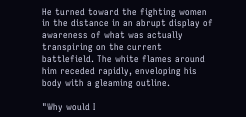He turned toward the fighting women in the distance in an abrupt display of awareness of what was actually transpiring on the current battlefield. The white flames around him receded rapidly, enveloping his body with a gleaming outline.

"Why would I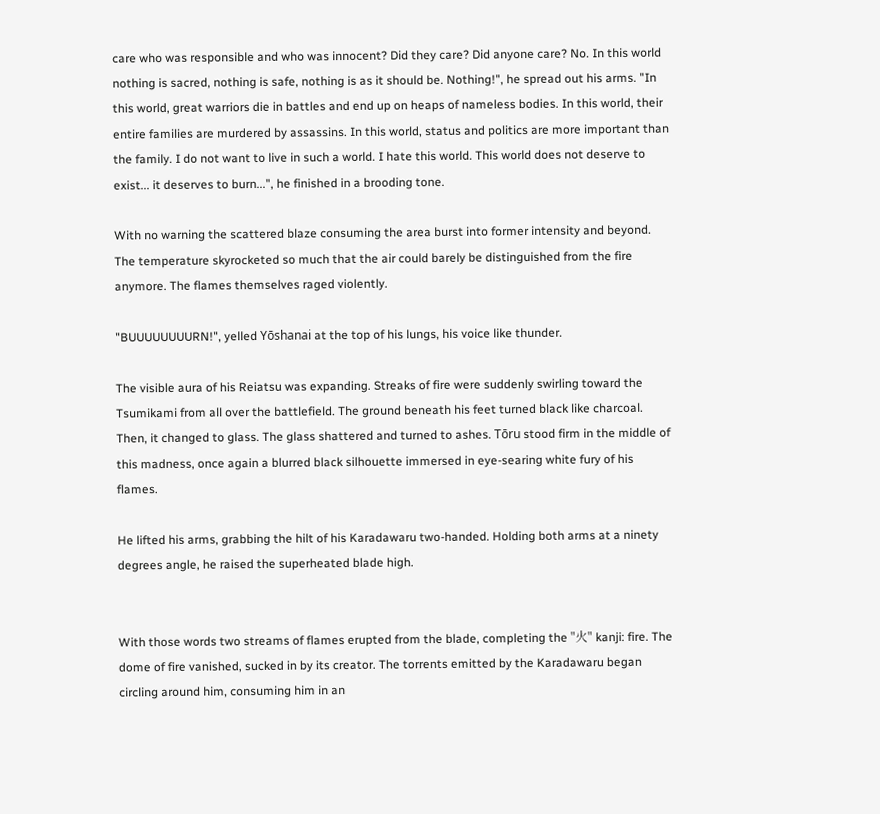care who was responsible and who was innocent? Did they care? Did anyone care? No. In this world nothing is sacred, nothing is safe, nothing is as it should be. Nothing!", he spread out his arms. "In this world, great warriors die in battles and end up on heaps of nameless bodies. In this world, their entire families are murdered by assassins. In this world, status and politics are more important than the family. I do not want to live in such a world. I hate this world. This world does not deserve to exist... it deserves to burn...", he finished in a brooding tone.

With no warning the scattered blaze consuming the area burst into former intensity and beyond. The temperature skyrocketed so much that the air could barely be distinguished from the fire anymore. The flames themselves raged violently.

"BUUUUUUUURN!", yelled Yōshanai at the top of his lungs, his voice like thunder.

The visible aura of his Reiatsu was expanding. Streaks of fire were suddenly swirling toward the Tsumikami from all over the battlefield. The ground beneath his feet turned black like charcoal. Then, it changed to glass. The glass shattered and turned to ashes. Tōru stood firm in the middle of this madness, once again a blurred black silhouette immersed in eye-searing white fury of his flames.

He lifted his arms, grabbing the hilt of his Karadawaru two-handed. Holding both arms at a ninety degrees angle, he raised the superheated blade high.


With those words two streams of flames erupted from the blade, completing the "火" kanji: fire. The dome of fire vanished, sucked in by its creator. The torrents emitted by the Karadawaru began circling around him, consuming him in an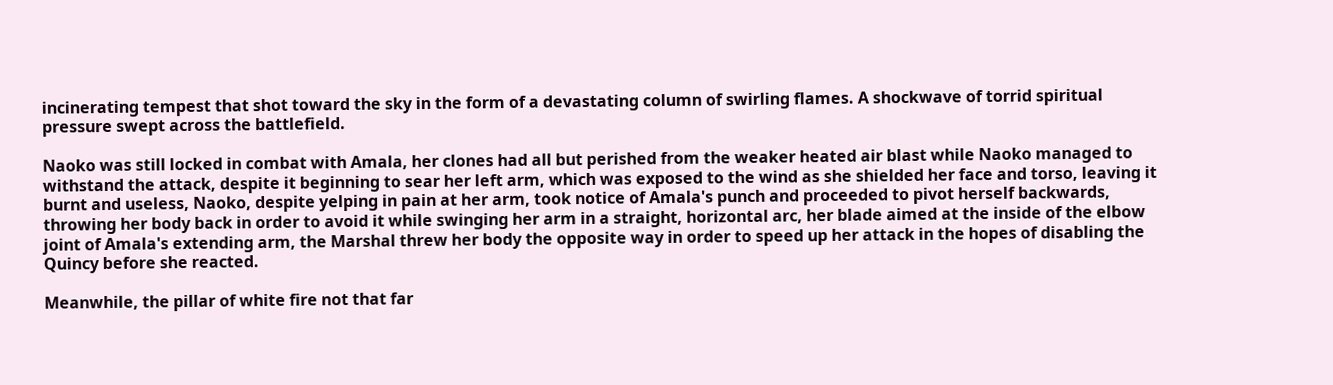incinerating tempest that shot toward the sky in the form of a devastating column of swirling flames. A shockwave of torrid spiritual pressure swept across the battlefield.

Naoko was still locked in combat with Amala, her clones had all but perished from the weaker heated air blast while Naoko managed to withstand the attack, despite it beginning to sear her left arm, which was exposed to the wind as she shielded her face and torso, leaving it burnt and useless, Naoko, despite yelping in pain at her arm, took notice of Amala's punch and proceeded to pivot herself backwards, throwing her body back in order to avoid it while swinging her arm in a straight, horizontal arc, her blade aimed at the inside of the elbow joint of Amala's extending arm, the Marshal threw her body the opposite way in order to speed up her attack in the hopes of disabling the Quincy before she reacted.

Meanwhile, the pillar of white fire not that far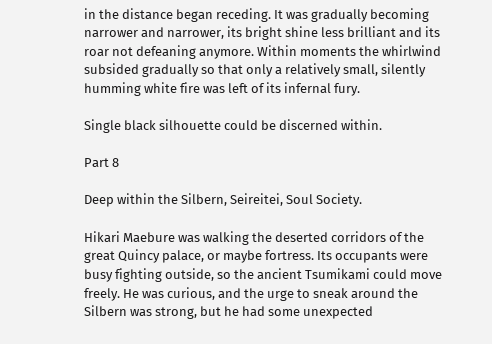in the distance began receding. It was gradually becoming narrower and narrower, its bright shine less brilliant and its roar not defeaning anymore. Within moments the whirlwind subsided gradually so that only a relatively small, silently humming white fire was left of its infernal fury.

Single black silhouette could be discerned within.

Part 8

Deep within the Silbern, Seireitei, Soul Society.

Hikari Maebure was walking the deserted corridors of the great Quincy palace, or maybe fortress. Its occupants were busy fighting outside, so the ancient Tsumikami could move freely. He was curious, and the urge to sneak around the Silbern was strong, but he had some unexpected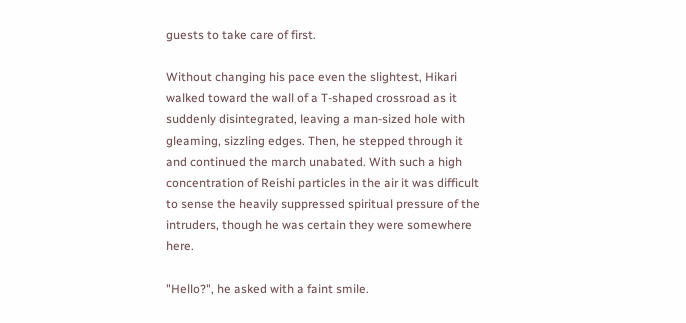guests to take care of first.

Without changing his pace even the slightest, Hikari walked toward the wall of a T-shaped crossroad as it suddenly disintegrated, leaving a man-sized hole with gleaming, sizzling edges. Then, he stepped through it and continued the march unabated. With such a high concentration of Reishi particles in the air it was difficult to sense the heavily suppressed spiritual pressure of the intruders, though he was certain they were somewhere here.

"Hello?", he asked with a faint smile.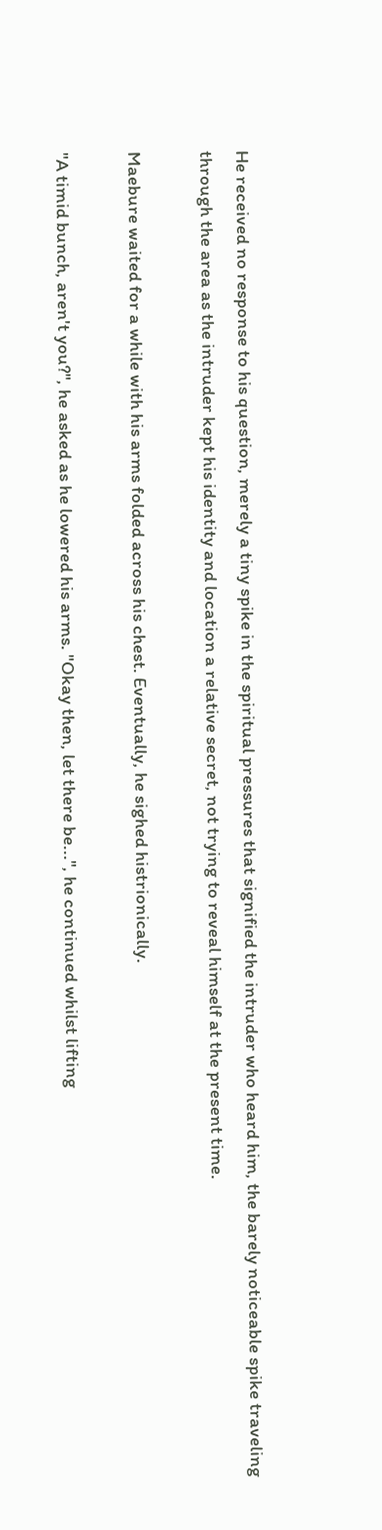He received no response to his question, merely a tiny spike in the spiritual pressures that signified the intruder who heard him, the barely noticeable spike traveling through the area as the intruder kept his identity and location a relative secret, not trying to reveal himself at the present time.

Maebure waited for a while with his arms folded across his chest. Eventually, he sighed histrionically.

"A timid bunch, aren't you?", he asked as he lowered his arms. "Okay then, let there be...", he continued whilst lifting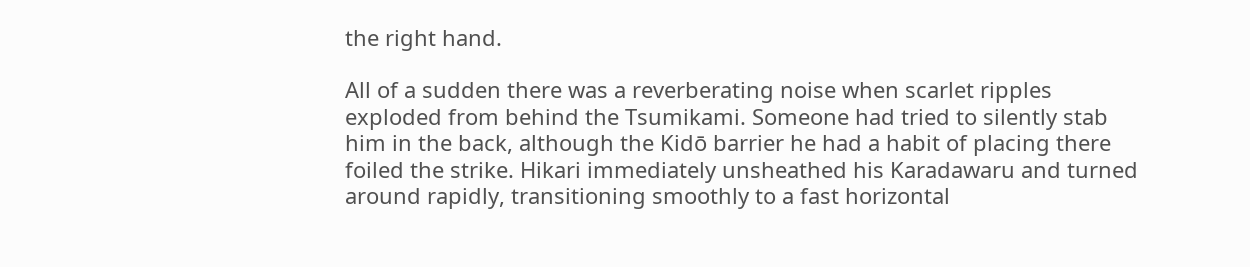the right hand.

All of a sudden there was a reverberating noise when scarlet ripples exploded from behind the Tsumikami. Someone had tried to silently stab him in the back, although the Kidō barrier he had a habit of placing there foiled the strike. Hikari immediately unsheathed his Karadawaru and turned around rapidly, transitioning smoothly to a fast horizontal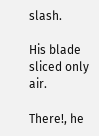slash.

His blade sliced only air.

There!, he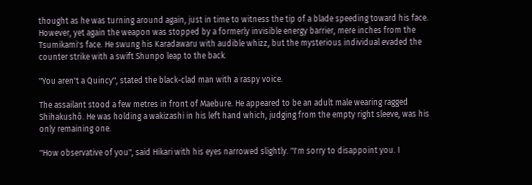thought as he was turning around again, just in time to witness the tip of a blade speeding toward his face. However, yet again the weapon was stopped by a formerly invisible energy barrier, mere inches from the Tsumikami's face. He swung his Karadawaru with audible whizz, but the mysterious individual evaded the counter strike with a swift Shunpo leap to the back.

"You aren't a Quincy", stated the black-clad man with a raspy voice.

The assailant stood a few metres in front of Maebure. He appeared to be an adult male wearing ragged Shihakushō. He was holding a wakizashi in his left hand which, judging from the empty right sleeve, was his only remaining one.

"How observative of you", said Hikari with his eyes narrowed slightly. "I'm sorry to disappoint you. I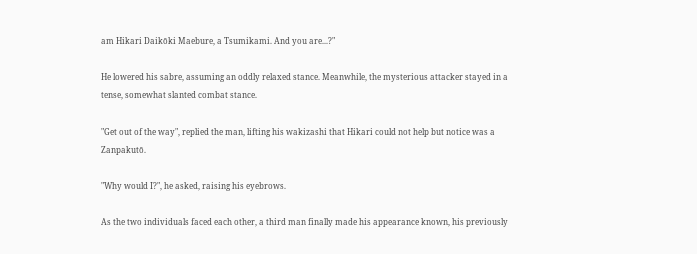am Hikari Daikōki Maebure, a Tsumikami. And you are...?"

He lowered his sabre, assuming an oddly relaxed stance. Meanwhile, the mysterious attacker stayed in a tense, somewhat slanted combat stance.

"Get out of the way", replied the man, lifting his wakizashi that Hikari could not help but notice was a Zanpakutō.

"Why would I?", he asked, raising his eyebrows.

As the two individuals faced each other, a third man finally made his appearance known, his previously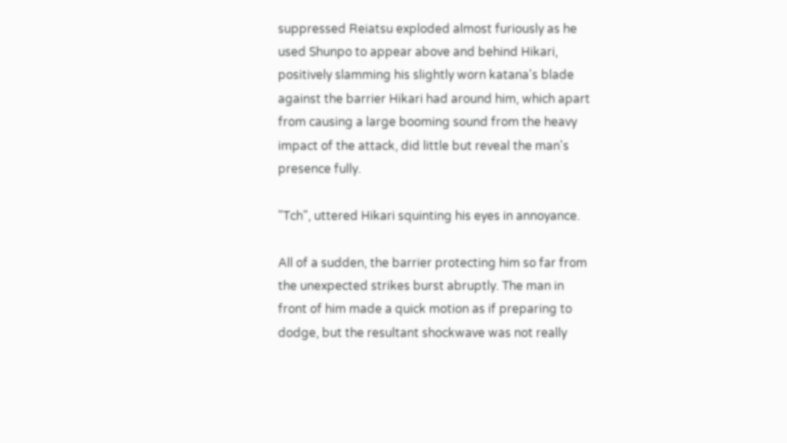suppressed Reiatsu exploded almost furiously as he used Shunpo to appear above and behind Hikari, positively slamming his slightly worn katana's blade against the barrier Hikari had around him, which apart from causing a large booming sound from the heavy impact of the attack, did little but reveal the man's presence fully.

"Tch", uttered Hikari squinting his eyes in annoyance.

All of a sudden, the barrier protecting him so far from the unexpected strikes burst abruptly. The man in front of him made a quick motion as if preparing to dodge, but the resultant shockwave was not really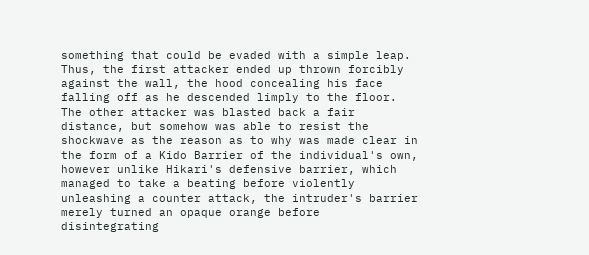something that could be evaded with a simple leap. Thus, the first attacker ended up thrown forcibly against the wall, the hood concealing his face falling off as he descended limply to the floor. The other attacker was blasted back a fair distance, but somehow was able to resist the shockwave as the reason as to why was made clear in the form of a Kido Barrier of the individual's own, however unlike Hikari's defensive barrier, which managed to take a beating before violently unleashing a counter attack, the intruder's barrier merely turned an opaque orange before disintegrating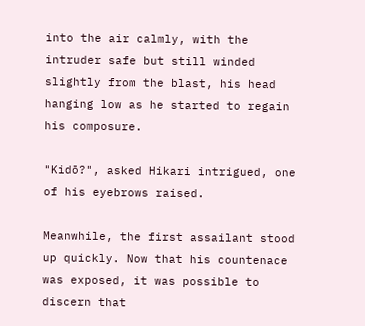into the air calmly, with the intruder safe but still winded slightly from the blast, his head hanging low as he started to regain his composure.

"Kidō?", asked Hikari intrigued, one of his eyebrows raised.

Meanwhile, the first assailant stood up quickly. Now that his countenace was exposed, it was possible to discern that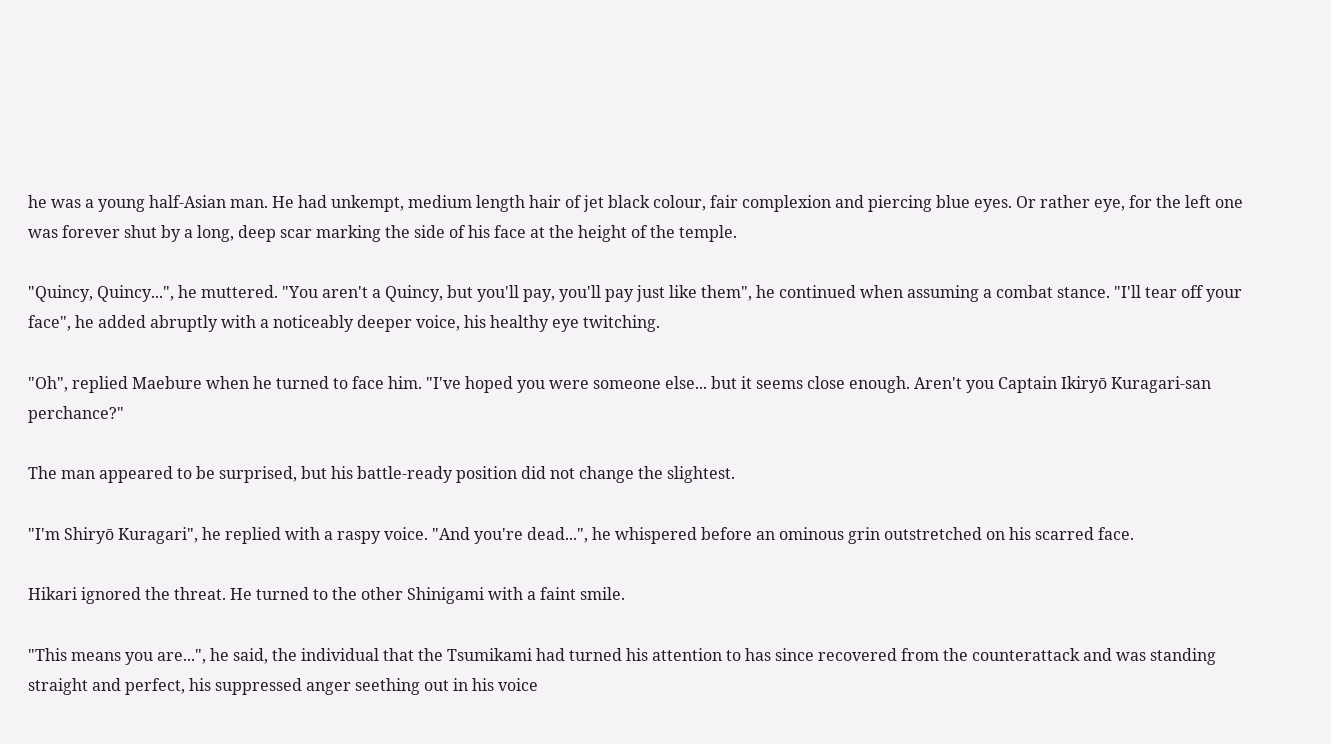he was a young half-Asian man. He had unkempt, medium length hair of jet black colour, fair complexion and piercing blue eyes. Or rather eye, for the left one was forever shut by a long, deep scar marking the side of his face at the height of the temple.

"Quincy, Quincy...", he muttered. "You aren't a Quincy, but you'll pay, you'll pay just like them", he continued when assuming a combat stance. "I'll tear off your face", he added abruptly with a noticeably deeper voice, his healthy eye twitching.

"Oh", replied Maebure when he turned to face him. "I've hoped you were someone else... but it seems close enough. Aren't you Captain Ikiryō Kuragari-san perchance?"

The man appeared to be surprised, but his battle-ready position did not change the slightest.

"I'm Shiryō Kuragari", he replied with a raspy voice. "And you're dead...", he whispered before an ominous grin outstretched on his scarred face.

Hikari ignored the threat. He turned to the other Shinigami with a faint smile.

"This means you are...", he said, the individual that the Tsumikami had turned his attention to has since recovered from the counterattack and was standing straight and perfect, his suppressed anger seething out in his voice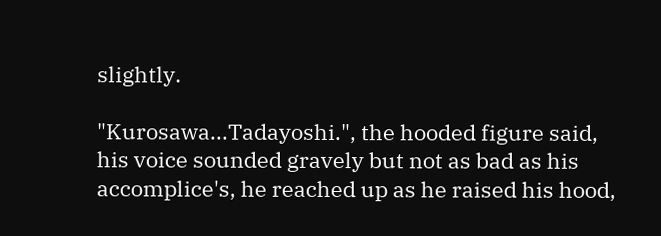slightly.

"Kurosawa...Tadayoshi.", the hooded figure said, his voice sounded gravely but not as bad as his accomplice's, he reached up as he raised his hood,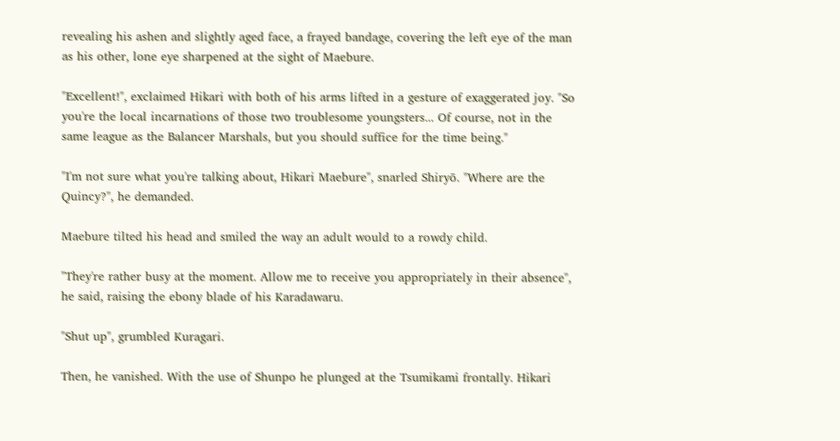revealing his ashen and slightly aged face, a frayed bandage, covering the left eye of the man as his other, lone eye sharpened at the sight of Maebure.

"Excellent!", exclaimed Hikari with both of his arms lifted in a gesture of exaggerated joy. "So you're the local incarnations of those two troublesome youngsters... Of course, not in the same league as the Balancer Marshals, but you should suffice for the time being."

"I'm not sure what you're talking about, Hikari Maebure", snarled Shiryō. "Where are the Quincy?", he demanded.

Maebure tilted his head and smiled the way an adult would to a rowdy child.

"They're rather busy at the moment. Allow me to receive you appropriately in their absence", he said, raising the ebony blade of his Karadawaru.

"Shut up", grumbled Kuragari.

Then, he vanished. With the use of Shunpo he plunged at the Tsumikami frontally. Hikari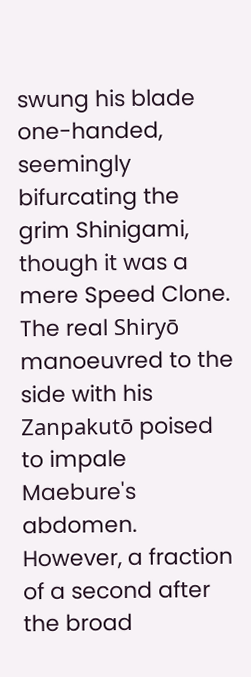swung his blade one-handed, seemingly bifurcating the grim Shinigami, though it was a mere Speed Clone. The real Shiryō manoeuvred to the side with his Zanpakutō poised to impale Maebure's abdomen. However, a fraction of a second after the broad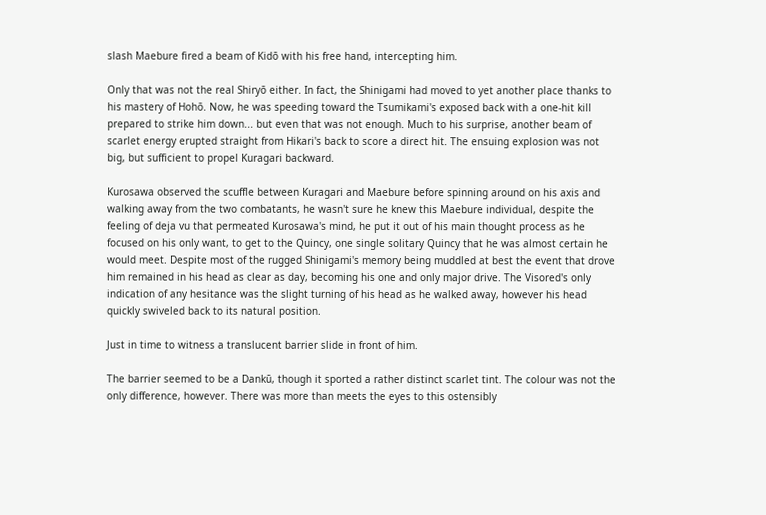slash Maebure fired a beam of Kidō with his free hand, intercepting him.

Only that was not the real Shiryō either. In fact, the Shinigami had moved to yet another place thanks to his mastery of Hohō. Now, he was speeding toward the Tsumikami's exposed back with a one-hit kill prepared to strike him down... but even that was not enough. Much to his surprise, another beam of scarlet energy erupted straight from Hikari's back to score a direct hit. The ensuing explosion was not big, but sufficient to propel Kuragari backward.

Kurosawa observed the scuffle between Kuragari and Maebure before spinning around on his axis and walking away from the two combatants, he wasn't sure he knew this Maebure individual, despite the feeling of deja vu that permeated Kurosawa's mind, he put it out of his main thought process as he focused on his only want, to get to the Quincy, one single solitary Quincy that he was almost certain he would meet. Despite most of the rugged Shinigami's memory being muddled at best the event that drove him remained in his head as clear as day, becoming his one and only major drive. The Visored's only indication of any hesitance was the slight turning of his head as he walked away, however his head quickly swiveled back to its natural position.

Just in time to witness a translucent barrier slide in front of him.

The barrier seemed to be a Dankū, though it sported a rather distinct scarlet tint. The colour was not the only difference, however. There was more than meets the eyes to this ostensibly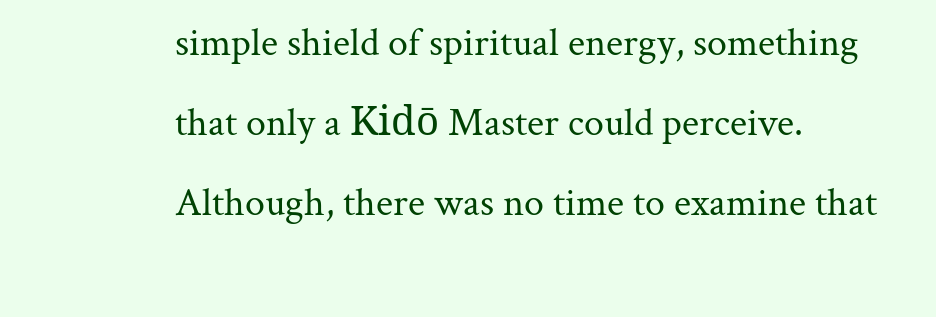simple shield of spiritual energy, something that only a Kidō Master could perceive. Although, there was no time to examine that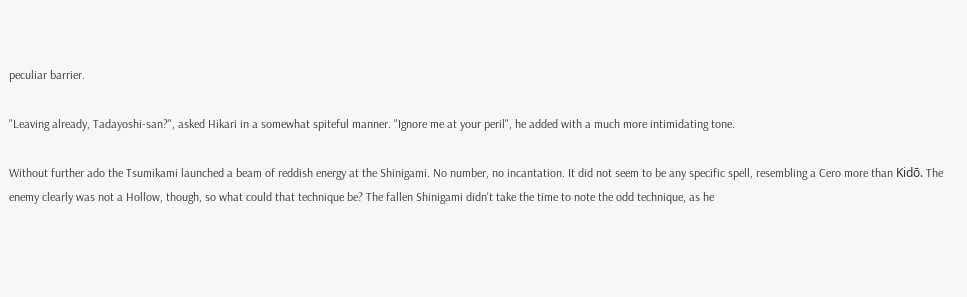peculiar barrier.

"Leaving already, Tadayoshi-san?", asked Hikari in a somewhat spiteful manner. "Ignore me at your peril", he added with a much more intimidating tone.

Without further ado the Tsumikami launched a beam of reddish energy at the Shinigami. No number, no incantation. It did not seem to be any specific spell, resembling a Cero more than Kidō. The enemy clearly was not a Hollow, though, so what could that technique be? The fallen Shinigami didn't take the time to note the odd technique, as he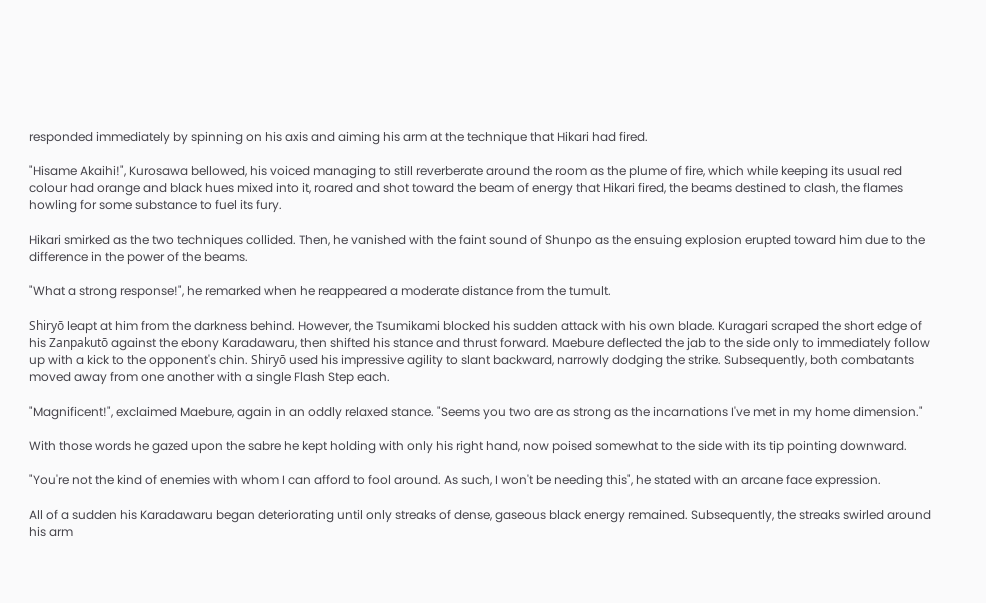responded immediately by spinning on his axis and aiming his arm at the technique that Hikari had fired.

"Hisame Akaihi!", Kurosawa bellowed, his voiced managing to still reverberate around the room as the plume of fire, which while keeping its usual red colour had orange and black hues mixed into it, roared and shot toward the beam of energy that Hikari fired, the beams destined to clash, the flames howling for some substance to fuel its fury.

Hikari smirked as the two techniques collided. Then, he vanished with the faint sound of Shunpo as the ensuing explosion erupted toward him due to the difference in the power of the beams.

"What a strong response!", he remarked when he reappeared a moderate distance from the tumult.

Shiryō leapt at him from the darkness behind. However, the Tsumikami blocked his sudden attack with his own blade. Kuragari scraped the short edge of his Zanpakutō against the ebony Karadawaru, then shifted his stance and thrust forward. Maebure deflected the jab to the side only to immediately follow up with a kick to the opponent's chin. Shiryō used his impressive agility to slant backward, narrowly dodging the strike. Subsequently, both combatants moved away from one another with a single Flash Step each.

"Magnificent!", exclaimed Maebure, again in an oddly relaxed stance. "Seems you two are as strong as the incarnations I've met in my home dimension."

With those words he gazed upon the sabre he kept holding with only his right hand, now poised somewhat to the side with its tip pointing downward.

"You're not the kind of enemies with whom I can afford to fool around. As such, I won't be needing this", he stated with an arcane face expression.

All of a sudden his Karadawaru began deteriorating until only streaks of dense, gaseous black energy remained. Subsequently, the streaks swirled around his arm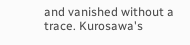and vanished without a trace. Kurosawa's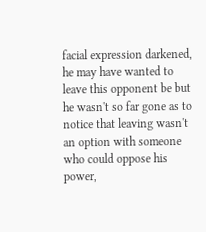facial expression darkened, he may have wanted to leave this opponent be but he wasn't so far gone as to notice that leaving wasn't an option with someone who could oppose his power,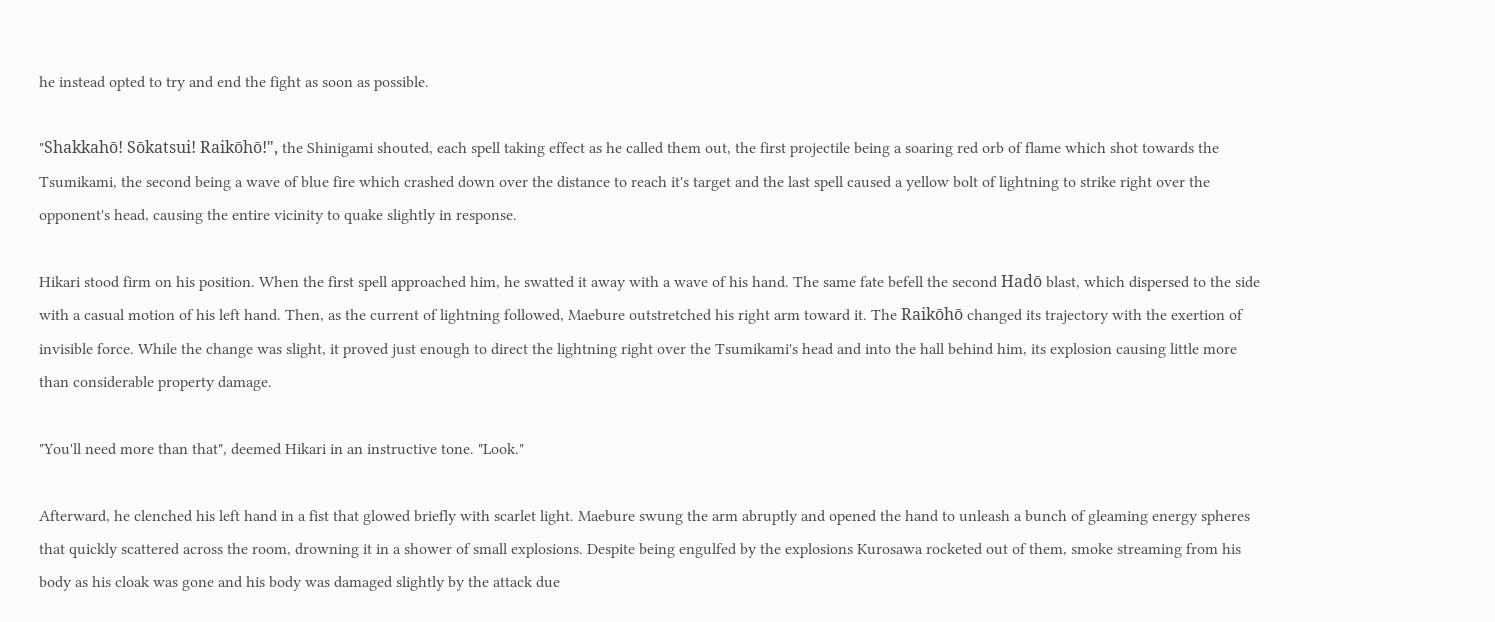he instead opted to try and end the fight as soon as possible.

"Shakkahō! Sōkatsui! Raikōhō!", the Shinigami shouted, each spell taking effect as he called them out, the first projectile being a soaring red orb of flame which shot towards the Tsumikami, the second being a wave of blue fire which crashed down over the distance to reach it's target and the last spell caused a yellow bolt of lightning to strike right over the opponent's head, causing the entire vicinity to quake slightly in response.

Hikari stood firm on his position. When the first spell approached him, he swatted it away with a wave of his hand. The same fate befell the second Hadō blast, which dispersed to the side with a casual motion of his left hand. Then, as the current of lightning followed, Maebure outstretched his right arm toward it. The Raikōhō changed its trajectory with the exertion of invisible force. While the change was slight, it proved just enough to direct the lightning right over the Tsumikami's head and into the hall behind him, its explosion causing little more than considerable property damage.

"You'll need more than that", deemed Hikari in an instructive tone. "Look."

Afterward, he clenched his left hand in a fist that glowed briefly with scarlet light. Maebure swung the arm abruptly and opened the hand to unleash a bunch of gleaming energy spheres that quickly scattered across the room, drowning it in a shower of small explosions. Despite being engulfed by the explosions Kurosawa rocketed out of them, smoke streaming from his body as his cloak was gone and his body was damaged slightly by the attack due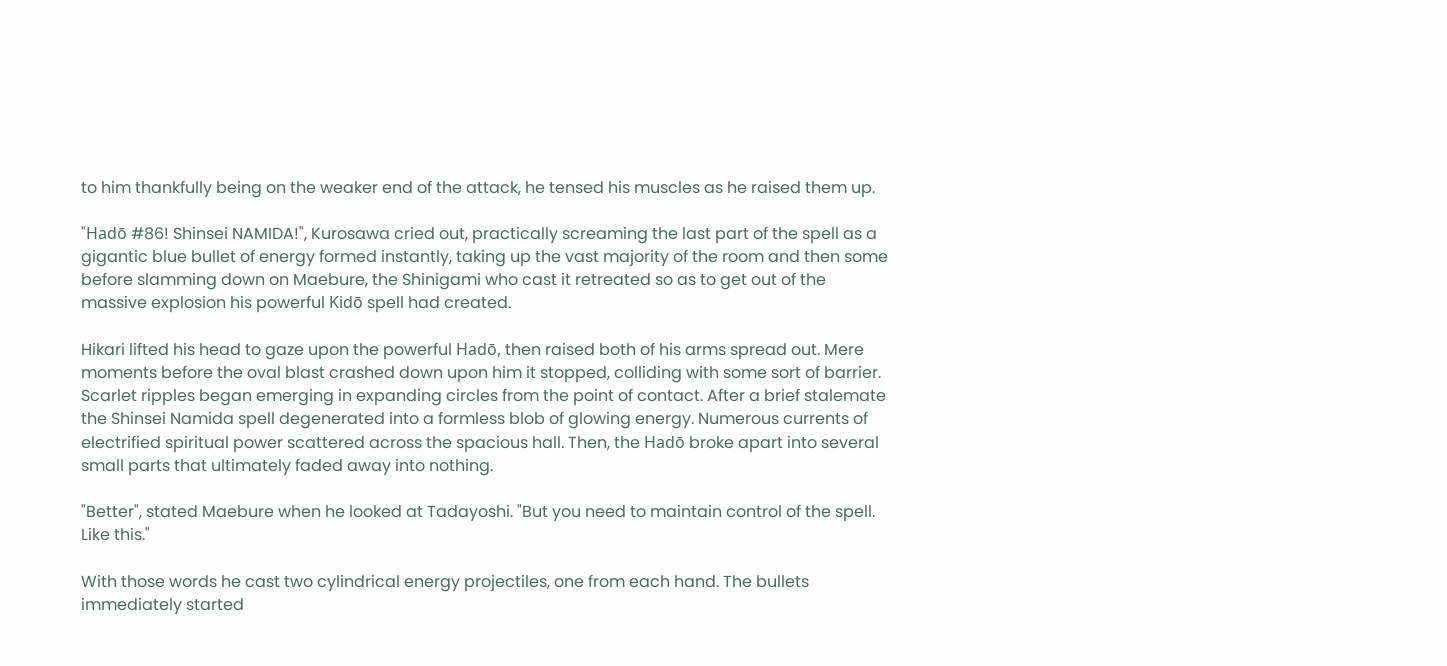to him thankfully being on the weaker end of the attack, he tensed his muscles as he raised them up.

"Hadō #86! Shinsei NAMIDA!", Kurosawa cried out, practically screaming the last part of the spell as a gigantic blue bullet of energy formed instantly, taking up the vast majority of the room and then some before slamming down on Maebure, the Shinigami who cast it retreated so as to get out of the massive explosion his powerful Kidō spell had created.

Hikari lifted his head to gaze upon the powerful Hadō, then raised both of his arms spread out. Mere moments before the oval blast crashed down upon him it stopped, colliding with some sort of barrier. Scarlet ripples began emerging in expanding circles from the point of contact. After a brief stalemate the Shinsei Namida spell degenerated into a formless blob of glowing energy. Numerous currents of electrified spiritual power scattered across the spacious hall. Then, the Hadō broke apart into several small parts that ultimately faded away into nothing.

"Better", stated Maebure when he looked at Tadayoshi. "But you need to maintain control of the spell. Like this."

With those words he cast two cylindrical energy projectiles, one from each hand. The bullets immediately started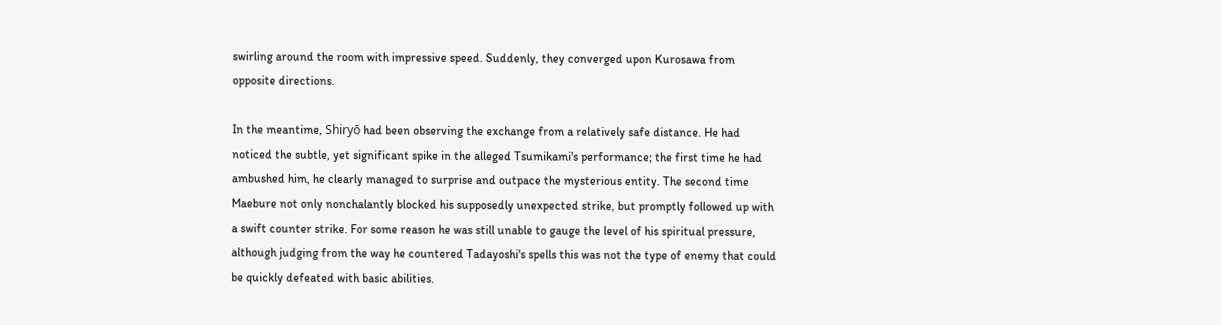swirling around the room with impressive speed. Suddenly, they converged upon Kurosawa from opposite directions.

In the meantime, Shiryō had been observing the exchange from a relatively safe distance. He had noticed the subtle, yet significant spike in the alleged Tsumikami's performance; the first time he had ambushed him, he clearly managed to surprise and outpace the mysterious entity. The second time Maebure not only nonchalantly blocked his supposedly unexpected strike, but promptly followed up with a swift counter strike. For some reason he was still unable to gauge the level of his spiritual pressure, although judging from the way he countered Tadayoshi's spells this was not the type of enemy that could be quickly defeated with basic abilities.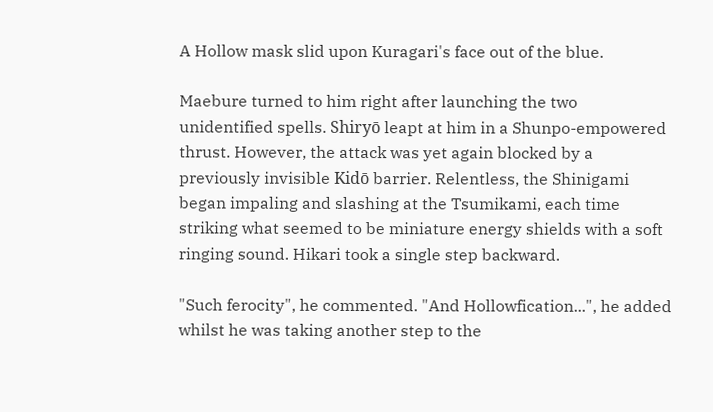A Hollow mask slid upon Kuragari's face out of the blue.

Maebure turned to him right after launching the two unidentified spells. Shiryō leapt at him in a Shunpo-empowered thrust. However, the attack was yet again blocked by a previously invisible Kidō barrier. Relentless, the Shinigami began impaling and slashing at the Tsumikami, each time striking what seemed to be miniature energy shields with a soft ringing sound. Hikari took a single step backward.

"Such ferocity", he commented. "And Hollowfication...", he added whilst he was taking another step to the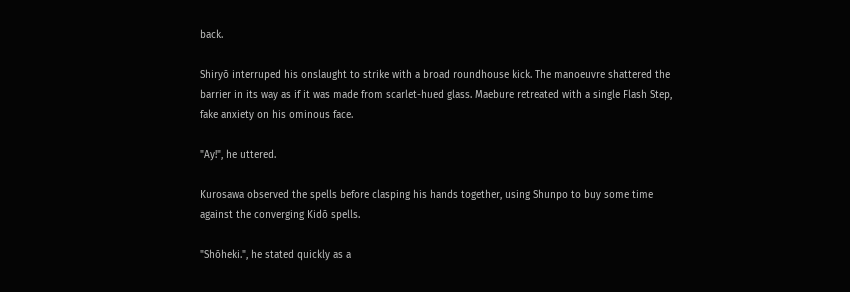back.

Shiryō interruped his onslaught to strike with a broad roundhouse kick. The manoeuvre shattered the barrier in its way as if it was made from scarlet-hued glass. Maebure retreated with a single Flash Step, fake anxiety on his ominous face.

"Ay!", he uttered.

Kurosawa observed the spells before clasping his hands together, using Shunpo to buy some time against the converging Kidō spells.

"Shōheki.", he stated quickly as a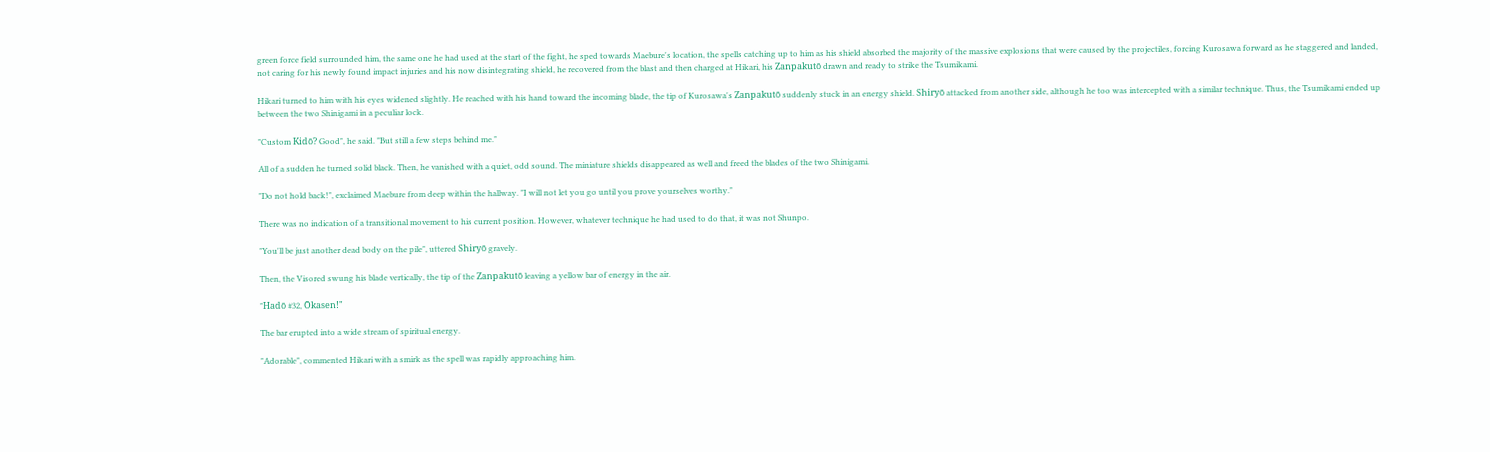green force field surrounded him, the same one he had used at the start of the fight, he sped towards Maebure's location, the spells catching up to him as his shield absorbed the majority of the massive explosions that were caused by the projectiles, forcing Kurosawa forward as he staggered and landed, not caring for his newly found impact injuries and his now disintegrating shield, he recovered from the blast and then charged at Hikari, his Zanpakutō drawn and ready to strike the Tsumikami.

Hikari turned to him with his eyes widened slightly. He reached with his hand toward the incoming blade, the tip of Kurosawa's Zanpakutō suddenly stuck in an energy shield. Shiryō attacked from another side, although he too was intercepted with a similar technique. Thus, the Tsumikami ended up between the two Shinigami in a peculiar lock.

"Custom Kidō? Good", he said. "But still a few steps behind me."

All of a sudden he turned solid black. Then, he vanished with a quiet, odd sound. The miniature shields disappeared as well and freed the blades of the two Shinigami.

"Do not hold back!", exclaimed Maebure from deep within the hallway. "I will not let you go until you prove yourselves worthy."

There was no indication of a transitional movement to his current position. However, whatever technique he had used to do that, it was not Shunpo.

"You'll be just another dead body on the pile", uttered Shiryō gravely.

Then, the Visored swung his blade vertically, the tip of the Zanpakutō leaving a yellow bar of energy in the air.

"Hadō #32, Ōkasen!"

The bar erupted into a wide stream of spiritual energy.

"Adorable", commented Hikari with a smirk as the spell was rapidly approaching him.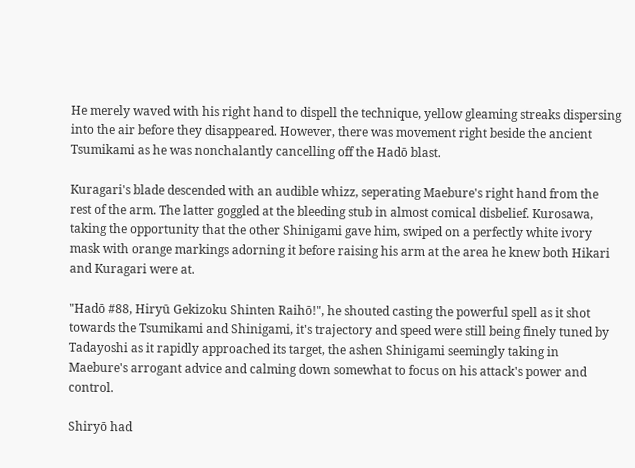He merely waved with his right hand to dispell the technique, yellow gleaming streaks dispersing into the air before they disappeared. However, there was movement right beside the ancient Tsumikami as he was nonchalantly cancelling off the Hadō blast.

Kuragari's blade descended with an audible whizz, seperating Maebure's right hand from the rest of the arm. The latter goggled at the bleeding stub in almost comical disbelief. Kurosawa, taking the opportunity that the other Shinigami gave him, swiped on a perfectly white ivory mask with orange markings adorning it before raising his arm at the area he knew both Hikari and Kuragari were at.

"Hadō #88, Hiryū Gekizoku Shinten Raihō!", he shouted casting the powerful spell as it shot towards the Tsumikami and Shinigami, it's trajectory and speed were still being finely tuned by Tadayoshi as it rapidly approached its target, the ashen Shinigami seemingly taking in Maebure's arrogant advice and calming down somewhat to focus on his attack's power and control.

Shiryō had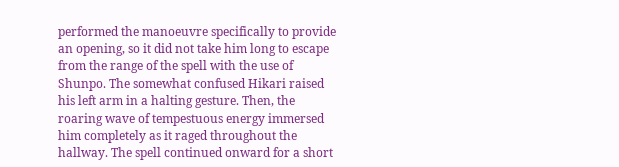performed the manoeuvre specifically to provide an opening, so it did not take him long to escape from the range of the spell with the use of Shunpo. The somewhat confused Hikari raised his left arm in a halting gesture. Then, the roaring wave of tempestuous energy immersed him completely as it raged throughout the hallway. The spell continued onward for a short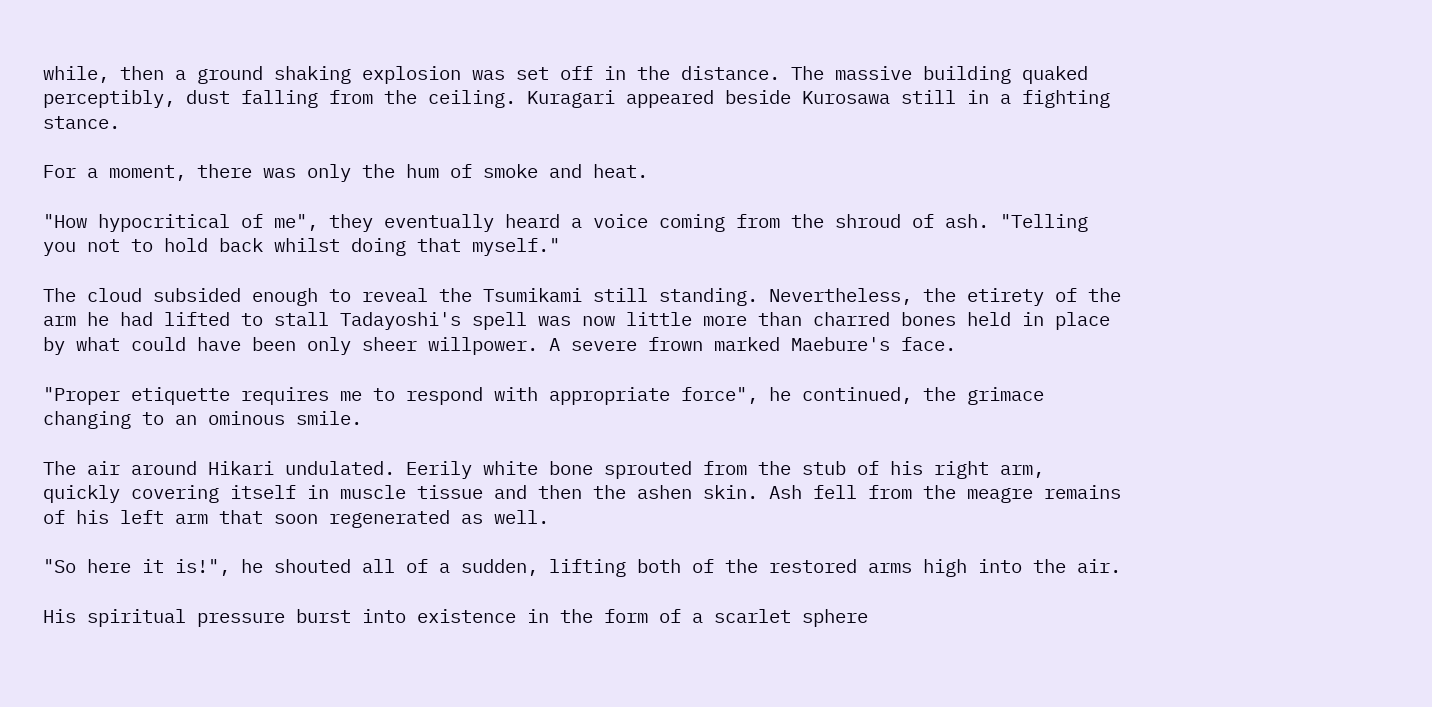while, then a ground shaking explosion was set off in the distance. The massive building quaked perceptibly, dust falling from the ceiling. Kuragari appeared beside Kurosawa still in a fighting stance.

For a moment, there was only the hum of smoke and heat.

"How hypocritical of me", they eventually heard a voice coming from the shroud of ash. "Telling you not to hold back whilst doing that myself."

The cloud subsided enough to reveal the Tsumikami still standing. Nevertheless, the etirety of the arm he had lifted to stall Tadayoshi's spell was now little more than charred bones held in place by what could have been only sheer willpower. A severe frown marked Maebure's face.

"Proper etiquette requires me to respond with appropriate force", he continued, the grimace changing to an ominous smile.

The air around Hikari undulated. Eerily white bone sprouted from the stub of his right arm, quickly covering itself in muscle tissue and then the ashen skin. Ash fell from the meagre remains of his left arm that soon regenerated as well.

"So here it is!", he shouted all of a sudden, lifting both of the restored arms high into the air.

His spiritual pressure burst into existence in the form of a scarlet sphere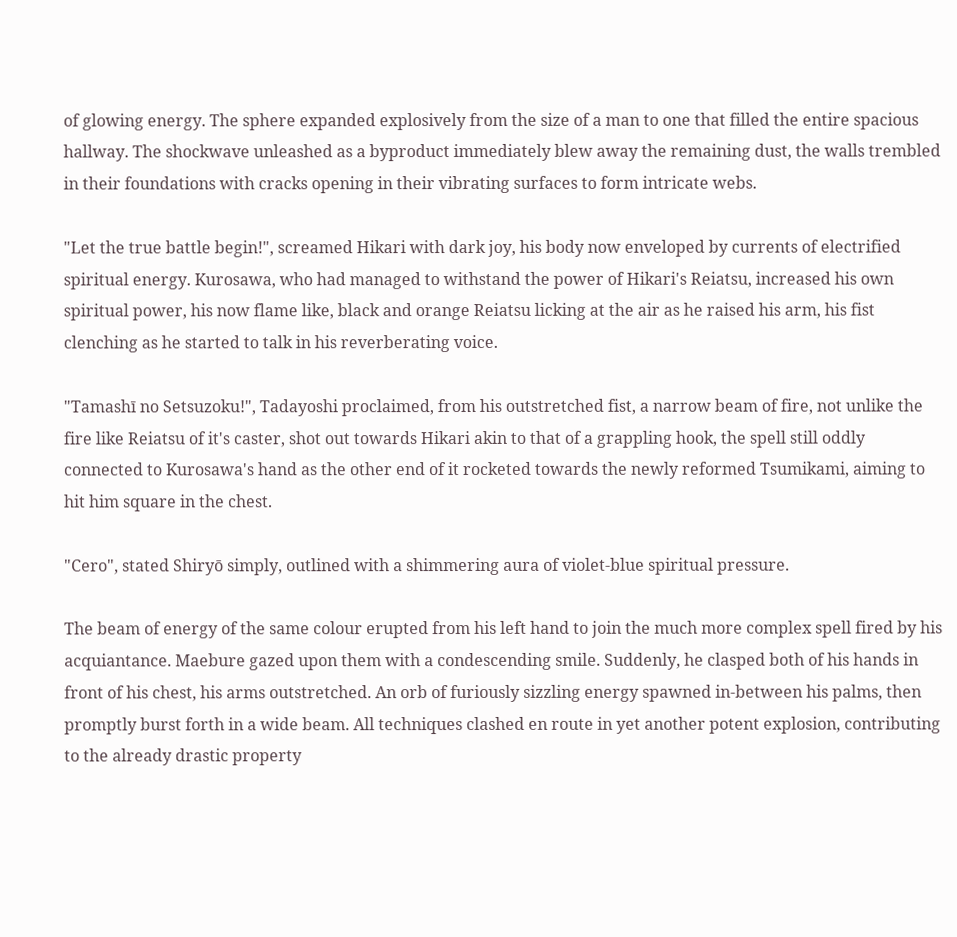of glowing energy. The sphere expanded explosively from the size of a man to one that filled the entire spacious hallway. The shockwave unleashed as a byproduct immediately blew away the remaining dust, the walls trembled in their foundations with cracks opening in their vibrating surfaces to form intricate webs.

"Let the true battle begin!", screamed Hikari with dark joy, his body now enveloped by currents of electrified spiritual energy. Kurosawa, who had managed to withstand the power of Hikari's Reiatsu, increased his own spiritual power, his now flame like, black and orange Reiatsu licking at the air as he raised his arm, his fist clenching as he started to talk in his reverberating voice.

"Tamashī no Setsuzoku!", Tadayoshi proclaimed, from his outstretched fist, a narrow beam of fire, not unlike the fire like Reiatsu of it's caster, shot out towards Hikari akin to that of a grappling hook, the spell still oddly connected to Kurosawa's hand as the other end of it rocketed towards the newly reformed Tsumikami, aiming to hit him square in the chest.

"Cero", stated Shiryō simply, outlined with a shimmering aura of violet-blue spiritual pressure.

The beam of energy of the same colour erupted from his left hand to join the much more complex spell fired by his acquiantance. Maebure gazed upon them with a condescending smile. Suddenly, he clasped both of his hands in front of his chest, his arms outstretched. An orb of furiously sizzling energy spawned in-between his palms, then promptly burst forth in a wide beam. All techniques clashed en route in yet another potent explosion, contributing to the already drastic property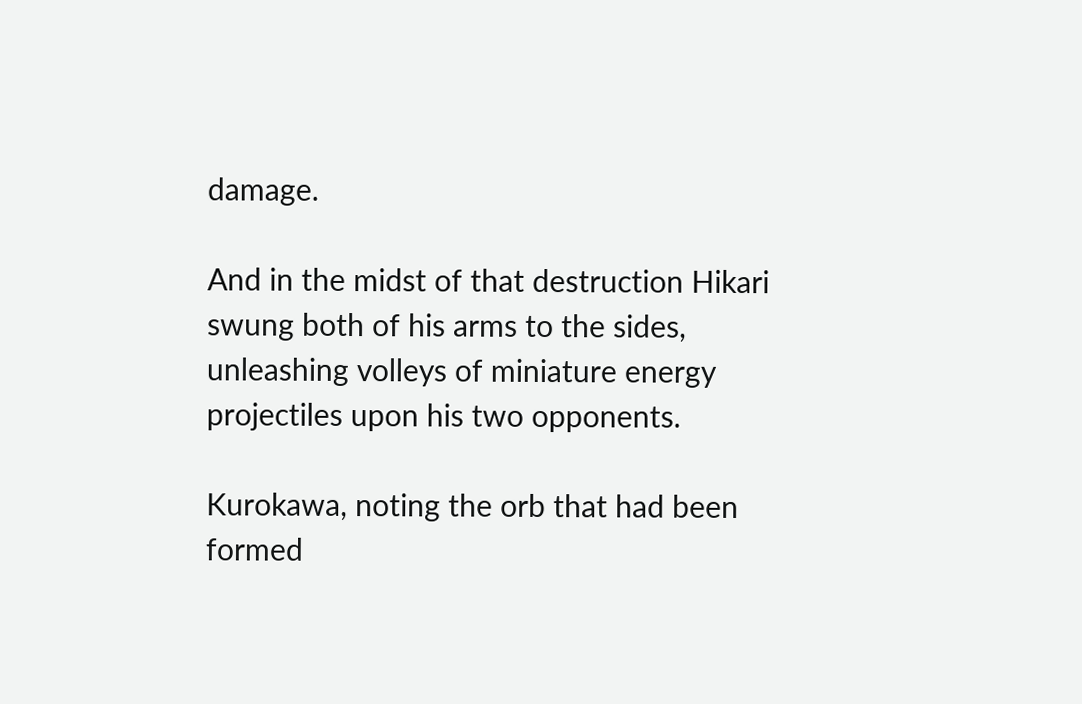damage.

And in the midst of that destruction Hikari swung both of his arms to the sides, unleashing volleys of miniature energy projectiles upon his two opponents.

Kurokawa, noting the orb that had been formed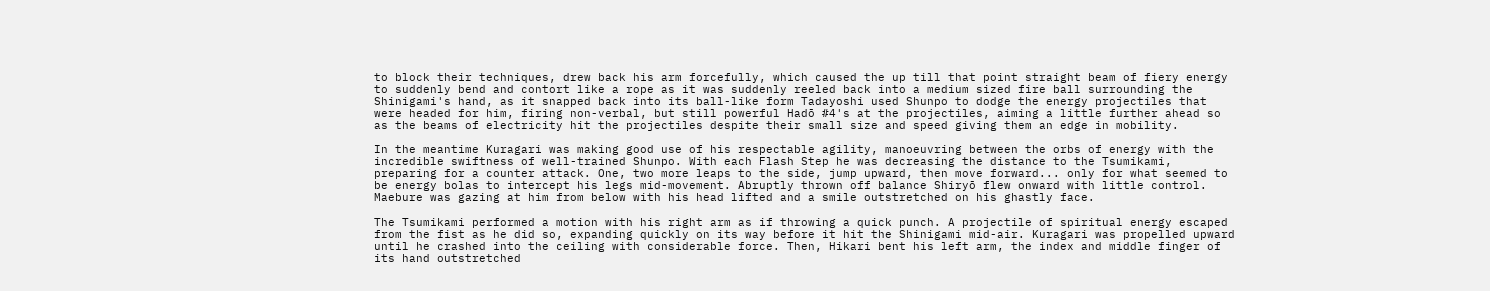to block their techniques, drew back his arm forcefully, which caused the up till that point straight beam of fiery energy to suddenly bend and contort like a rope as it was suddenly reeled back into a medium sized fire ball surrounding the Shinigami's hand, as it snapped back into its ball-like form Tadayoshi used Shunpo to dodge the energy projectiles that were headed for him, firing non-verbal, but still powerful Hadō #4's at the projectiles, aiming a little further ahead so as the beams of electricity hit the projectiles despite their small size and speed giving them an edge in mobility.

In the meantime Kuragari was making good use of his respectable agility, manoeuvring between the orbs of energy with the incredible swiftness of well-trained Shunpo. With each Flash Step he was decreasing the distance to the Tsumikami, preparing for a counter attack. One, two more leaps to the side, jump upward, then move forward... only for what seemed to be energy bolas to intercept his legs mid-movement. Abruptly thrown off balance Shiryō flew onward with little control. Maebure was gazing at him from below with his head lifted and a smile outstretched on his ghastly face.

The Tsumikami performed a motion with his right arm as if throwing a quick punch. A projectile of spiritual energy escaped from the fist as he did so, expanding quickly on its way before it hit the Shinigami mid-air. Kuragari was propelled upward until he crashed into the ceiling with considerable force. Then, Hikari bent his left arm, the index and middle finger of its hand outstretched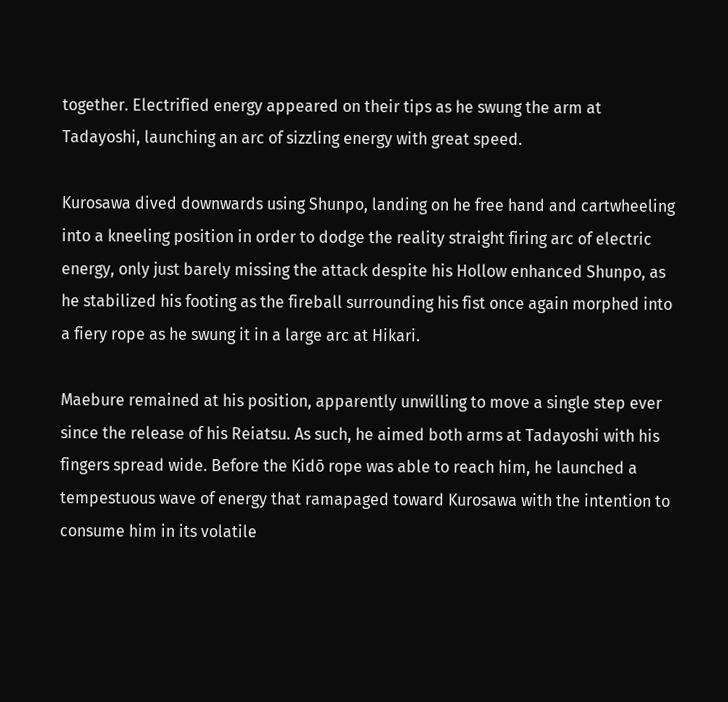together. Electrified energy appeared on their tips as he swung the arm at Tadayoshi, launching an arc of sizzling energy with great speed.

Kurosawa dived downwards using Shunpo, landing on he free hand and cartwheeling into a kneeling position in order to dodge the reality straight firing arc of electric energy, only just barely missing the attack despite his Hollow enhanced Shunpo, as he stabilized his footing as the fireball surrounding his fist once again morphed into a fiery rope as he swung it in a large arc at Hikari.

Maebure remained at his position, apparently unwilling to move a single step ever since the release of his Reiatsu. As such, he aimed both arms at Tadayoshi with his fingers spread wide. Before the Kidō rope was able to reach him, he launched a tempestuous wave of energy that ramapaged toward Kurosawa with the intention to consume him in its volatile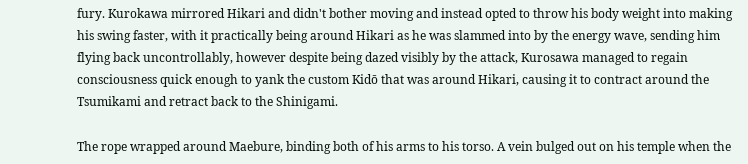fury. Kurokawa mirrored Hikari and didn't bother moving and instead opted to throw his body weight into making his swing faster, with it practically being around Hikari as he was slammed into by the energy wave, sending him flying back uncontrollably, however despite being dazed visibly by the attack, Kurosawa managed to regain consciousness quick enough to yank the custom Kidō that was around Hikari, causing it to contract around the Tsumikami and retract back to the Shinigami.

The rope wrapped around Maebure, binding both of his arms to his torso. A vein bulged out on his temple when the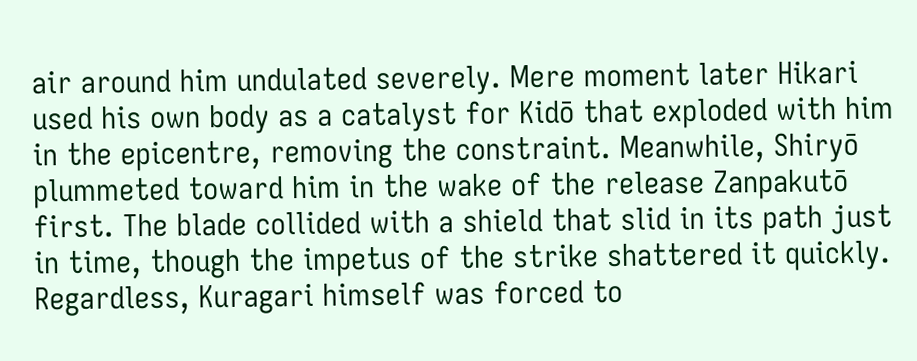air around him undulated severely. Mere moment later Hikari used his own body as a catalyst for Kidō that exploded with him in the epicentre, removing the constraint. Meanwhile, Shiryō plummeted toward him in the wake of the release Zanpakutō first. The blade collided with a shield that slid in its path just in time, though the impetus of the strike shattered it quickly. Regardless, Kuragari himself was forced to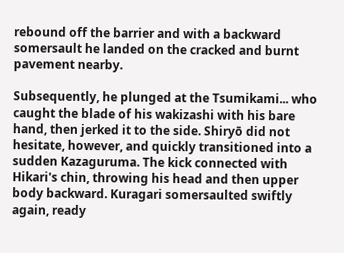rebound off the barrier and with a backward somersault he landed on the cracked and burnt pavement nearby.

Subsequently, he plunged at the Tsumikami... who caught the blade of his wakizashi with his bare hand, then jerked it to the side. Shiryō did not hesitate, however, and quickly transitioned into a sudden Kazaguruma. The kick connected with Hikari's chin, throwing his head and then upper body backward. Kuragari somersaulted swiftly again, ready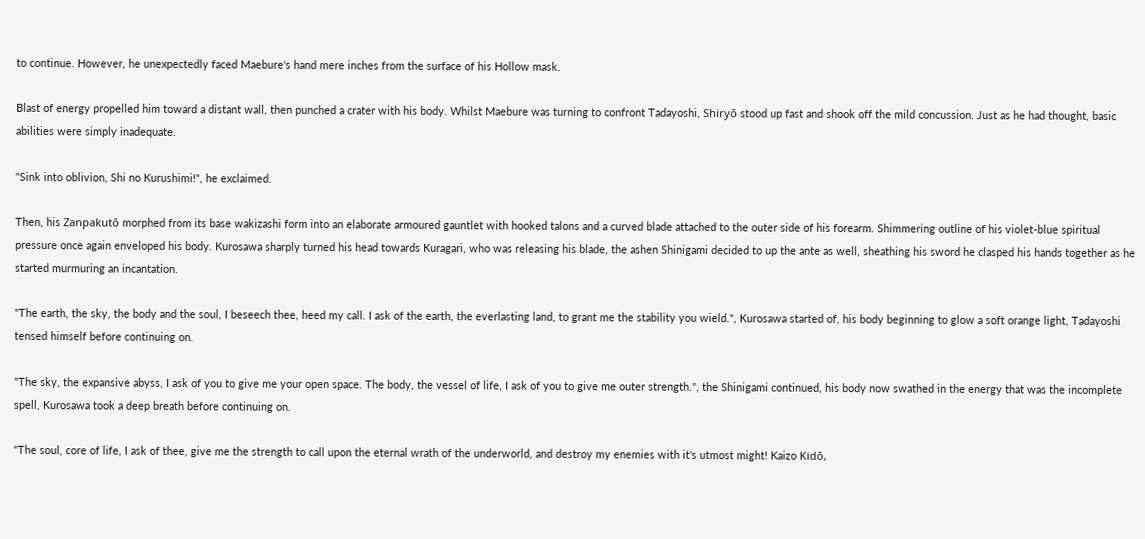to continue. However, he unexpectedly faced Maebure's hand mere inches from the surface of his Hollow mask.

Blast of energy propelled him toward a distant wall, then punched a crater with his body. Whilst Maebure was turning to confront Tadayoshi, Shiryō stood up fast and shook off the mild concussion. Just as he had thought, basic abilities were simply inadequate.

"Sink into oblivion, Shi no Kurushimi!", he exclaimed.

Then, his Zanpakutō morphed from its base wakizashi form into an elaborate armoured gauntlet with hooked talons and a curved blade attached to the outer side of his forearm. Shimmering outline of his violet-blue spiritual pressure once again enveloped his body. Kurosawa sharply turned his head towards Kuragari, who was releasing his blade, the ashen Shinigami decided to up the ante as well, sheathing his sword he clasped his hands together as he started murmuring an incantation.

"The earth, the sky, the body and the soul, I beseech thee, heed my call. I ask of the earth, the everlasting land, to grant me the stability you wield.", Kurosawa started of, his body beginning to glow a soft orange light, Tadayoshi tensed himself before continuing on.

"The sky, the expansive abyss, I ask of you to give me your open space. The body, the vessel of life, I ask of you to give me outer strength.", the Shinigami continued, his body now swathed in the energy that was the incomplete spell, Kurosawa took a deep breath before continuing on.

"The soul, core of life, I ask of thee, give me the strength to call upon the eternal wrath of the underworld, and destroy my enemies with it's utmost might! Kaizo Kidō,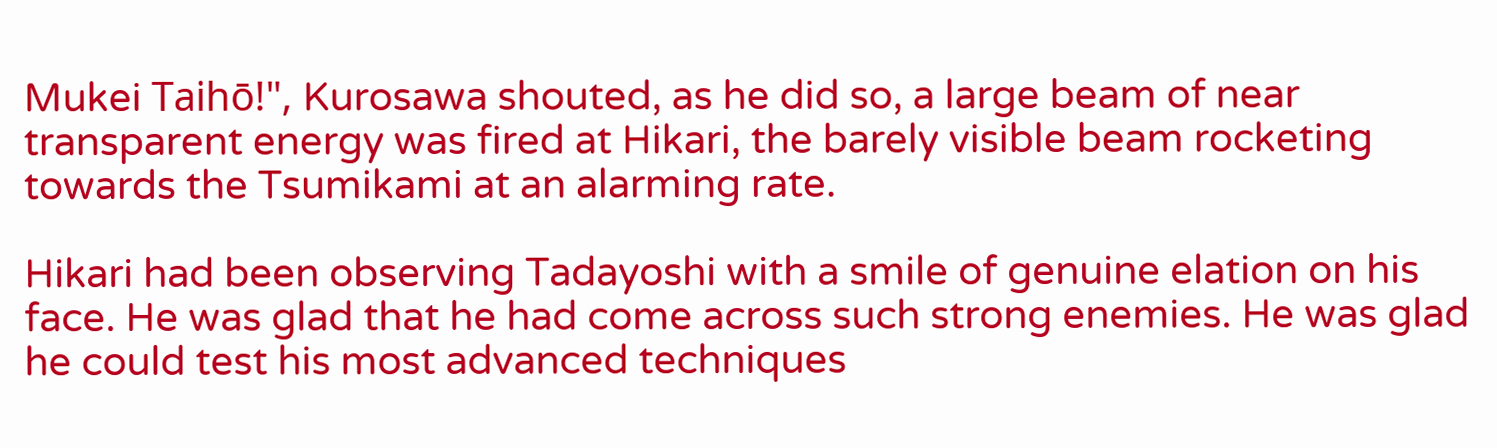Mukei Taihō!", Kurosawa shouted, as he did so, a large beam of near transparent energy was fired at Hikari, the barely visible beam rocketing towards the Tsumikami at an alarming rate.

Hikari had been observing Tadayoshi with a smile of genuine elation on his face. He was glad that he had come across such strong enemies. He was glad he could test his most advanced techniques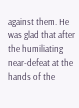against them. He was glad that after the humiliating near-defeat at the hands of the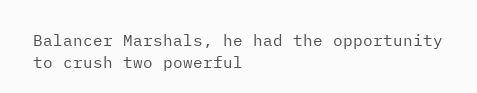Balancer Marshals, he had the opportunity to crush two powerful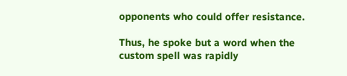opponents who could offer resistance.

Thus, he spoke but a word when the custom spell was rapidly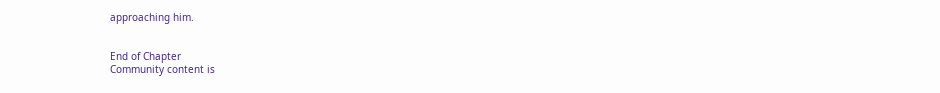approaching him.


End of Chapter
Community content is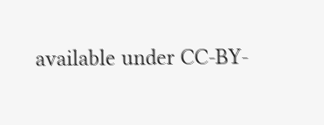available under CC-BY-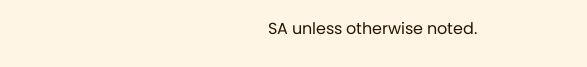SA unless otherwise noted.